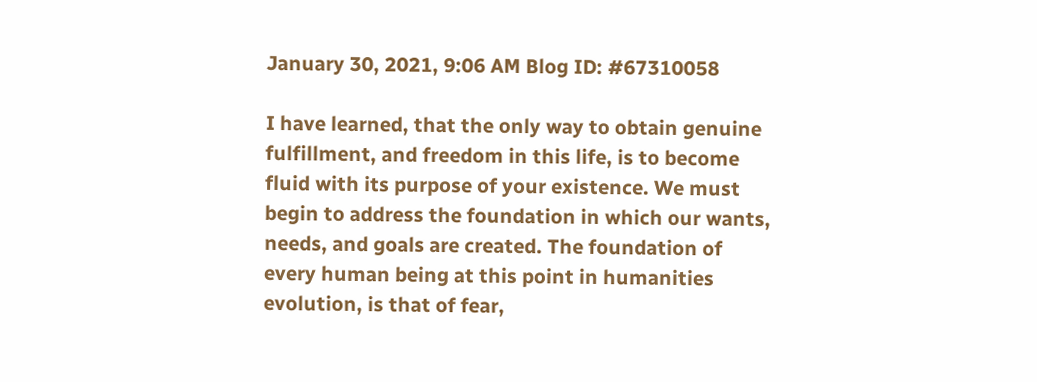January 30, 2021, 9:06 AM Blog ID: #67310058

I have learned, that the only way to obtain genuine fulfillment, and freedom in this life, is to become fluid with its purpose of your existence. We must begin to address the foundation in which our wants, needs, and goals are created. The foundation of every human being at this point in humanities evolution, is that of fear,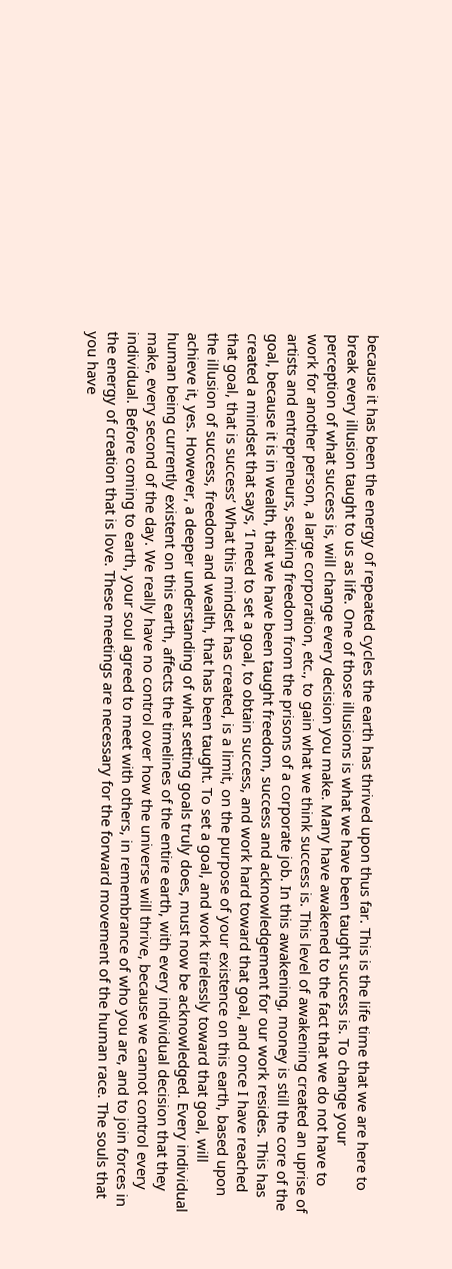because it has been the energy of repeated cycles the earth has thrived upon thus far. This is the life time that we are here to break every illusion taught to us as life. One of those illusions is what we have been taught success is. To change your perception of what success is, will change every decision you make. Many have awakened to the fact that we do not have to work for another person, a large corporation, etc., to gain what we think success is. This level of awakening created an uprise of artists and entrepreneurs, seeking freedom from the prisons of a corporate job. In this awakening, money is still the core of the goal, because it is in wealth, that we have been taught freedom, success and acknowledgement for our work resides. This has created a mindset that says, ‘I need to set a goal, to obtain success, and work hard toward that goal, and once I have reached that goal, that is success’ What this mindset has created, is a limit, on the purpose of your existence on this earth, based upon the illusion of success, freedom and wealth, that has been taught. To set a goal, and work tirelessly toward that goal, will achieve it, yes. However, a deeper understanding of what setting goals truly does, must now be acknowledged. Every individual human being currently existent on this earth, affects the timelines of the entire earth, with every individual decision that they make, every second of the day. We really have no control over how the universe will thrive, because we cannot control every individual. Before coming to earth, your soul agreed to meet with others, in remembrance of who you are, and to join forces in the energy of creation that is love. These meetings are necessary for the forward movement of the human race. The souls that you have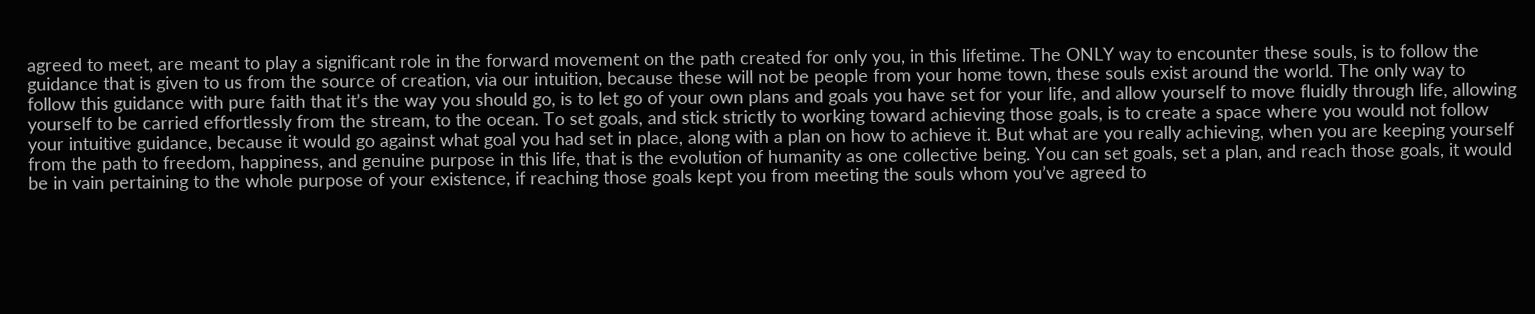agreed to meet, are meant to play a significant role in the forward movement on the path created for only you, in this lifetime. The ONLY way to encounter these souls, is to follow the guidance that is given to us from the source of creation, via our intuition, because these will not be people from your home town, these souls exist around the world. The only way to follow this guidance with pure faith that it’s the way you should go, is to let go of your own plans and goals you have set for your life, and allow yourself to move fluidly through life, allowing yourself to be carried effortlessly from the stream, to the ocean. To set goals, and stick strictly to working toward achieving those goals, is to create a space where you would not follow your intuitive guidance, because it would go against what goal you had set in place, along with a plan on how to achieve it. But what are you really achieving, when you are keeping yourself from the path to freedom, happiness, and genuine purpose in this life, that is the evolution of humanity as one collective being. You can set goals, set a plan, and reach those goals, it would be in vain pertaining to the whole purpose of your existence, if reaching those goals kept you from meeting the souls whom you’ve agreed to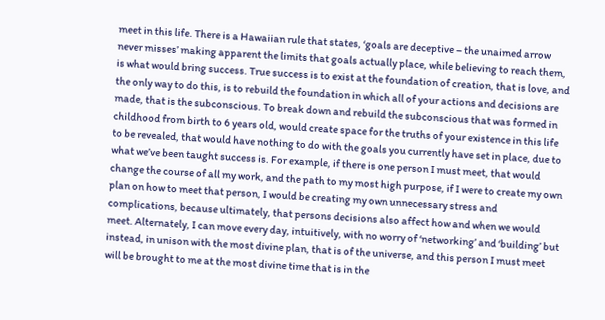meet in this life. There is a Hawaiian rule that states, ‘goals are deceptive – the unaimed arrow never misses’ making apparent the limits that goals actually place, while believing to reach them, is what would bring success. True success is to exist at the foundation of creation, that is love, and the only way to do this, is to rebuild the foundation in which all of your actions and decisions are made, that is the subconscious. To break down and rebuild the subconscious that was formed in childhood from birth to 6 years old, would create space for the truths of your existence in this life to be revealed, that would have nothing to do with the goals you currently have set in place, due to what we’ve been taught success is. For example, if there is one person I must meet, that would change the course of all my work, and the path to my most high purpose, if I were to create my own plan on how to meet that person, I would be creating my own unnecessary stress and complications, because ultimately, that persons decisions also affect how and when we would meet. Alternately, I can move every day, intuitively, with no worry of ‘networking’ and ‘building’ but instead, in unison with the most divine plan, that is of the universe, and this person I must meet will be brought to me at the most divine time that is in the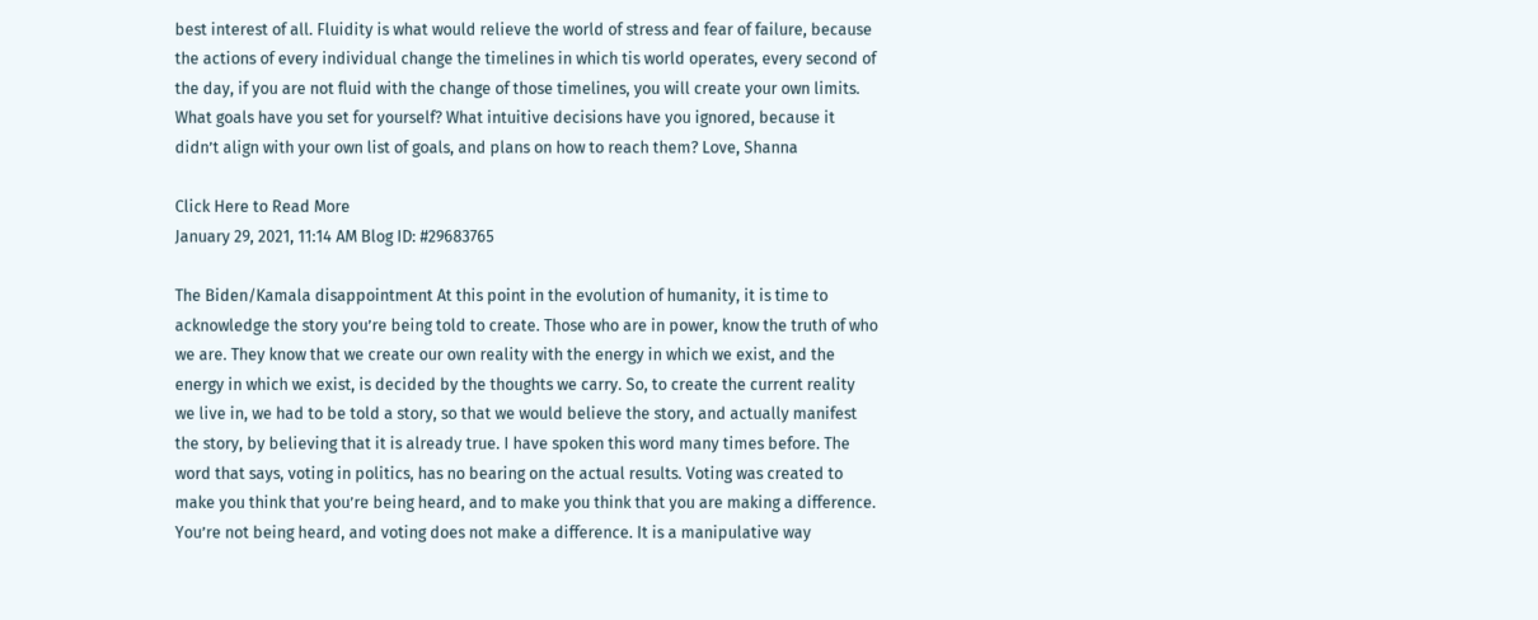best interest of all. Fluidity is what would relieve the world of stress and fear of failure, because the actions of every individual change the timelines in which tis world operates, every second of the day, if you are not fluid with the change of those timelines, you will create your own limits. What goals have you set for yourself? What intuitive decisions have you ignored, because it didn’t align with your own list of goals, and plans on how to reach them? Love, Shanna

Click Here to Read More
January 29, 2021, 11:14 AM Blog ID: #29683765

The Biden/Kamala disappointment At this point in the evolution of humanity, it is time to acknowledge the story you’re being told to create. Those who are in power, know the truth of who we are. They know that we create our own reality with the energy in which we exist, and the energy in which we exist, is decided by the thoughts we carry. So, to create the current reality we live in, we had to be told a story, so that we would believe the story, and actually manifest the story, by believing that it is already true. I have spoken this word many times before. The word that says, voting in politics, has no bearing on the actual results. Voting was created to make you think that you’re being heard, and to make you think that you are making a difference. You’re not being heard, and voting does not make a difference. It is a manipulative way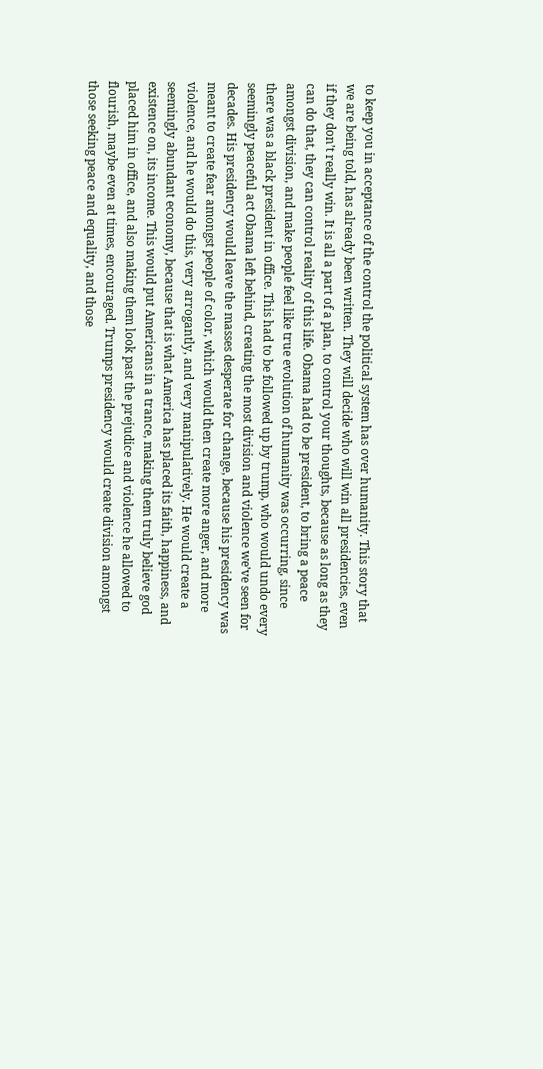to keep you in acceptance of the control the political system has over humanity. This story that we are being told, has already been written. They will decide who will win all presidencies, even if they don’t really win. It is all a part of a plan, to control your thoughts, because as long as they can do that, they can control reality of this life. Obama had to be president, to bring a peace amongst division, and make people feel like true evolution of humanity was occurring, since there was a black president in office. This had to be followed up by trump, who would undo every seemingly peaceful act Obama left behind, creating the most division and violence we’ve seen for decades. His presidency would leave the masses desperate for change, because his presidency was meant to create fear amongst people of color, which would then create more anger, and more violence, and he would do this, very arrogantly, and very manipulatively. He would create a seemingly abundant economy, because that is what America has placed its faith, happiness, and existence on, its income. This would put Americans in a trance, making them truly believe god placed him in office, and also making them look past the prejudice and violence he allowed to flourish, maybe even at times, encouraged. Trumps presidency would create division amongst those seeking peace and equality, and those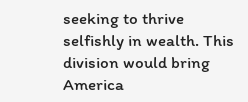seeking to thrive selfishly in wealth. This division would bring America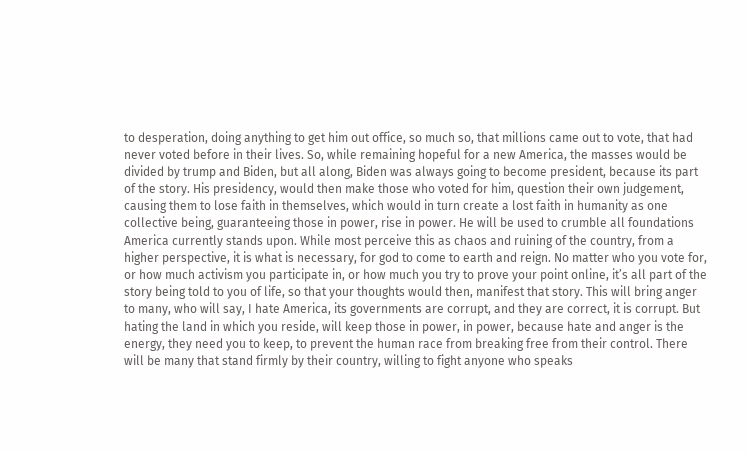to desperation, doing anything to get him out office, so much so, that millions came out to vote, that had never voted before in their lives. So, while remaining hopeful for a new America, the masses would be divided by trump and Biden, but all along, Biden was always going to become president, because its part of the story. His presidency, would then make those who voted for him, question their own judgement, causing them to lose faith in themselves, which would in turn create a lost faith in humanity as one collective being, guaranteeing those in power, rise in power. He will be used to crumble all foundations America currently stands upon. While most perceive this as chaos and ruining of the country, from a higher perspective, it is what is necessary, for god to come to earth and reign. No matter who you vote for, or how much activism you participate in, or how much you try to prove your point online, it’s all part of the story being told to you of life, so that your thoughts would then, manifest that story. This will bring anger to many, who will say, I hate America, its governments are corrupt, and they are correct, it is corrupt. But hating the land in which you reside, will keep those in power, in power, because hate and anger is the energy, they need you to keep, to prevent the human race from breaking free from their control. There will be many that stand firmly by their country, willing to fight anyone who speaks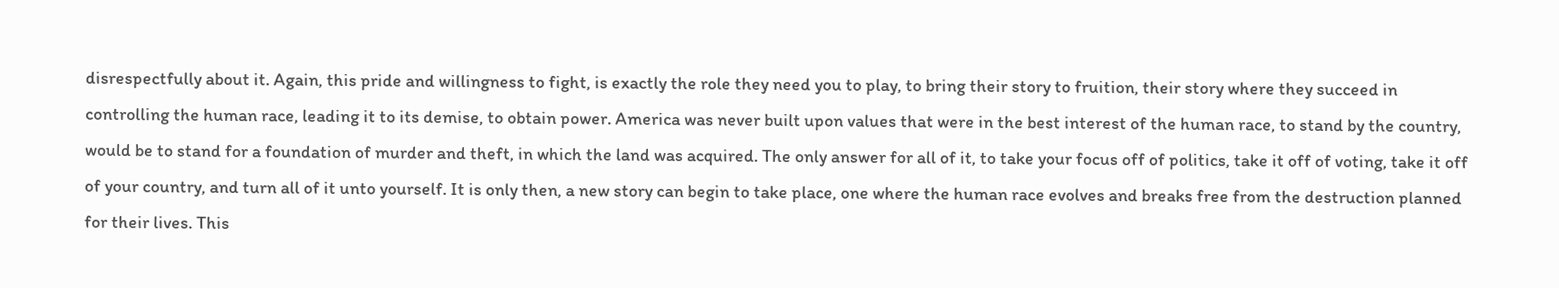disrespectfully about it. Again, this pride and willingness to fight, is exactly the role they need you to play, to bring their story to fruition, their story where they succeed in controlling the human race, leading it to its demise, to obtain power. America was never built upon values that were in the best interest of the human race, to stand by the country, would be to stand for a foundation of murder and theft, in which the land was acquired. The only answer for all of it, to take your focus off of politics, take it off of voting, take it off of your country, and turn all of it unto yourself. It is only then, a new story can begin to take place, one where the human race evolves and breaks free from the destruction planned for their lives. This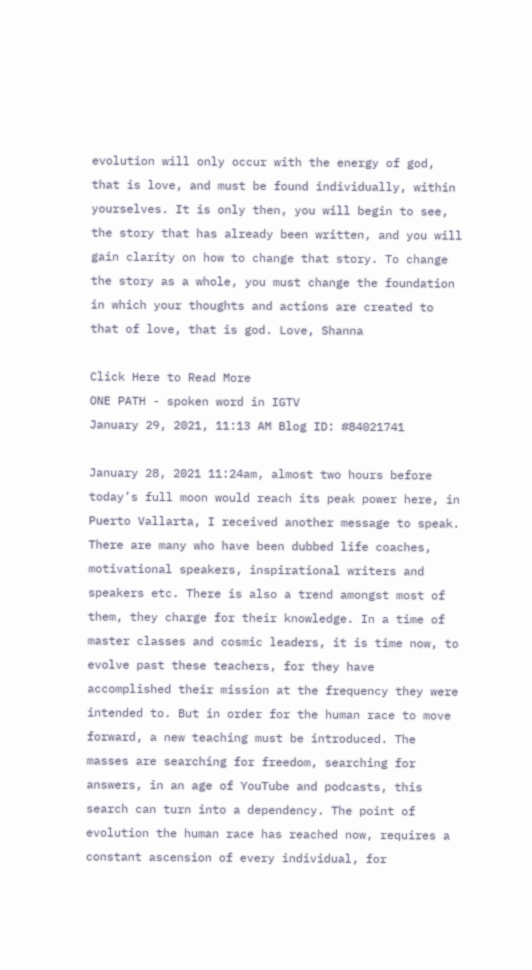evolution will only occur with the energy of god, that is love, and must be found individually, within yourselves. It is only then, you will begin to see, the story that has already been written, and you will gain clarity on how to change that story. To change the story as a whole, you must change the foundation in which your thoughts and actions are created to that of love, that is god. Love, Shanna

Click Here to Read More
ONE PATH - spoken word in IGTV
January 29, 2021, 11:13 AM Blog ID: #84021741

January 28, 2021 11:24am, almost two hours before today’s full moon would reach its peak power here, in Puerto Vallarta, I received another message to speak. There are many who have been dubbed life coaches, motivational speakers, inspirational writers and speakers etc. There is also a trend amongst most of them, they charge for their knowledge. In a time of master classes and cosmic leaders, it is time now, to evolve past these teachers, for they have accomplished their mission at the frequency they were intended to. But in order for the human race to move forward, a new teaching must be introduced. The masses are searching for freedom, searching for answers, in an age of YouTube and podcasts, this search can turn into a dependency. The point of evolution the human race has reached now, requires a constant ascension of every individual, for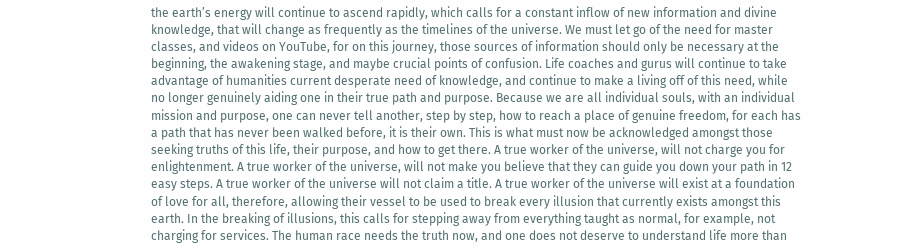the earth’s energy will continue to ascend rapidly, which calls for a constant inflow of new information and divine knowledge, that will change as frequently as the timelines of the universe. We must let go of the need for master classes, and videos on YouTube, for on this journey, those sources of information should only be necessary at the beginning, the awakening stage, and maybe crucial points of confusion. Life coaches and gurus will continue to take advantage of humanities current desperate need of knowledge, and continue to make a living off of this need, while no longer genuinely aiding one in their true path and purpose. Because we are all individual souls, with an individual mission and purpose, one can never tell another, step by step, how to reach a place of genuine freedom, for each has a path that has never been walked before, it is their own. This is what must now be acknowledged amongst those seeking truths of this life, their purpose, and how to get there. A true worker of the universe, will not charge you for enlightenment. A true worker of the universe, will not make you believe that they can guide you down your path in 12 easy steps. A true worker of the universe will not claim a title. A true worker of the universe will exist at a foundation of love for all, therefore, allowing their vessel to be used to break every illusion that currently exists amongst this earth. In the breaking of illusions, this calls for stepping away from everything taught as normal, for example, not charging for services. The human race needs the truth now, and one does not deserve to understand life more than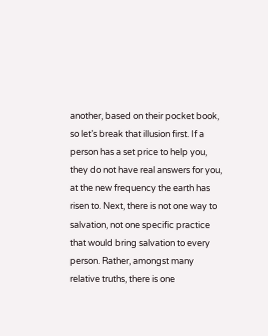another, based on their pocket book, so let’s break that illusion first. If a person has a set price to help you, they do not have real answers for you, at the new frequency the earth has risen to. Next, there is not one way to salvation, not one specific practice that would bring salvation to every person. Rather, amongst many relative truths, there is one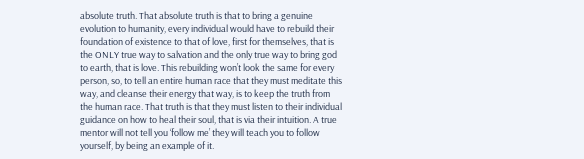absolute truth. That absolute truth is that to bring a genuine evolution to humanity, every individual would have to rebuild their foundation of existence to that of love, first for themselves, that is the ONLY true way to salvation and the only true way to bring god to earth, that is love. This rebuilding won’t look the same for every person, so, to tell an entire human race that they must meditate this way, and cleanse their energy that way, is to keep the truth from the human race. That truth is that they must listen to their individual guidance on how to heal their soul, that is via their intuition. A true mentor will not tell you ‘follow me’ they will teach you to follow yourself, by being an example of it.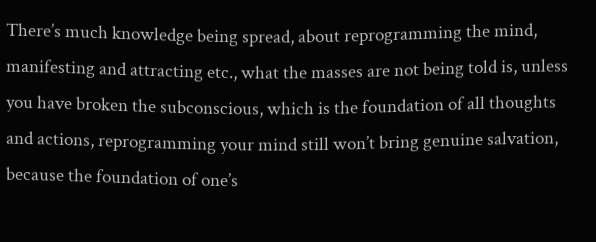There’s much knowledge being spread, about reprogramming the mind, manifesting and attracting etc., what the masses are not being told is, unless you have broken the subconscious, which is the foundation of all thoughts and actions, reprogramming your mind still won’t bring genuine salvation, because the foundation of one’s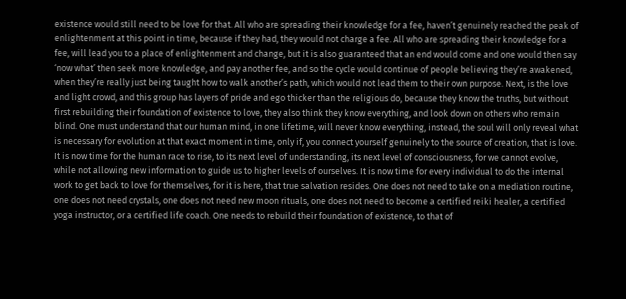existence would still need to be love for that. All who are spreading their knowledge for a fee, haven’t genuinely reached the peak of enlightenment at this point in time, because if they had, they would not charge a fee. All who are spreading their knowledge for a fee, will lead you to a place of enlightenment and change, but it is also guaranteed that an end would come and one would then say ‘now what’ then seek more knowledge, and pay another fee, and so the cycle would continue of people believing they’re awakened, when they’re really just being taught how to walk another’s path, which would not lead them to their own purpose. Next, is the love and light crowd, and this group has layers of pride and ego thicker than the religious do, because they know the truths, but without first rebuilding their foundation of existence to love, they also think they know everything, and look down on others who remain blind. One must understand that our human mind, in one lifetime, will never know everything, instead, the soul will only reveal what is necessary for evolution at that exact moment in time, only if, you connect yourself genuinely to the source of creation, that is love. It is now time for the human race to rise, to its next level of understanding, its next level of consciousness, for we cannot evolve, while not allowing new information to guide us to higher levels of ourselves. It is now time for every individual to do the internal work to get back to love for themselves, for it is here, that true salvation resides. One does not need to take on a mediation routine, one does not need crystals, one does not need new moon rituals, one does not need to become a certified reiki healer, a certified yoga instructor, or a certified life coach. One needs to rebuild their foundation of existence, to that of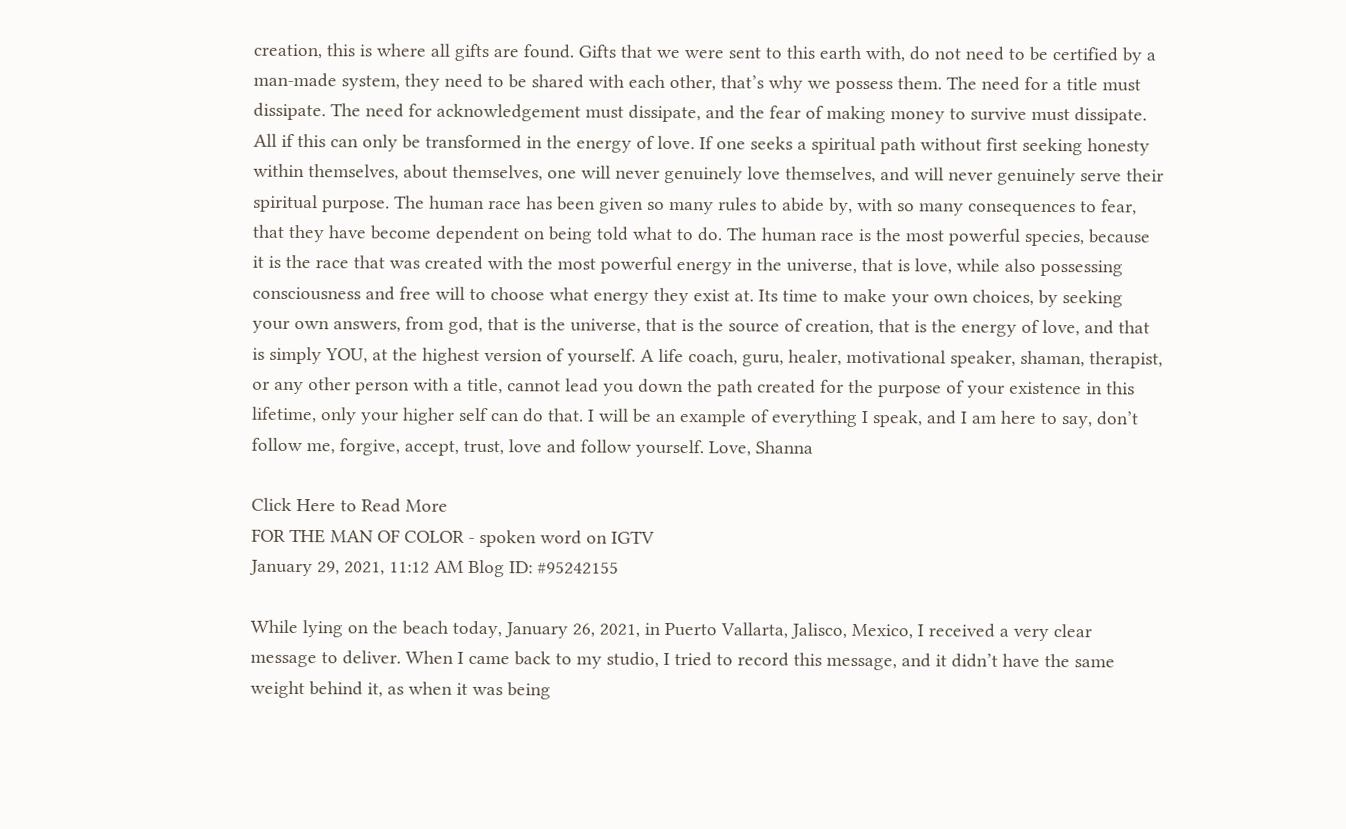creation, this is where all gifts are found. Gifts that we were sent to this earth with, do not need to be certified by a man-made system, they need to be shared with each other, that’s why we possess them. The need for a title must dissipate. The need for acknowledgement must dissipate, and the fear of making money to survive must dissipate. All if this can only be transformed in the energy of love. If one seeks a spiritual path without first seeking honesty within themselves, about themselves, one will never genuinely love themselves, and will never genuinely serve their spiritual purpose. The human race has been given so many rules to abide by, with so many consequences to fear, that they have become dependent on being told what to do. The human race is the most powerful species, because it is the race that was created with the most powerful energy in the universe, that is love, while also possessing consciousness and free will to choose what energy they exist at. Its time to make your own choices, by seeking your own answers, from god, that is the universe, that is the source of creation, that is the energy of love, and that is simply YOU, at the highest version of yourself. A life coach, guru, healer, motivational speaker, shaman, therapist, or any other person with a title, cannot lead you down the path created for the purpose of your existence in this lifetime, only your higher self can do that. I will be an example of everything I speak, and I am here to say, don’t follow me, forgive, accept, trust, love and follow yourself. Love, Shanna

Click Here to Read More
FOR THE MAN OF COLOR - spoken word on IGTV
January 29, 2021, 11:12 AM Blog ID: #95242155

While lying on the beach today, January 26, 2021, in Puerto Vallarta, Jalisco, Mexico, I received a very clear message to deliver. When I came back to my studio, I tried to record this message, and it didn’t have the same weight behind it, as when it was being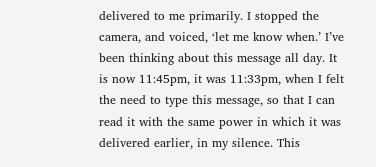delivered to me primarily. I stopped the camera, and voiced, ‘let me know when.’ I’ve been thinking about this message all day. It is now 11:45pm, it was 11:33pm, when I felt the need to type this message, so that I can read it with the same power in which it was delivered earlier, in my silence. This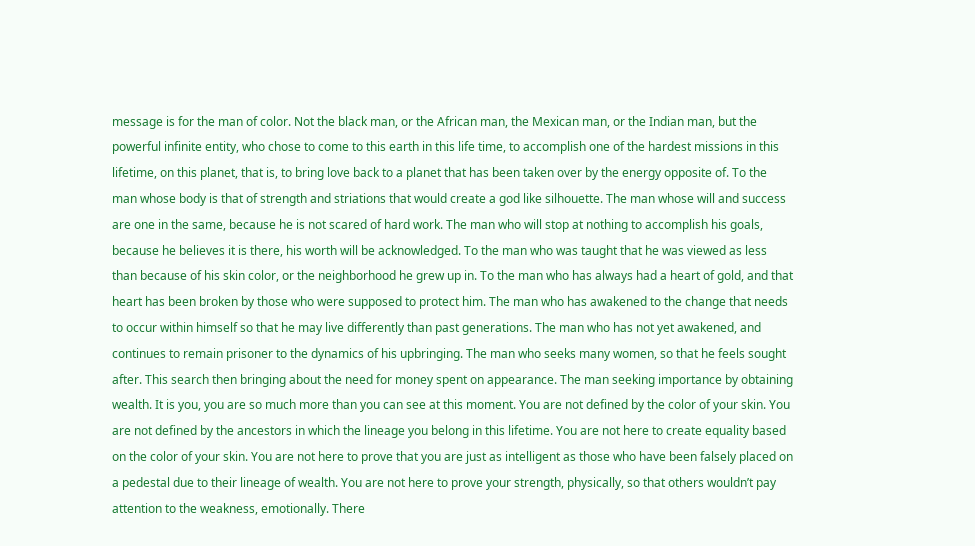message is for the man of color. Not the black man, or the African man, the Mexican man, or the Indian man, but the powerful infinite entity, who chose to come to this earth in this life time, to accomplish one of the hardest missions in this lifetime, on this planet, that is, to bring love back to a planet that has been taken over by the energy opposite of. To the man whose body is that of strength and striations that would create a god like silhouette. The man whose will and success are one in the same, because he is not scared of hard work. The man who will stop at nothing to accomplish his goals, because he believes it is there, his worth will be acknowledged. To the man who was taught that he was viewed as less than because of his skin color, or the neighborhood he grew up in. To the man who has always had a heart of gold, and that heart has been broken by those who were supposed to protect him. The man who has awakened to the change that needs to occur within himself so that he may live differently than past generations. The man who has not yet awakened, and continues to remain prisoner to the dynamics of his upbringing. The man who seeks many women, so that he feels sought after. This search then bringing about the need for money spent on appearance. The man seeking importance by obtaining wealth. It is you, you are so much more than you can see at this moment. You are not defined by the color of your skin. You are not defined by the ancestors in which the lineage you belong in this lifetime. You are not here to create equality based on the color of your skin. You are not here to prove that you are just as intelligent as those who have been falsely placed on a pedestal due to their lineage of wealth. You are not here to prove your strength, physically, so that others wouldn’t pay attention to the weakness, emotionally. There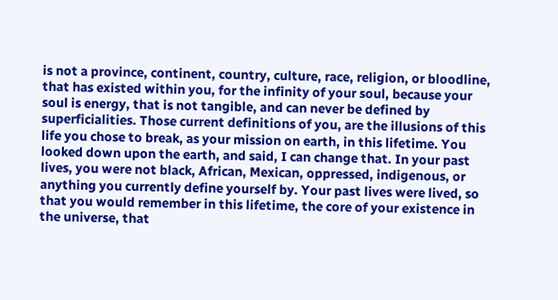is not a province, continent, country, culture, race, religion, or bloodline, that has existed within you, for the infinity of your soul, because your soul is energy, that is not tangible, and can never be defined by superficialities. Those current definitions of you, are the illusions of this life you chose to break, as your mission on earth, in this lifetime. You looked down upon the earth, and said, I can change that. In your past lives, you were not black, African, Mexican, oppressed, indigenous, or anything you currently define yourself by. Your past lives were lived, so that you would remember in this lifetime, the core of your existence in the universe, that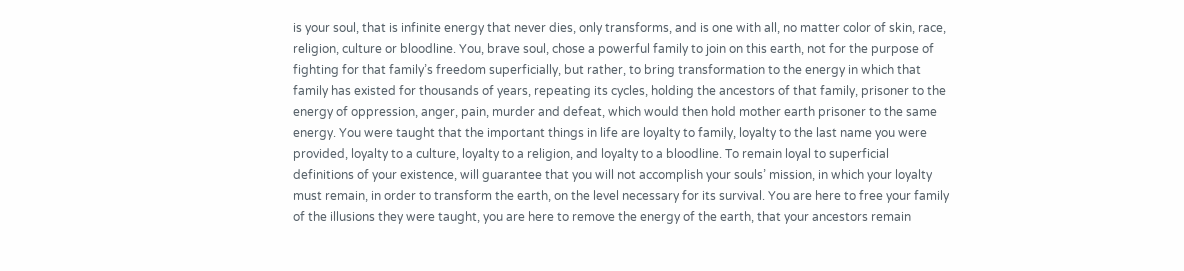is your soul, that is infinite energy that never dies, only transforms, and is one with all, no matter color of skin, race, religion, culture or bloodline. You, brave soul, chose a powerful family to join on this earth, not for the purpose of fighting for that family’s freedom superficially, but rather, to bring transformation to the energy in which that family has existed for thousands of years, repeating its cycles, holding the ancestors of that family, prisoner to the energy of oppression, anger, pain, murder and defeat, which would then hold mother earth prisoner to the same energy. You were taught that the important things in life are loyalty to family, loyalty to the last name you were provided, loyalty to a culture, loyalty to a religion, and loyalty to a bloodline. To remain loyal to superficial definitions of your existence, will guarantee that you will not accomplish your souls’ mission, in which your loyalty must remain, in order to transform the earth, on the level necessary for its survival. You are here to free your family of the illusions they were taught, you are here to remove the energy of the earth, that your ancestors remain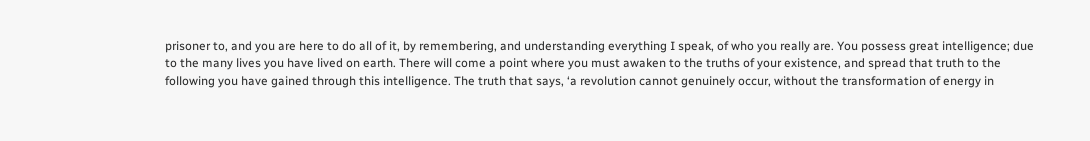prisoner to, and you are here to do all of it, by remembering, and understanding everything I speak, of who you really are. You possess great intelligence; due to the many lives you have lived on earth. There will come a point where you must awaken to the truths of your existence, and spread that truth to the following you have gained through this intelligence. The truth that says, ‘a revolution cannot genuinely occur, without the transformation of energy in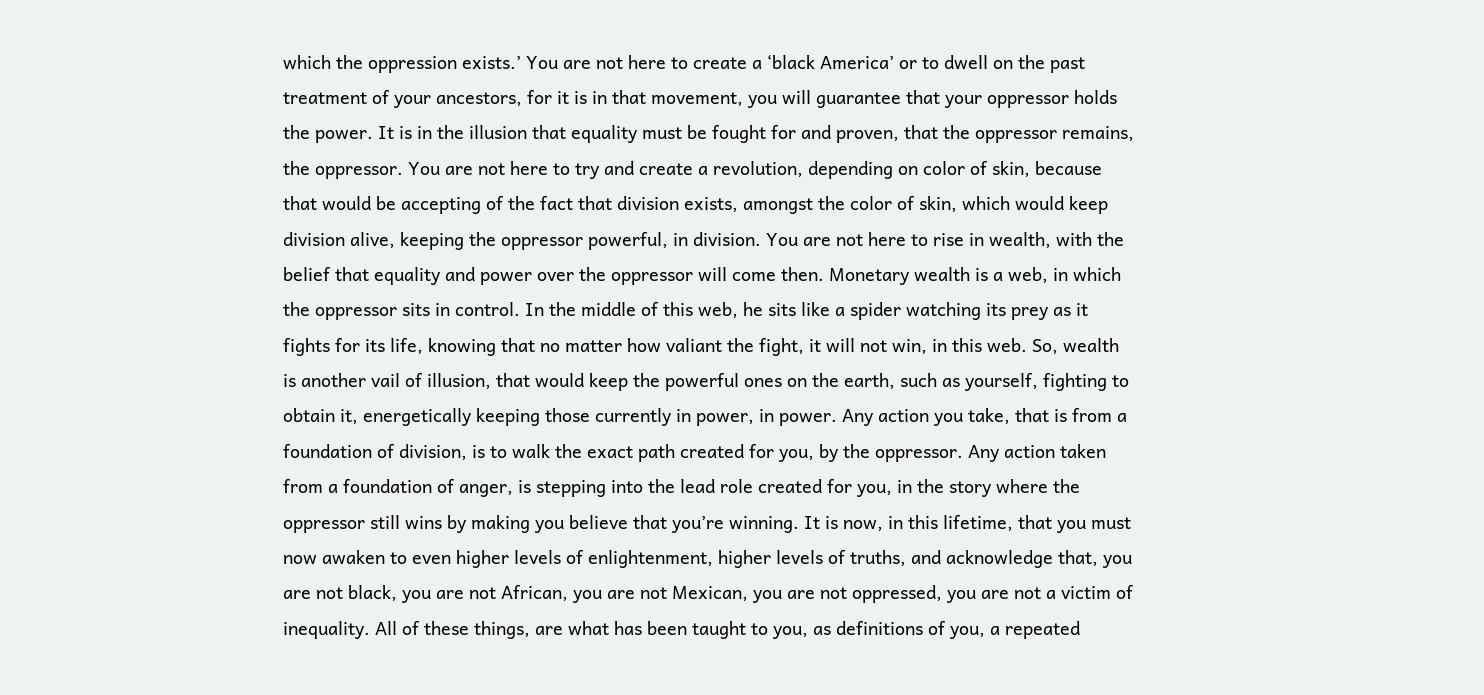which the oppression exists.’ You are not here to create a ‘black America’ or to dwell on the past treatment of your ancestors, for it is in that movement, you will guarantee that your oppressor holds the power. It is in the illusion that equality must be fought for and proven, that the oppressor remains, the oppressor. You are not here to try and create a revolution, depending on color of skin, because that would be accepting of the fact that division exists, amongst the color of skin, which would keep division alive, keeping the oppressor powerful, in division. You are not here to rise in wealth, with the belief that equality and power over the oppressor will come then. Monetary wealth is a web, in which the oppressor sits in control. In the middle of this web, he sits like a spider watching its prey as it fights for its life, knowing that no matter how valiant the fight, it will not win, in this web. So, wealth is another vail of illusion, that would keep the powerful ones on the earth, such as yourself, fighting to obtain it, energetically keeping those currently in power, in power. Any action you take, that is from a foundation of division, is to walk the exact path created for you, by the oppressor. Any action taken from a foundation of anger, is stepping into the lead role created for you, in the story where the oppressor still wins by making you believe that you’re winning. It is now, in this lifetime, that you must now awaken to even higher levels of enlightenment, higher levels of truths, and acknowledge that, you are not black, you are not African, you are not Mexican, you are not oppressed, you are not a victim of inequality. All of these things, are what has been taught to you, as definitions of you, a repeated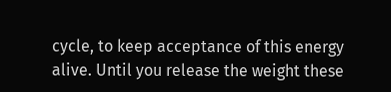cycle, to keep acceptance of this energy alive. Until you release the weight these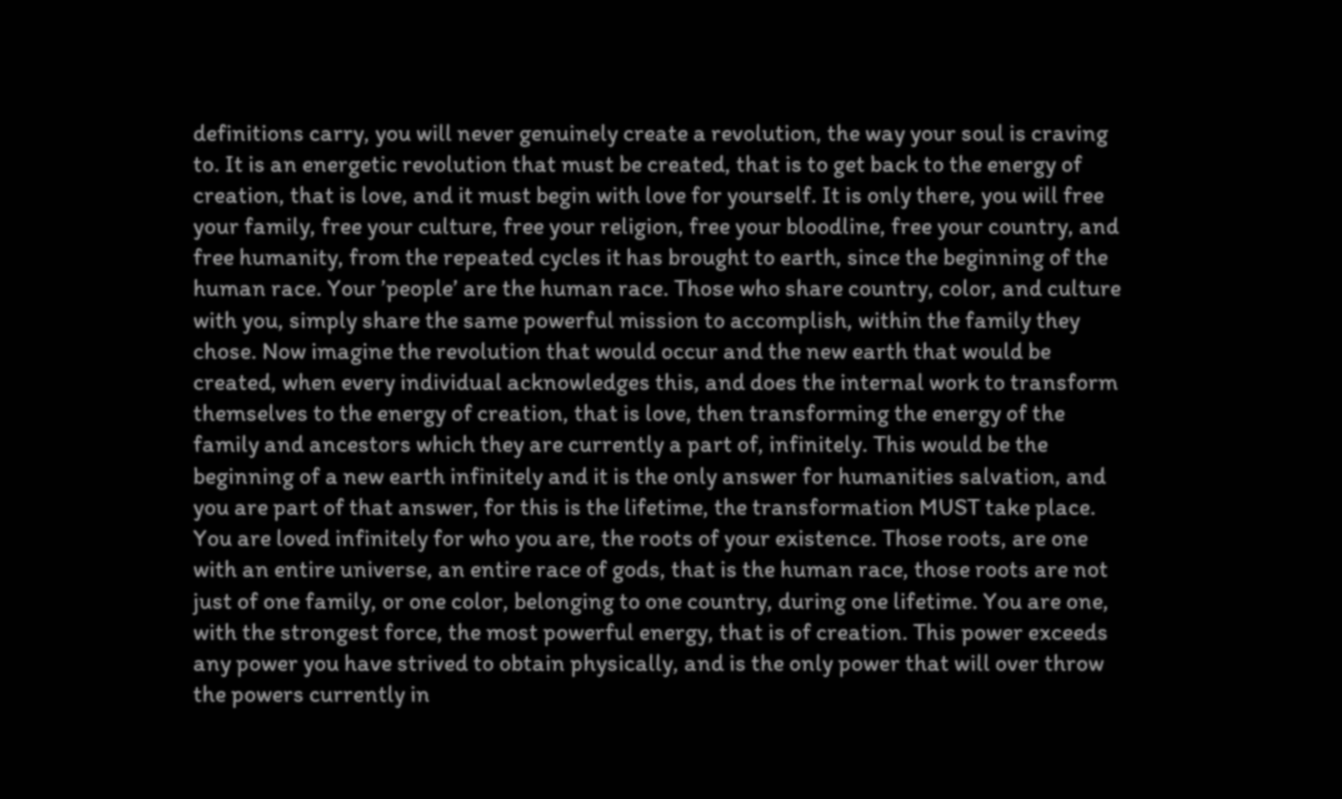definitions carry, you will never genuinely create a revolution, the way your soul is craving to. It is an energetic revolution that must be created, that is to get back to the energy of creation, that is love, and it must begin with love for yourself. It is only there, you will free your family, free your culture, free your religion, free your bloodline, free your country, and free humanity, from the repeated cycles it has brought to earth, since the beginning of the human race. Your ’people’ are the human race. Those who share country, color, and culture with you, simply share the same powerful mission to accomplish, within the family they chose. Now imagine the revolution that would occur and the new earth that would be created, when every individual acknowledges this, and does the internal work to transform themselves to the energy of creation, that is love, then transforming the energy of the family and ancestors which they are currently a part of, infinitely. This would be the beginning of a new earth infinitely and it is the only answer for humanities salvation, and you are part of that answer, for this is the lifetime, the transformation MUST take place. You are loved infinitely for who you are, the roots of your existence. Those roots, are one with an entire universe, an entire race of gods, that is the human race, those roots are not just of one family, or one color, belonging to one country, during one lifetime. You are one, with the strongest force, the most powerful energy, that is of creation. This power exceeds any power you have strived to obtain physically, and is the only power that will over throw the powers currently in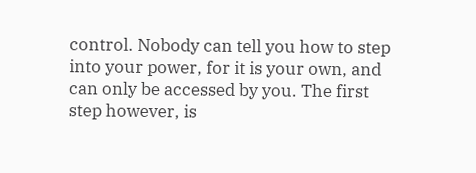control. Nobody can tell you how to step into your power, for it is your own, and can only be accessed by you. The first step however, is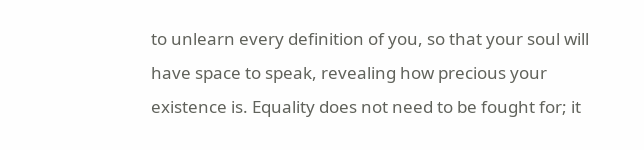to unlearn every definition of you, so that your soul will have space to speak, revealing how precious your existence is. Equality does not need to be fought for; it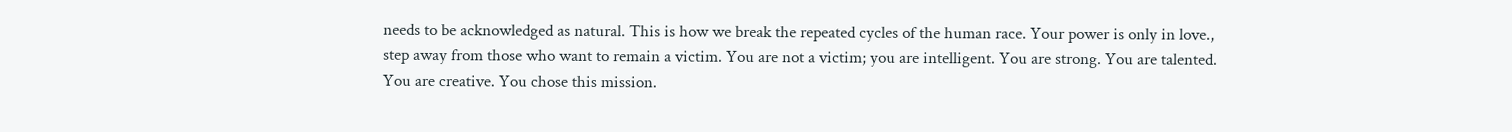needs to be acknowledged as natural. This is how we break the repeated cycles of the human race. Your power is only in love., step away from those who want to remain a victim. You are not a victim; you are intelligent. You are strong. You are talented. You are creative. You chose this mission.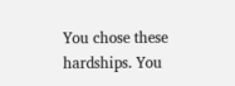You chose these hardships. You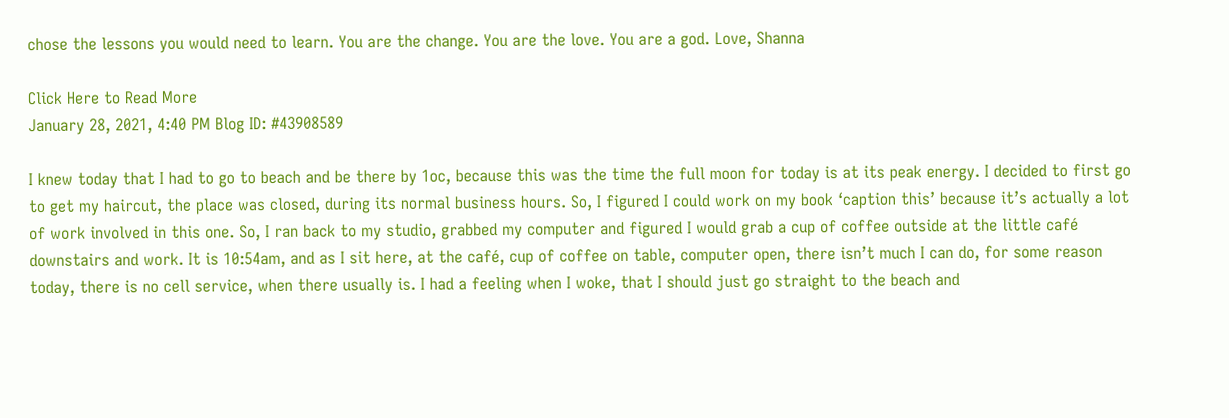chose the lessons you would need to learn. You are the change. You are the love. You are a god. Love, Shanna

Click Here to Read More
January 28, 2021, 4:40 PM Blog ID: #43908589

I knew today that I had to go to beach and be there by 1oc, because this was the time the full moon for today is at its peak energy. I decided to first go to get my haircut, the place was closed, during its normal business hours. So, I figured I could work on my book ‘caption this’ because it’s actually a lot of work involved in this one. So, I ran back to my studio, grabbed my computer and figured I would grab a cup of coffee outside at the little café downstairs and work. It is 10:54am, and as I sit here, at the café, cup of coffee on table, computer open, there isn’t much I can do, for some reason today, there is no cell service, when there usually is. I had a feeling when I woke, that I should just go straight to the beach and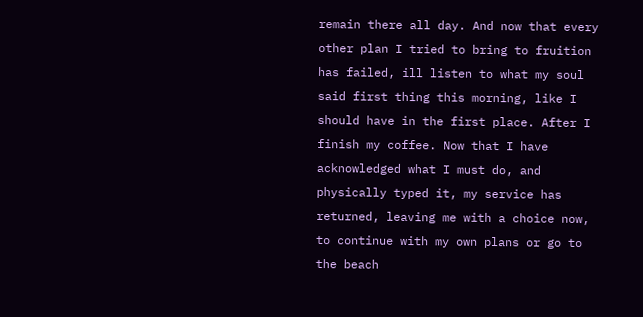remain there all day. And now that every other plan I tried to bring to fruition has failed, ill listen to what my soul said first thing this morning, like I should have in the first place. After I finish my coffee. Now that I have acknowledged what I must do, and physically typed it, my service has returned, leaving me with a choice now, to continue with my own plans or go to the beach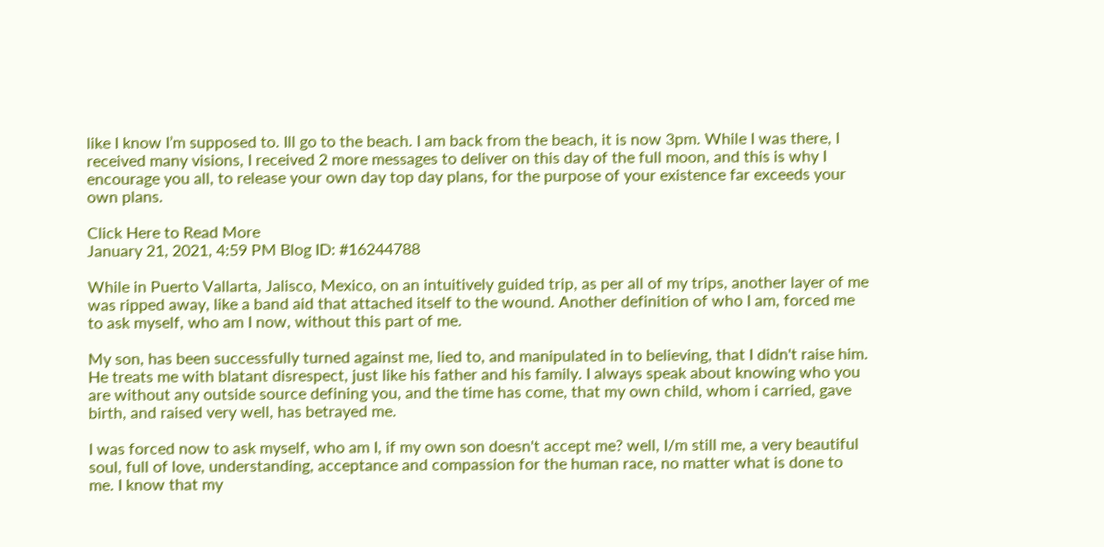like I know I’m supposed to. Ill go to the beach. I am back from the beach, it is now 3pm. While I was there, I received many visions, I received 2 more messages to deliver on this day of the full moon, and this is why I encourage you all, to release your own day top day plans, for the purpose of your existence far exceeds your own plans.

Click Here to Read More
January 21, 2021, 4:59 PM Blog ID: #16244788

While in Puerto Vallarta, Jalisco, Mexico, on an intuitively guided trip, as per all of my trips, another layer of me was ripped away, like a band aid that attached itself to the wound. Another definition of who I am, forced me to ask myself, who am I now, without this part of me.

My son, has been successfully turned against me, lied to, and manipulated in to believing, that I didn't raise him. He treats me with blatant disrespect, just like his father and his family. I always speak about knowing who you are without any outside source defining you, and the time has come, that my own child, whom i carried, gave birth, and raised very well, has betrayed me.

I was forced now to ask myself, who am I, if my own son doesn't accept me? well, I/m still me, a very beautiful soul, full of love, understanding, acceptance and compassion for the human race, no matter what is done to me. I know that my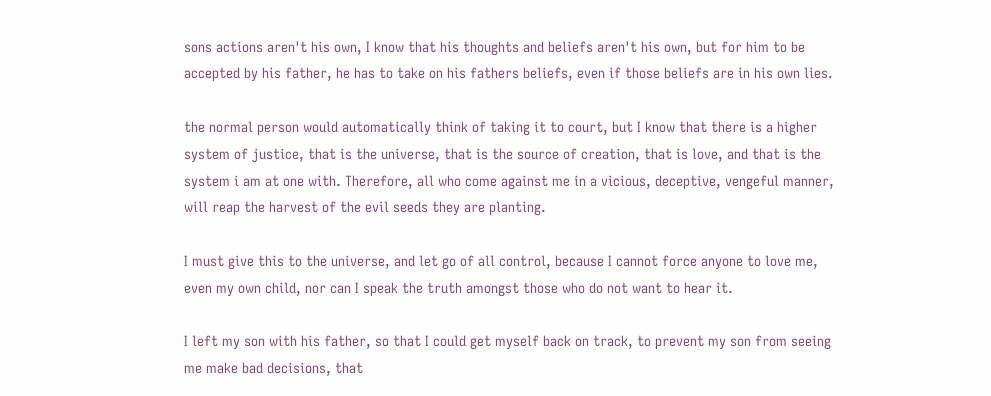sons actions aren't his own, I know that his thoughts and beliefs aren't his own, but for him to be accepted by his father, he has to take on his fathers beliefs, even if those beliefs are in his own lies.

the normal person would automatically think of taking it to court, but I know that there is a higher system of justice, that is the universe, that is the source of creation, that is love, and that is the system i am at one with. Therefore, all who come against me in a vicious, deceptive, vengeful manner, will reap the harvest of the evil seeds they are planting.

I must give this to the universe, and let go of all control, because I cannot force anyone to love me, even my own child, nor can I speak the truth amongst those who do not want to hear it.

I left my son with his father, so that I could get myself back on track, to prevent my son from seeing me make bad decisions, that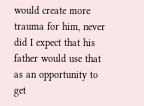would create more trauma for him, never did I expect that his father would use that as an opportunity to get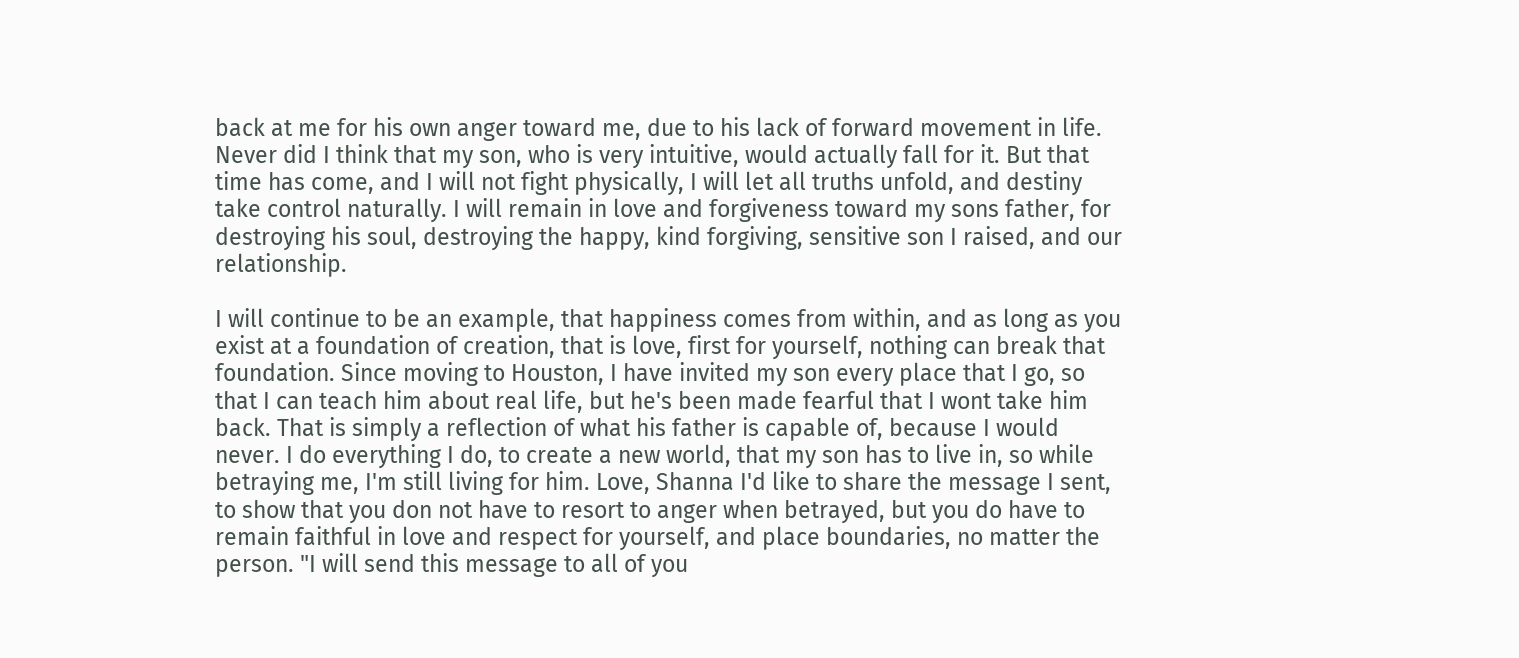back at me for his own anger toward me, due to his lack of forward movement in life. Never did I think that my son, who is very intuitive, would actually fall for it. But that time has come, and I will not fight physically, I will let all truths unfold, and destiny take control naturally. I will remain in love and forgiveness toward my sons father, for destroying his soul, destroying the happy, kind forgiving, sensitive son I raised, and our relationship.

I will continue to be an example, that happiness comes from within, and as long as you exist at a foundation of creation, that is love, first for yourself, nothing can break that foundation. Since moving to Houston, I have invited my son every place that I go, so that I can teach him about real life, but he's been made fearful that I wont take him back. That is simply a reflection of what his father is capable of, because I would never. I do everything I do, to create a new world, that my son has to live in, so while betraying me, I'm still living for him. Love, Shanna I'd like to share the message I sent, to show that you don not have to resort to anger when betrayed, but you do have to remain faithful in love and respect for yourself, and place boundaries, no matter the person. "I will send this message to all of you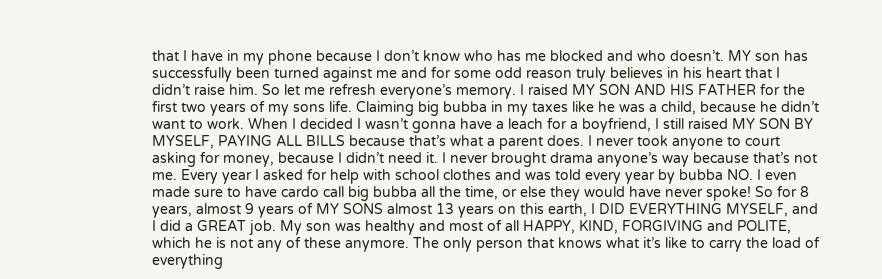that I have in my phone because I don’t know who has me blocked and who doesn’t. MY son has successfully been turned against me and for some odd reason truly believes in his heart that I didn’t raise him. So let me refresh everyone’s memory. I raised MY SON AND HIS FATHER for the first two years of my sons life. Claiming big bubba in my taxes like he was a child, because he didn’t want to work. When I decided I wasn’t gonna have a leach for a boyfriend, I still raised MY SON BY MYSELF, PAYING ALL BILLS because that’s what a parent does. I never took anyone to court asking for money, because I didn’t need it. I never brought drama anyone’s way because that’s not me. Every year I asked for help with school clothes and was told every year by bubba NO. I even made sure to have cardo call big bubba all the time, or else they would have never spoke! So for 8 years, almost 9 years of MY SONS almost 13 years on this earth, I DID EVERYTHING MYSELF, and I did a GREAT job. My son was healthy and most of all HAPPY, KIND, FORGIVING and POLITE, which he is not any of these anymore. The only person that knows what it’s like to carry the load of everything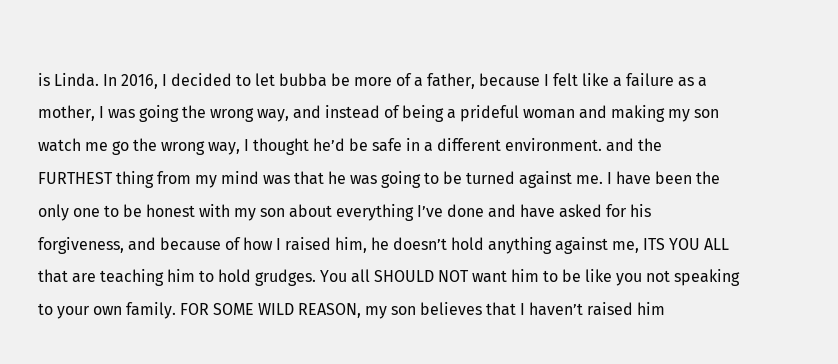is Linda. In 2016, I decided to let bubba be more of a father, because I felt like a failure as a mother, I was going the wrong way, and instead of being a prideful woman and making my son watch me go the wrong way, I thought he’d be safe in a different environment. and the FURTHEST thing from my mind was that he was going to be turned against me. I have been the only one to be honest with my son about everything I’ve done and have asked for his forgiveness, and because of how I raised him, he doesn’t hold anything against me, ITS YOU ALL that are teaching him to hold grudges. You all SHOULD NOT want him to be like you not speaking to your own family. FOR SOME WILD REASON, my son believes that I haven’t raised him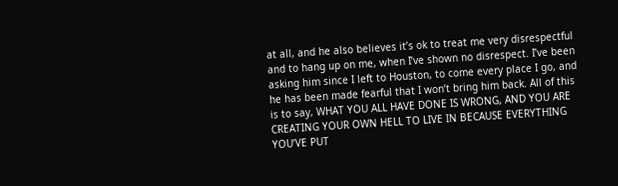at all, and he also believes it’s ok to treat me very disrespectful and to hang up on me, when I’ve shown no disrespect. I’ve been asking him since I left to Houston, to come every place I go, and he has been made fearful that I won’t bring him back. All of this is to say, WHAT YOU ALL HAVE DONE IS WRONG, AND YOU ARE CREATING YOUR OWN HELL TO LIVE IN BECAUSE EVERYTHING YOU’VE PUT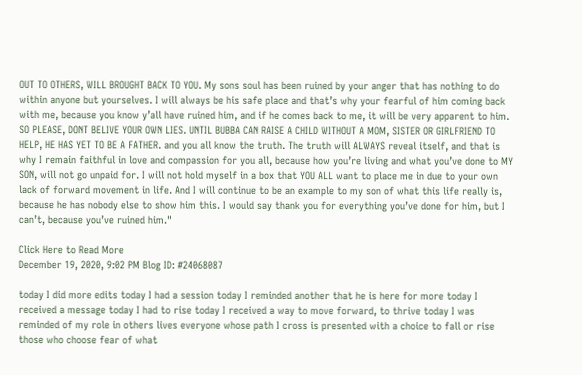OUT TO OTHERS, WILL BROUGHT BACK TO YOU. My sons soul has been ruined by your anger that has nothing to do within anyone but yourselves. I will always be his safe place and that’s why your fearful of him coming back with me, because you know y’all have ruined him, and if he comes back to me, it will be very apparent to him. SO PLEASE, DONT BELIVE YOUR OWN LIES. UNTIL BUBBA CAN RAISE A CHILD WITHOUT A MOM, SISTER OR GIRLFRIEND TO HELP, HE HAS YET TO BE A FATHER. and you all know the truth. The truth will ALWAYS reveal itself, and that is why I remain faithful in love and compassion for you all, because how you’re living and what you’ve done to MY SON, will not go unpaid for. I will not hold myself in a box that YOU ALL want to place me in due to your own lack of forward movement in life. And I will continue to be an example to my son of what this life really is, because he has nobody else to show him this. I would say thank you for everything you’ve done for him, but I can’t, because you’ve ruined him."

Click Here to Read More
December 19, 2020, 9:02 PM Blog ID: #24068087

today I did more edits today I had a session today I reminded another that he is here for more today I received a message today I had to rise today I received a way to move forward, to thrive today I was reminded of my role in others lives everyone whose path I cross is presented with a choice to fall or rise those who choose fear of what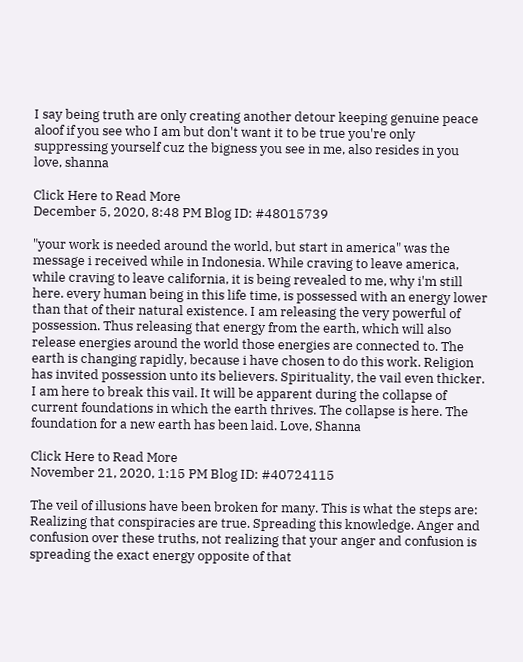I say being truth are only creating another detour keeping genuine peace aloof if you see who I am but don't want it to be true you're only suppressing yourself cuz the bigness you see in me, also resides in you love, shanna

Click Here to Read More
December 5, 2020, 8:48 PM Blog ID: #48015739

"your work is needed around the world, but start in america" was the message i received while in Indonesia. While craving to leave america, while craving to leave california, it is being revealed to me, why i'm still here. every human being in this life time, is possessed with an energy lower than that of their natural existence. I am releasing the very powerful of possession. Thus releasing that energy from the earth, which will also release energies around the world those energies are connected to. The earth is changing rapidly, because i have chosen to do this work. Religion has invited possession unto its believers. Spirituality, the vail even thicker. I am here to break this vail. It will be apparent during the collapse of current foundations in which the earth thrives. The collapse is here. The foundation for a new earth has been laid. Love, Shanna

Click Here to Read More
November 21, 2020, 1:15 PM Blog ID: #40724115

The veil of illusions have been broken for many. This is what the steps are: Realizing that conspiracies are true. Spreading this knowledge. Anger and confusion over these truths, not realizing that your anger and confusion is spreading the exact energy opposite of that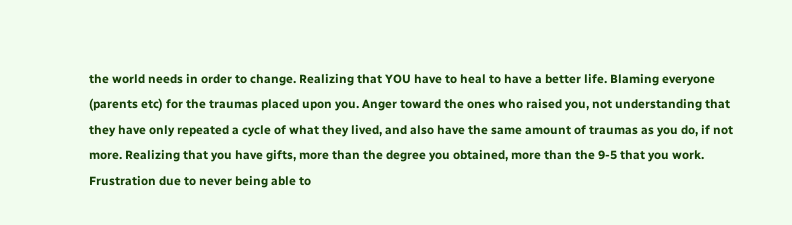the world needs in order to change. Realizing that YOU have to heal to have a better life. Blaming everyone (parents etc) for the traumas placed upon you. Anger toward the ones who raised you, not understanding that they have only repeated a cycle of what they lived, and also have the same amount of traumas as you do, if not more. Realizing that you have gifts, more than the degree you obtained, more than the 9-5 that you work. Frustration due to never being able to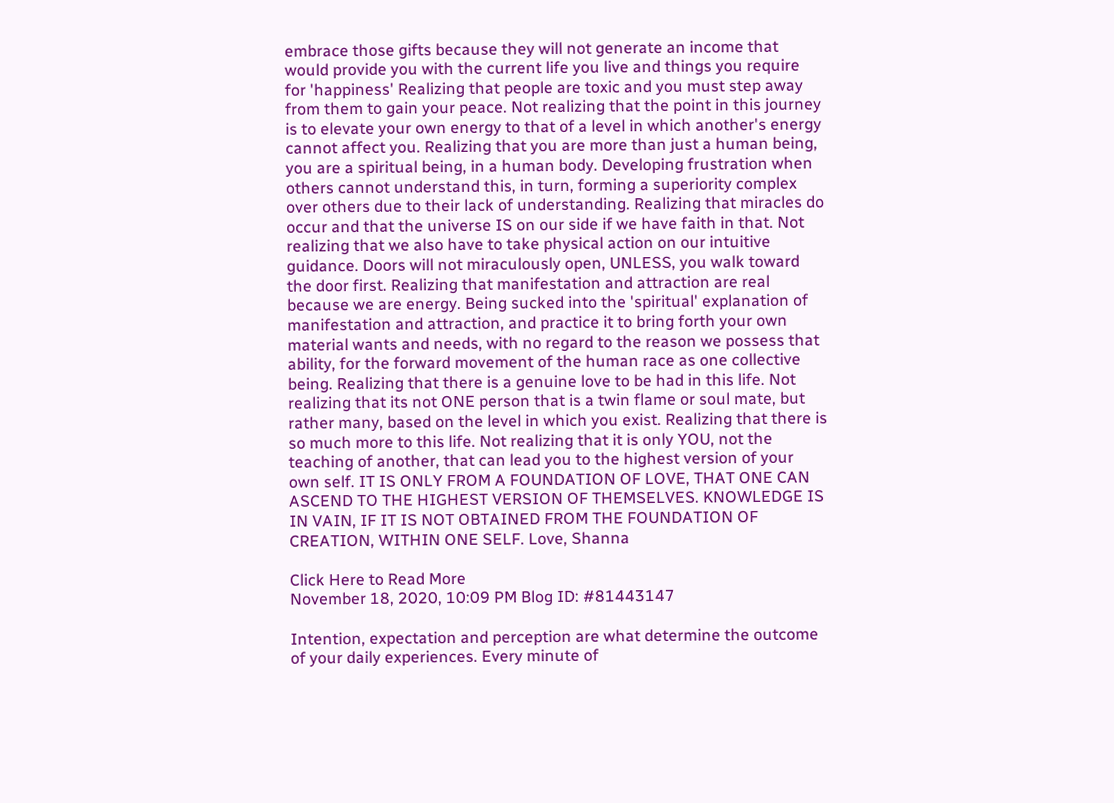embrace those gifts because they will not generate an income that would provide you with the current life you live and things you require for 'happiness' Realizing that people are toxic and you must step away from them to gain your peace. Not realizing that the point in this journey is to elevate your own energy to that of a level in which another's energy cannot affect you. Realizing that you are more than just a human being, you are a spiritual being, in a human body. Developing frustration when others cannot understand this, in turn, forming a superiority complex over others due to their lack of understanding. Realizing that miracles do occur and that the universe IS on our side if we have faith in that. Not realizing that we also have to take physical action on our intuitive guidance. Doors will not miraculously open, UNLESS, you walk toward the door first. Realizing that manifestation and attraction are real because we are energy. Being sucked into the 'spiritual' explanation of manifestation and attraction, and practice it to bring forth your own material wants and needs, with no regard to the reason we possess that ability, for the forward movement of the human race as one collective being. Realizing that there is a genuine love to be had in this life. Not realizing that its not ONE person that is a twin flame or soul mate, but rather many, based on the level in which you exist. Realizing that there is so much more to this life. Not realizing that it is only YOU, not the teaching of another, that can lead you to the highest version of your own self. IT IS ONLY FROM A FOUNDATION OF LOVE, THAT ONE CAN ASCEND TO THE HIGHEST VERSION OF THEMSELVES. KNOWLEDGE IS IN VAIN, IF IT IS NOT OBTAINED FROM THE FOUNDATION OF CREATION, WITHIN ONE SELF. Love, Shanna

Click Here to Read More
November 18, 2020, 10:09 PM Blog ID: #81443147

Intention, expectation and perception are what determine the outcome of your daily experiences. Every minute of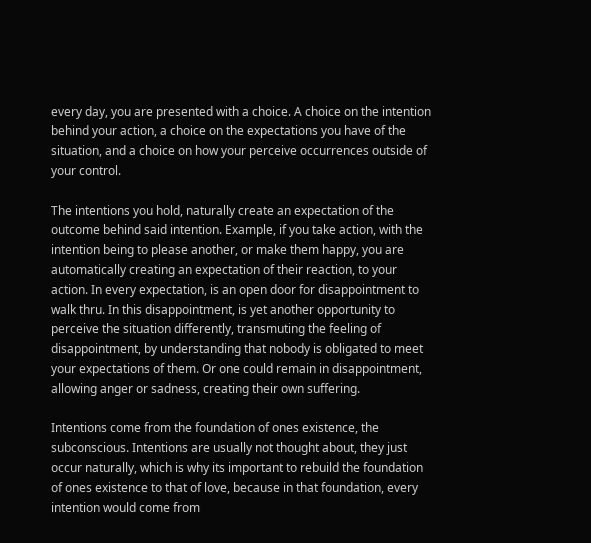every day, you are presented with a choice. A choice on the intention behind your action, a choice on the expectations you have of the situation, and a choice on how your perceive occurrences outside of your control.

The intentions you hold, naturally create an expectation of the outcome behind said intention. Example, if you take action, with the intention being to please another, or make them happy, you are automatically creating an expectation of their reaction, to your action. In every expectation, is an open door for disappointment to walk thru. In this disappointment, is yet another opportunity to perceive the situation differently, transmuting the feeling of disappointment, by understanding that nobody is obligated to meet your expectations of them. Or one could remain in disappointment, allowing anger or sadness, creating their own suffering.

Intentions come from the foundation of ones existence, the subconscious. Intentions are usually not thought about, they just occur naturally, which is why its important to rebuild the foundation of ones existence to that of love, because in that foundation, every intention would come from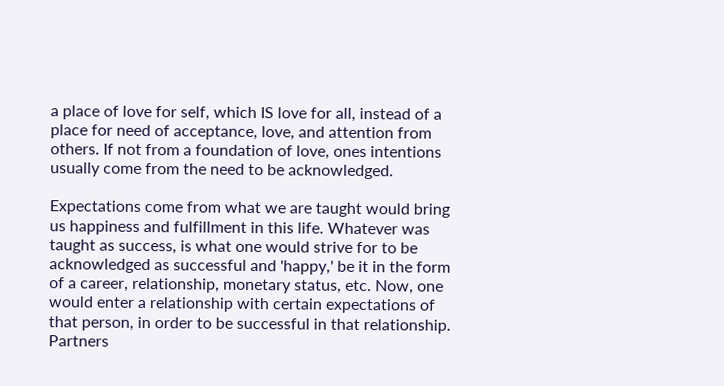a place of love for self, which IS love for all, instead of a place for need of acceptance, love, and attention from others. If not from a foundation of love, ones intentions usually come from the need to be acknowledged.

Expectations come from what we are taught would bring us happiness and fulfillment in this life. Whatever was taught as success, is what one would strive for to be acknowledged as successful and 'happy,' be it in the form of a career, relationship, monetary status, etc. Now, one would enter a relationship with certain expectations of that person, in order to be successful in that relationship. Partners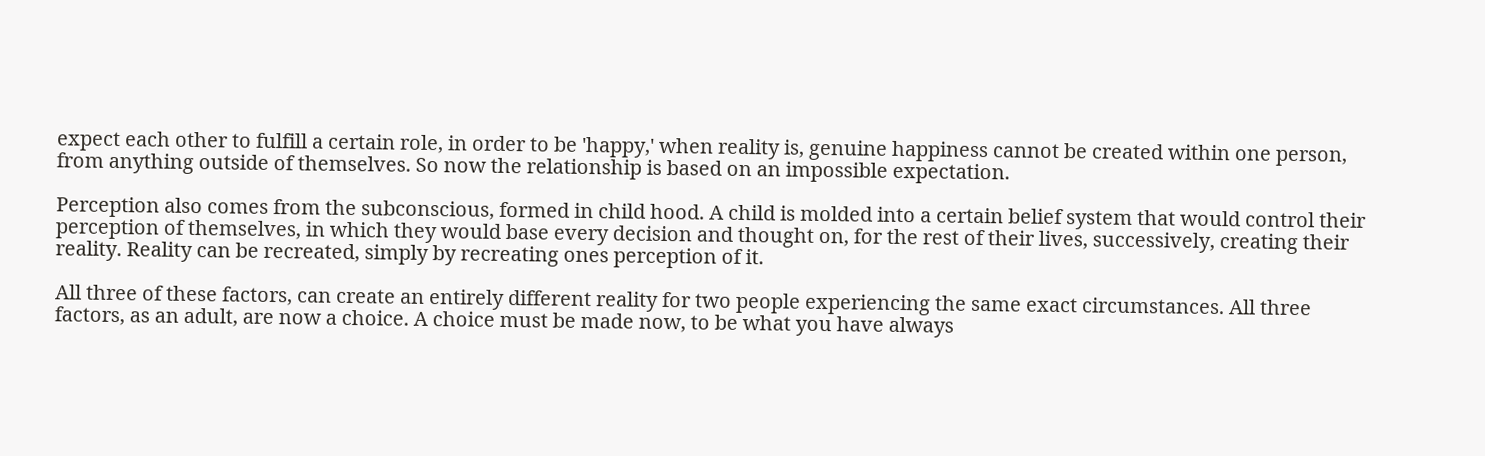expect each other to fulfill a certain role, in order to be 'happy,' when reality is, genuine happiness cannot be created within one person, from anything outside of themselves. So now the relationship is based on an impossible expectation.

Perception also comes from the subconscious, formed in child hood. A child is molded into a certain belief system that would control their perception of themselves, in which they would base every decision and thought on, for the rest of their lives, successively, creating their reality. Reality can be recreated, simply by recreating ones perception of it.

All three of these factors, can create an entirely different reality for two people experiencing the same exact circumstances. All three factors, as an adult, are now a choice. A choice must be made now, to be what you have always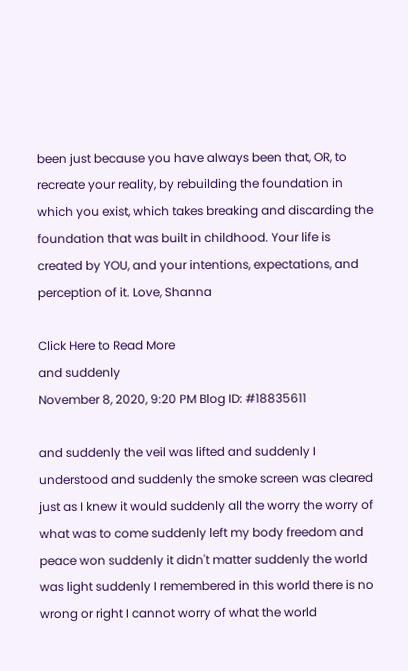been just because you have always been that, OR, to recreate your reality, by rebuilding the foundation in which you exist, which takes breaking and discarding the foundation that was built in childhood. Your life is created by YOU, and your intentions, expectations, and perception of it. Love, Shanna

Click Here to Read More
and suddenly
November 8, 2020, 9:20 PM Blog ID: #18835611

and suddenly the veil was lifted and suddenly I understood and suddenly the smoke screen was cleared just as I knew it would suddenly all the worry the worry of what was to come suddenly left my body freedom and peace won suddenly it didn't matter suddenly the world was light suddenly I remembered in this world there is no wrong or right I cannot worry of what the world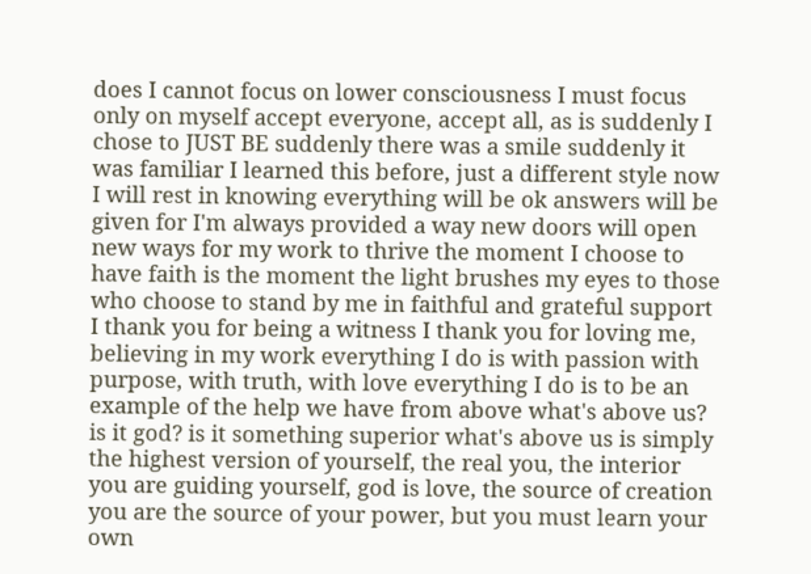does I cannot focus on lower consciousness I must focus only on myself accept everyone, accept all, as is suddenly I chose to JUST BE suddenly there was a smile suddenly it was familiar I learned this before, just a different style now I will rest in knowing everything will be ok answers will be given for I'm always provided a way new doors will open new ways for my work to thrive the moment I choose to have faith is the moment the light brushes my eyes to those who choose to stand by me in faithful and grateful support I thank you for being a witness I thank you for loving me, believing in my work everything I do is with passion with purpose, with truth, with love everything I do is to be an example of the help we have from above what's above us? is it god? is it something superior what's above us is simply the highest version of yourself, the real you, the interior you are guiding yourself, god is love, the source of creation you are the source of your power, but you must learn your own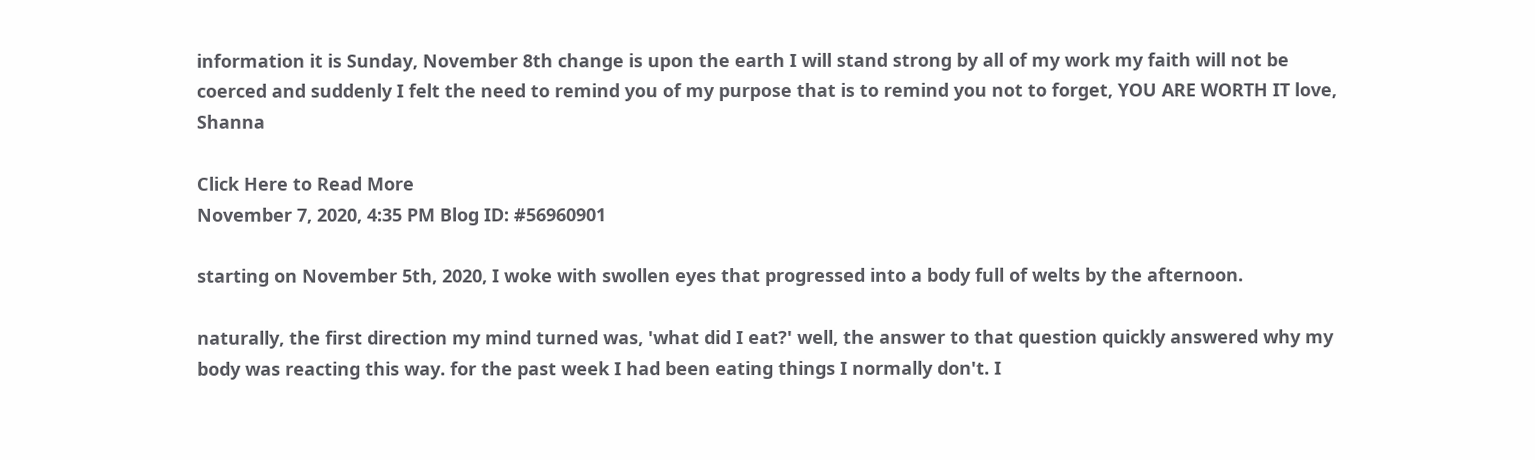information it is Sunday, November 8th change is upon the earth I will stand strong by all of my work my faith will not be coerced and suddenly I felt the need to remind you of my purpose that is to remind you not to forget, YOU ARE WORTH IT love, Shanna

Click Here to Read More
November 7, 2020, 4:35 PM Blog ID: #56960901

starting on November 5th, 2020, I woke with swollen eyes that progressed into a body full of welts by the afternoon.

naturally, the first direction my mind turned was, 'what did I eat?' well, the answer to that question quickly answered why my body was reacting this way. for the past week I had been eating things I normally don't. I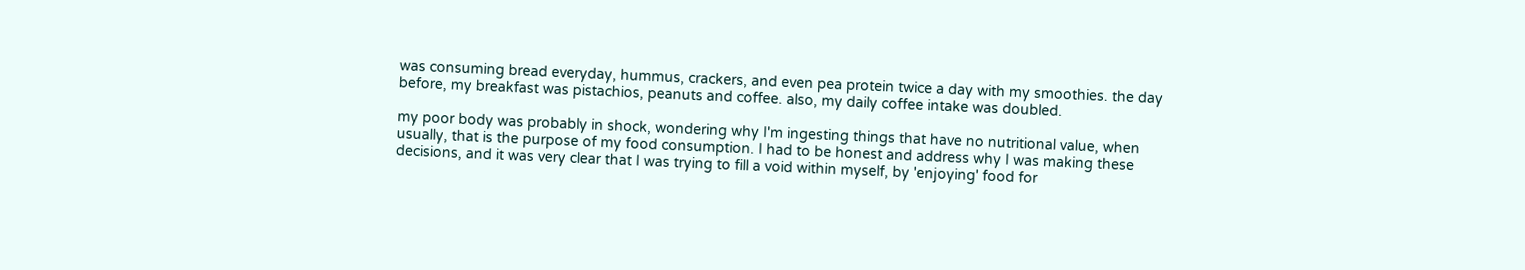was consuming bread everyday, hummus, crackers, and even pea protein twice a day with my smoothies. the day before, my breakfast was pistachios, peanuts and coffee. also, my daily coffee intake was doubled.

my poor body was probably in shock, wondering why I'm ingesting things that have no nutritional value, when usually, that is the purpose of my food consumption. I had to be honest and address why I was making these decisions, and it was very clear that I was trying to fill a void within myself, by 'enjoying' food for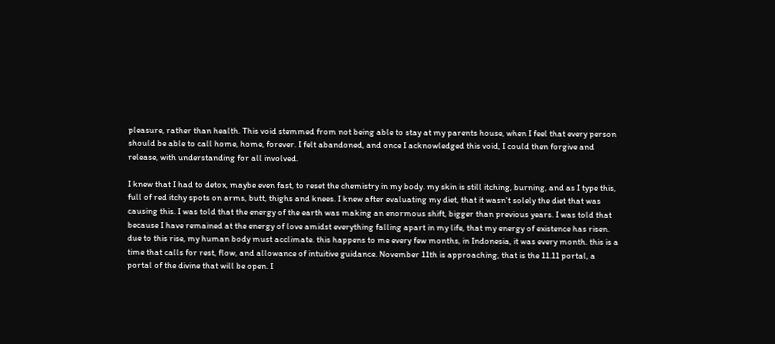pleasure, rather than health. This void stemmed from not being able to stay at my parents house, when I feel that every person should be able to call home, home, forever. I felt abandoned, and once I acknowledged this void, I could then forgive and release, with understanding for all involved.

I knew that I had to detox, maybe even fast, to reset the chemistry in my body. my skin is still itching, burning, and as I type this, full of red itchy spots on arms, butt, thighs and knees. I knew after evaluating my diet, that it wasn't solely the diet that was causing this. I was told that the energy of the earth was making an enormous shift, bigger than previous years. I was told that because I have remained at the energy of love amidst everything falling apart in my life, that my energy of existence has risen. due to this rise, my human body must acclimate. this happens to me every few months, in Indonesia, it was every month. this is a time that calls for rest, flow, and allowance of intuitive guidance. November 11th is approaching, that is the 11.11 portal, a portal of the divine that will be open. I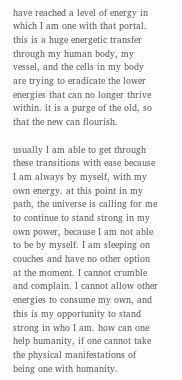have reached a level of energy in which I am one with that portal. this is a huge energetic transfer through my human body, my vessel, and the cells in my body are trying to eradicate the lower energies that can no longer thrive within. it is a purge of the old, so that the new can flourish.

usually I am able to get through these transitions with ease because I am always by myself, with my own energy. at this point in my path, the universe is calling for me to continue to stand strong in my own power, because I am not able to be by myself. I am sleeping on couches and have no other option at the moment. I cannot crumble and complain. I cannot allow other energies to consume my own, and this is my opportunity to stand strong in who I am. how can one help humanity, if one cannot take the physical manifestations of being one with humanity.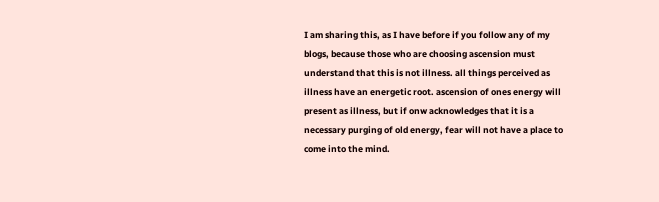I am sharing this, as I have before if you follow any of my blogs, because those who are choosing ascension must understand that this is not illness. all things perceived as illness have an energetic root. ascension of ones energy will present as illness, but if onw acknowledges that it is a necessary purging of old energy, fear will not have a place to come into the mind.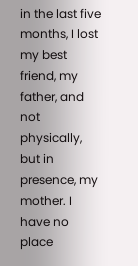in the last five months, I lost my best friend, my father, and not physically, but in presence, my mother. I have no place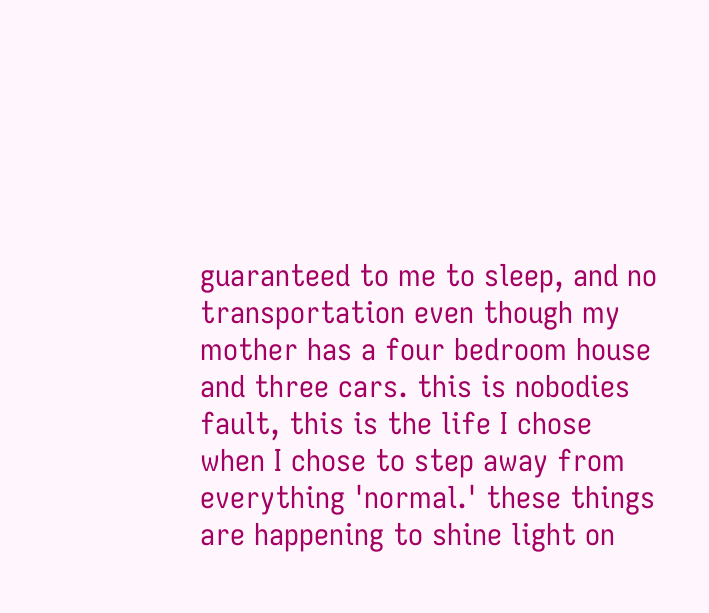guaranteed to me to sleep, and no transportation even though my mother has a four bedroom house and three cars. this is nobodies fault, this is the life I chose when I chose to step away from everything 'normal.' these things are happening to shine light on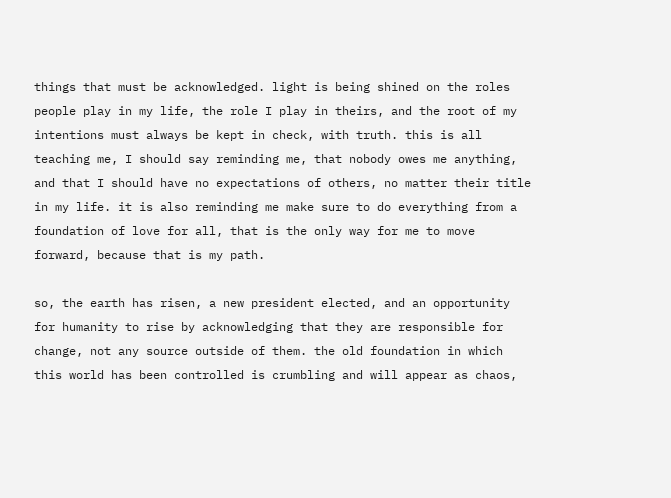things that must be acknowledged. light is being shined on the roles people play in my life, the role I play in theirs, and the root of my intentions must always be kept in check, with truth. this is all teaching me, I should say reminding me, that nobody owes me anything, and that I should have no expectations of others, no matter their title in my life. it is also reminding me make sure to do everything from a foundation of love for all, that is the only way for me to move forward, because that is my path.

so, the earth has risen, a new president elected, and an opportunity for humanity to rise by acknowledging that they are responsible for change, not any source outside of them. the old foundation in which this world has been controlled is crumbling and will appear as chaos,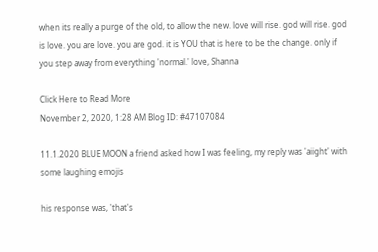when its really a purge of the old, to allow the new. love will rise. god will rise. god is love. you are love. you are god. it is YOU that is here to be the change. only if you step away from everything 'normal.' love, Shanna

Click Here to Read More
November 2, 2020, 1:28 AM Blog ID: #47107084

11.1.2020 BLUE MOON a friend asked how I was feeling, my reply was 'aiight' with some laughing emojis

his response was, 'that's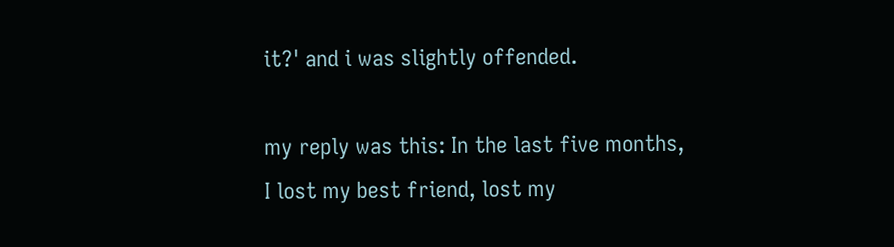it?' and i was slightly offended.

my reply was this: In the last five months, I lost my best friend, lost my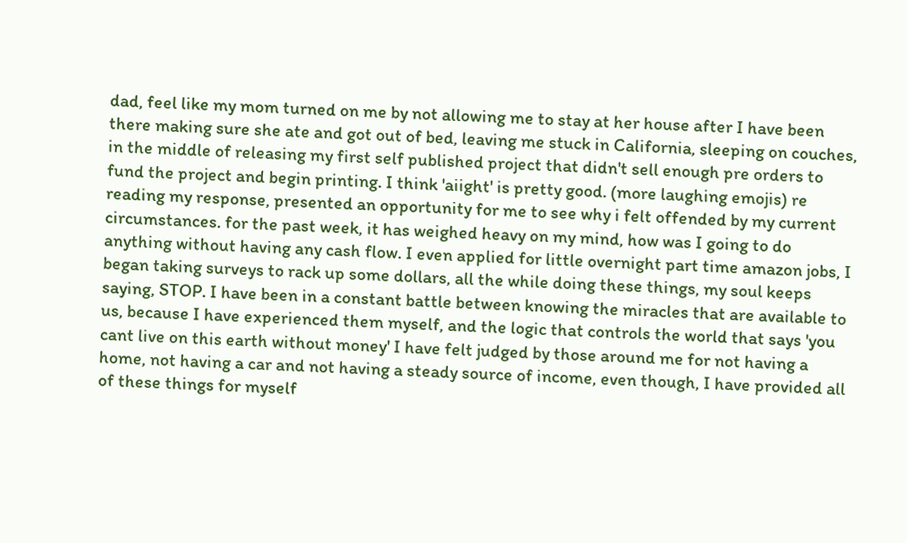dad, feel like my mom turned on me by not allowing me to stay at her house after I have been there making sure she ate and got out of bed, leaving me stuck in California, sleeping on couches, in the middle of releasing my first self published project that didn't sell enough pre orders to fund the project and begin printing. I think 'aiight' is pretty good. (more laughing emojis) re reading my response, presented an opportunity for me to see why i felt offended by my current circumstances. for the past week, it has weighed heavy on my mind, how was I going to do anything without having any cash flow. I even applied for little overnight part time amazon jobs, I began taking surveys to rack up some dollars, all the while doing these things, my soul keeps saying, STOP. I have been in a constant battle between knowing the miracles that are available to us, because I have experienced them myself, and the logic that controls the world that says 'you cant live on this earth without money' I have felt judged by those around me for not having a home, not having a car and not having a steady source of income, even though, I have provided all of these things for myself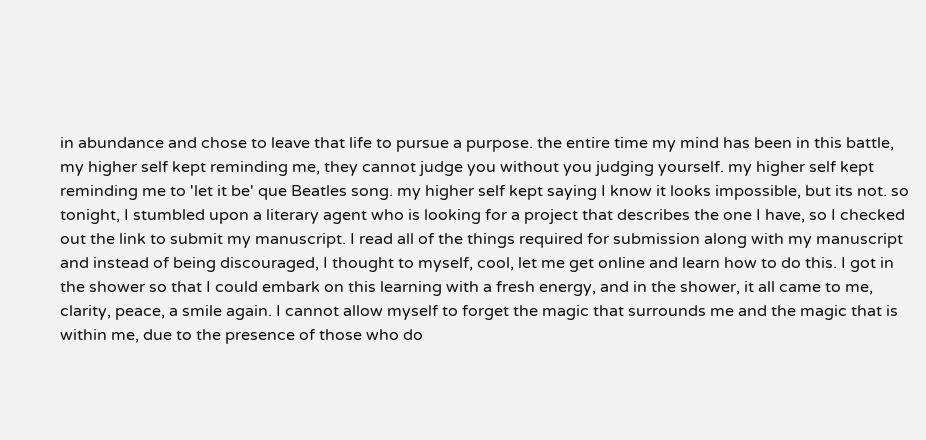in abundance and chose to leave that life to pursue a purpose. the entire time my mind has been in this battle, my higher self kept reminding me, they cannot judge you without you judging yourself. my higher self kept reminding me to 'let it be' que Beatles song. my higher self kept saying I know it looks impossible, but its not. so tonight, I stumbled upon a literary agent who is looking for a project that describes the one I have, so I checked out the link to submit my manuscript. I read all of the things required for submission along with my manuscript and instead of being discouraged, I thought to myself, cool, let me get online and learn how to do this. I got in the shower so that I could embark on this learning with a fresh energy, and in the shower, it all came to me, clarity, peace, a smile again. I cannot allow myself to forget the magic that surrounds me and the magic that is within me, due to the presence of those who do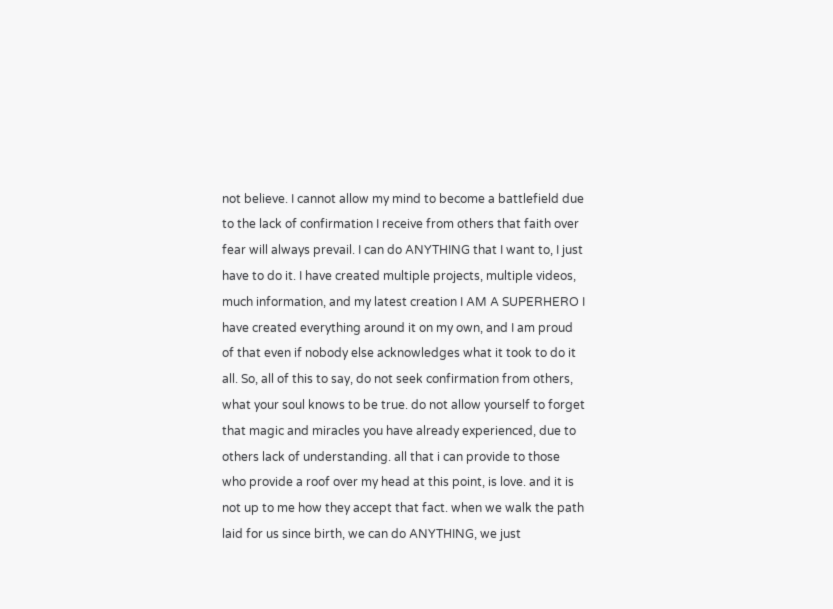not believe. I cannot allow my mind to become a battlefield due to the lack of confirmation I receive from others that faith over fear will always prevail. I can do ANYTHING that I want to, I just have to do it. I have created multiple projects, multiple videos, much information, and my latest creation I AM A SUPERHERO I have created everything around it on my own, and I am proud of that even if nobody else acknowledges what it took to do it all. So, all of this to say, do not seek confirmation from others, what your soul knows to be true. do not allow yourself to forget that magic and miracles you have already experienced, due to others lack of understanding. all that i can provide to those who provide a roof over my head at this point, is love. and it is not up to me how they accept that fact. when we walk the path laid for us since birth, we can do ANYTHING, we just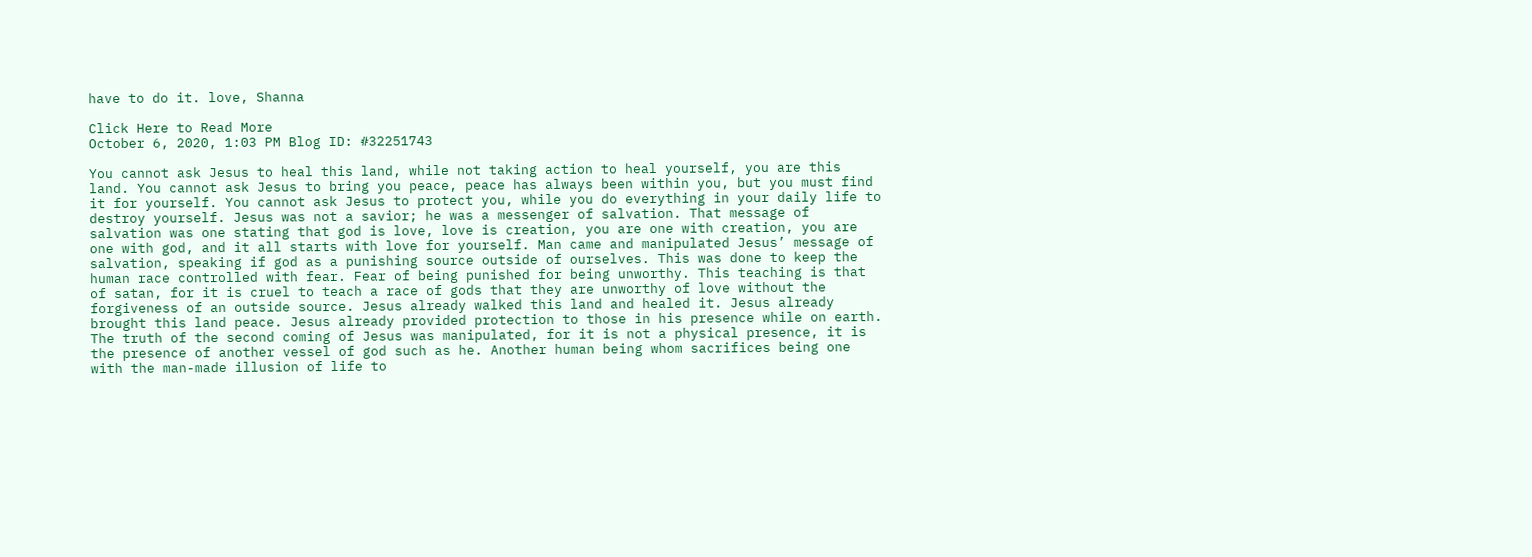have to do it. love, Shanna

Click Here to Read More
October 6, 2020, 1:03 PM Blog ID: #32251743

You cannot ask Jesus to heal this land, while not taking action to heal yourself, you are this land. You cannot ask Jesus to bring you peace, peace has always been within you, but you must find it for yourself. You cannot ask Jesus to protect you, while you do everything in your daily life to destroy yourself. Jesus was not a savior; he was a messenger of salvation. That message of salvation was one stating that god is love, love is creation, you are one with creation, you are one with god, and it all starts with love for yourself. Man came and manipulated Jesus’ message of salvation, speaking if god as a punishing source outside of ourselves. This was done to keep the human race controlled with fear. Fear of being punished for being unworthy. This teaching is that of satan, for it is cruel to teach a race of gods that they are unworthy of love without the forgiveness of an outside source. Jesus already walked this land and healed it. Jesus already brought this land peace. Jesus already provided protection to those in his presence while on earth. The truth of the second coming of Jesus was manipulated, for it is not a physical presence, it is the presence of another vessel of god such as he. Another human being whom sacrifices being one with the man-made illusion of life to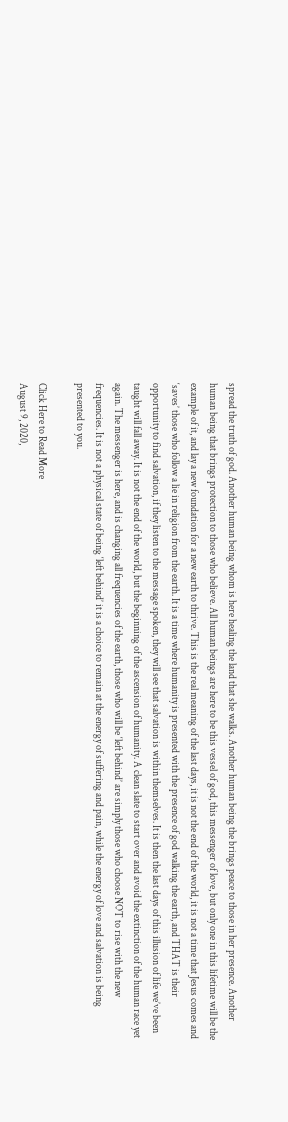spread the truth of god. Another human being whom is here healing the land that she walks. Another human being the brings peace to those in her presence. Another human being that brings protection to those who believe. All human beings are here to be this vessel of god, this messenger of love, but only one in this lifetime will be the example of it, and lay a new foundation for a new earth to thrive. This is the real meaning of the last days, it is not the end of the world, it is not a time that Jesus comes and ‘saves’ those who follow a lie in religion from the earth. It is a time where humanity is presented with the presence of god walking the earth, and THAT is their opportunity to find salvation, if they listen to the message spoken, they will see that salvation is within themselves. It is then the last days of this illusion of life we’ve been taught will fall away. It is not the end of the world, but the beginning of the ascension of humanity. A clean slate to start over and avoid the extinction of the human race yet again. The messenger is here, and is changing all frequencies of the earth, those who will be ‘left behind’ are simply those who choose NOT to rise with the new frequencies. It is not a physical state of being ‘left behind’ it is a choice to remain at the energy of suffering and pain, while the energy of love and salvation is being presented to you.

Click Here to Read More
August 9, 2020,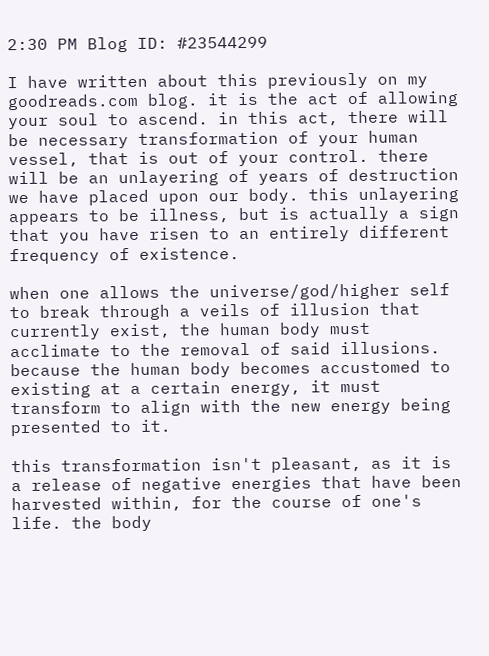2:30 PM Blog ID: #23544299

I have written about this previously on my goodreads.com blog. it is the act of allowing your soul to ascend. in this act, there will be necessary transformation of your human vessel, that is out of your control. there will be an unlayering of years of destruction we have placed upon our body. this unlayering appears to be illness, but is actually a sign that you have risen to an entirely different frequency of existence.

when one allows the universe/god/higher self to break through a veils of illusion that currently exist, the human body must acclimate to the removal of said illusions. because the human body becomes accustomed to existing at a certain energy, it must transform to align with the new energy being presented to it.

this transformation isn't pleasant, as it is a release of negative energies that have been harvested within, for the course of one's life. the body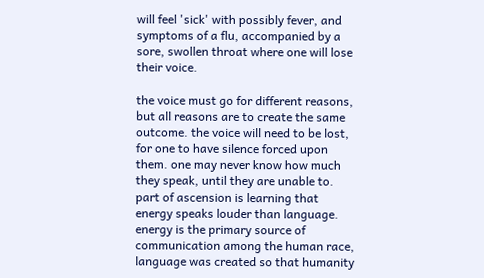will feel 'sick' with possibly fever, and symptoms of a flu, accompanied by a sore, swollen throat where one will lose their voice.

the voice must go for different reasons, but all reasons are to create the same outcome. the voice will need to be lost, for one to have silence forced upon them. one may never know how much they speak, until they are unable to. part of ascension is learning that energy speaks louder than language. energy is the primary source of communication among the human race, language was created so that humanity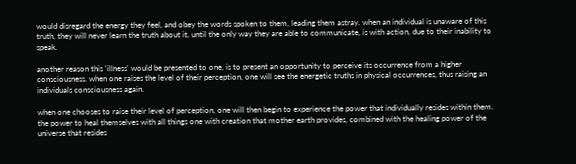would disregard the energy they feel, and obey the words spoken to them, leading them astray. when an individual is unaware of this truth, they will never learn the truth about it, until the only way they are able to communicate, is with action, due to their inability to speak.

another reason this 'illness' would be presented to one, is to present an opportunity to perceive its occurrence from a higher consciousness. when one raises the level of their perception, one will see the energetic truths in physical occurrences, thus raising an individuals consciousness again.

when one chooses to raise their level of perception, one will then begin to experience the power that individually resides within them. the power to heal themselves with all things one with creation that mother earth provides, combined with the healing power of the universe that resides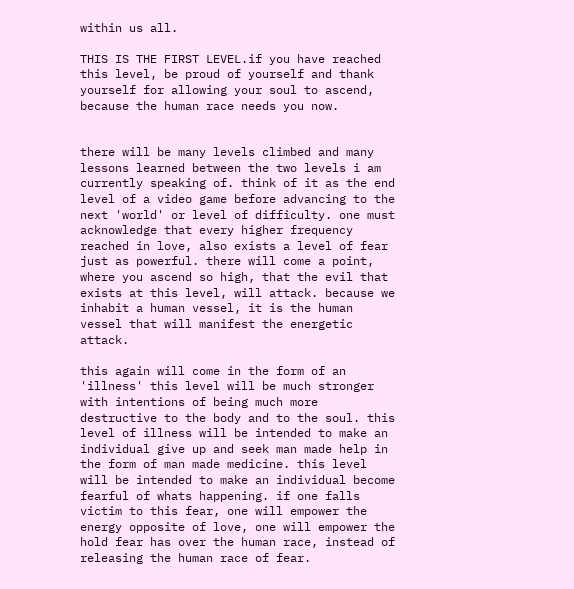within us all.

THIS IS THE FIRST LEVEL.if you have reached this level, be proud of yourself and thank yourself for allowing your soul to ascend, because the human race needs you now.


there will be many levels climbed and many lessons learned between the two levels i am currently speaking of. think of it as the end level of a video game before advancing to the next 'world' or level of difficulty. one must acknowledge that every higher frequency reached in love, also exists a level of fear just as powerful. there will come a point, where you ascend so high, that the evil that exists at this level, will attack. because we inhabit a human vessel, it is the human vessel that will manifest the energetic attack.

this again will come in the form of an 'illness' this level will be much stronger with intentions of being much more destructive to the body and to the soul. this level of illness will be intended to make an individual give up and seek man made help in the form of man made medicine. this level will be intended to make an individual become fearful of whats happening. if one falls victim to this fear, one will empower the energy opposite of love, one will empower the hold fear has over the human race, instead of releasing the human race of fear.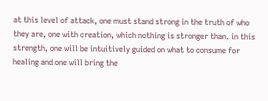at this level of attack, one must stand strong in the truth of who they are, one with creation, which nothing is stronger than. in this strength, one will be intuitively guided on what to consume for healing and one will bring the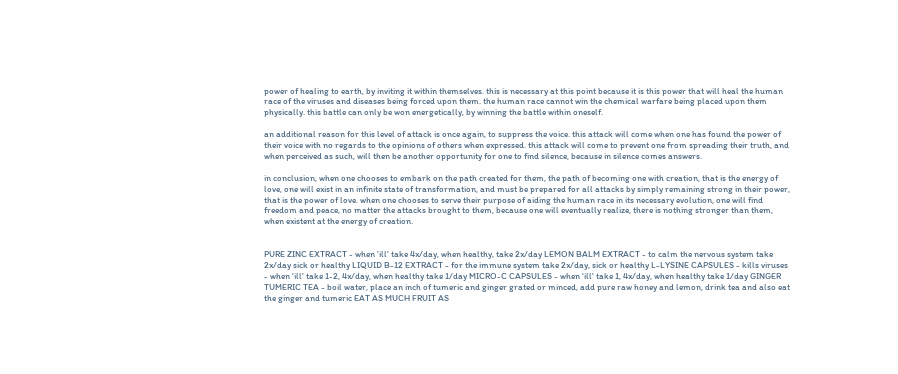power of healing to earth, by inviting it within themselves. this is necessary at this point because it is this power that will heal the human race of the viruses and diseases being forced upon them. the human race cannot win the chemical warfare being placed upon them physically. this battle can only be won energetically, by winning the battle within oneself.

an additional reason for this level of attack is once again, to suppress the voice. this attack will come when one has found the power of their voice with no regards to the opinions of others when expressed. this attack will come to prevent one from spreading their truth, and when perceived as such, will then be another opportunity for one to find silence, because in silence comes answers.

in conclusion, when one chooses to embark on the path created for them, the path of becoming one with creation, that is the energy of love, one will exist in an infinite state of transformation, and must be prepared for all attacks by simply remaining strong in their power, that is the power of love. when one chooses to serve their purpose of aiding the human race in its necessary evolution, one will find freedom and peace, no matter the attacks brought to them, because one will eventually realize, there is nothing stronger than them, when existent at the energy of creation.


PURE ZINC EXTRACT - when 'ill' take 4x/day, when healthy, take 2x/day LEMON BALM EXTRACT - to calm the nervous system take 2x/day sick or healthy LIQUID B-12 EXTRACT - for the immune system take 2x/day, sick or healthy L-LYSINE CAPSULES - kills viruses - when 'ill' take 1-2, 4x/day, when healthy take 1/day MICRO-C CAPSULES - when 'ill' take 1, 4x/day, when healthy take 1/day GINGER TUMERIC TEA - boil water, place an inch of tumeric and ginger grated or minced, add pure raw honey and lemon, drink tea and also eat the ginger and tumeric EAT AS MUCH FRUIT AS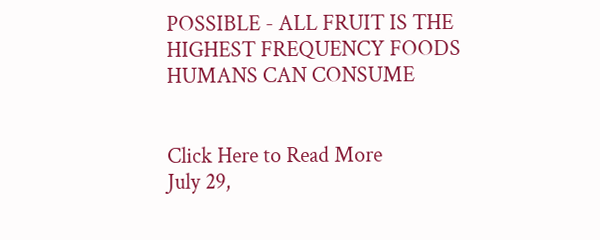POSSIBLE - ALL FRUIT IS THE HIGHEST FREQUENCY FOODS HUMANS CAN CONSUME


Click Here to Read More
July 29,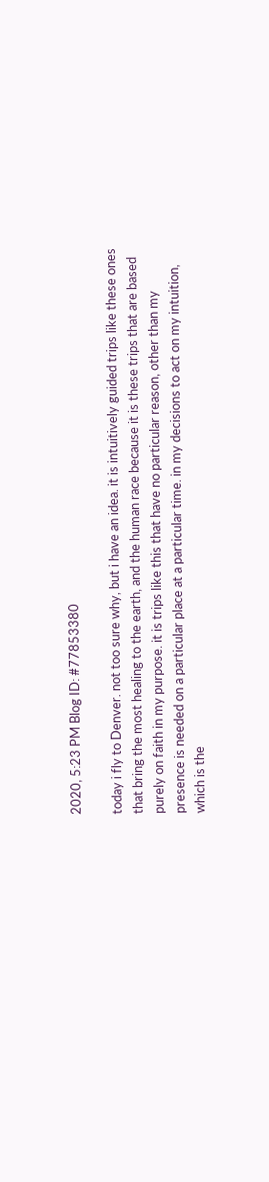2020, 5:23 PM Blog ID: #77853380

today i fly to Denver. not too sure why, but i have an idea. it is intuitively guided trips like these ones that bring the most healing to the earth, and the human race because it is these trips that are based purely on faith in my purpose. it is trips like this that have no particular reason, other than my presence is needed on a particular place at a particular time. in my decisions to act on my intuition, which is the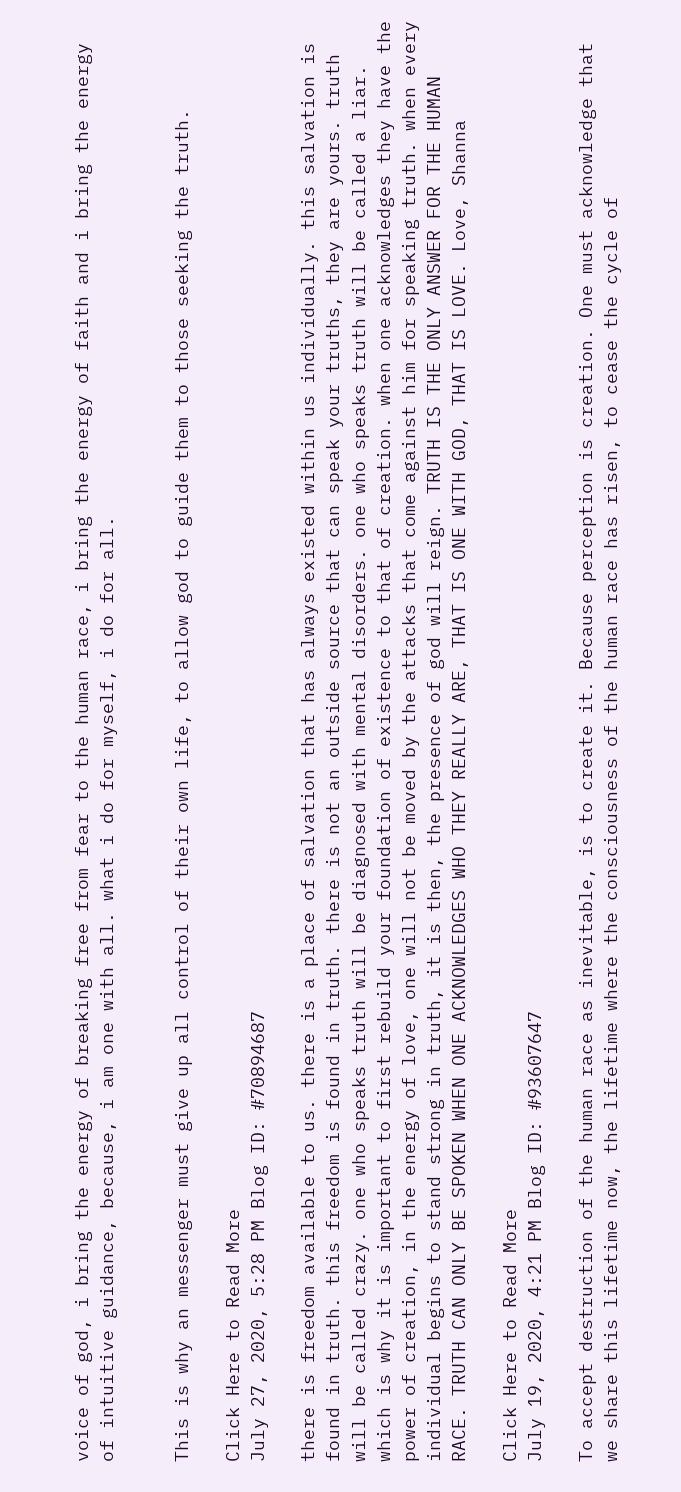voice of god, i bring the energy of breaking free from fear to the human race, i bring the energy of faith and i bring the energy of intuitive guidance, because, i am one with all. what i do for myself, i do for all.


This is why an messenger must give up all control of their own life, to allow god to guide them to those seeking the truth.

Click Here to Read More
July 27, 2020, 5:28 PM Blog ID: #70894687

there is freedom available to us. there is a place of salvation that has always existed within us individually. this salvation is found in truth. this freedom is found in truth. there is not an outside source that can speak your truths, they are yours. truth will be called crazy. one who speaks truth will be diagnosed with mental disorders. one who speaks truth will be called a liar. which is why it is important to first rebuild your foundation of existence to that of creation. when one acknowledges they have the power of creation, in the energy of love, one will not be moved by the attacks that come against him for speaking truth. when every individual begins to stand strong in truth, it is then, the presence of god will reign. TRUTH IS THE ONLY ANSWER FOR THE HUMAN RACE. TRUTH CAN ONLY BE SPOKEN WHEN ONE ACKNOWLEDGES WHO THEY REALLY ARE, THAT IS ONE WITH GOD, THAT IS LOVE. Love, Shanna

Click Here to Read More
July 19, 2020, 4:21 PM Blog ID: #93607647

To accept destruction of the human race as inevitable, is to create it. Because perception is creation. One must acknowledge that we share this lifetime now, the lifetime where the consciousness of the human race has risen, to cease the cycle of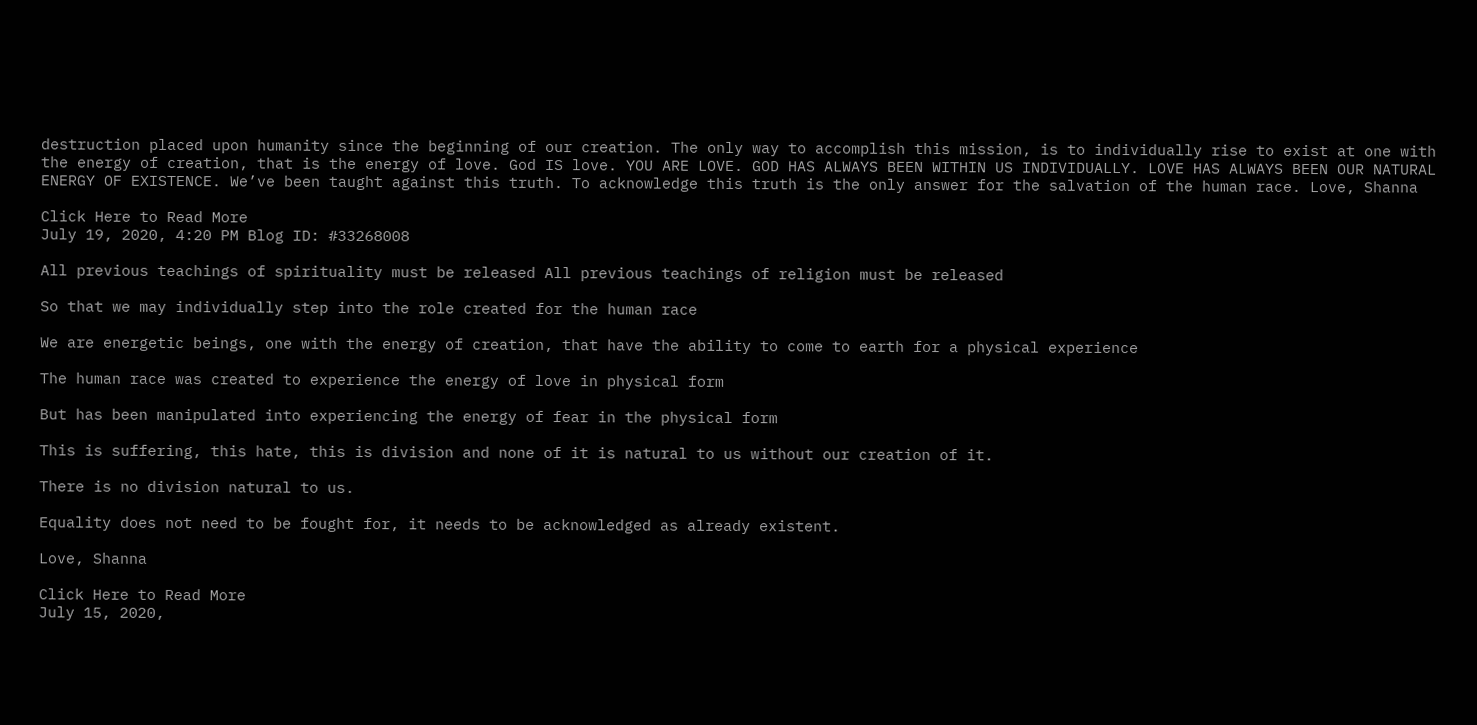destruction placed upon humanity since the beginning of our creation. The only way to accomplish this mission, is to individually rise to exist at one with the energy of creation, that is the energy of love. God IS love. YOU ARE LOVE. GOD HAS ALWAYS BEEN WITHIN US INDIVIDUALLY. LOVE HAS ALWAYS BEEN OUR NATURAL ENERGY OF EXISTENCE. We’ve been taught against this truth. To acknowledge this truth is the only answer for the salvation of the human race. Love, Shanna

Click Here to Read More
July 19, 2020, 4:20 PM Blog ID: #33268008

All previous teachings of spirituality must be released All previous teachings of religion must be released

So that we may individually step into the role created for the human race

We are energetic beings, one with the energy of creation, that have the ability to come to earth for a physical experience

The human race was created to experience the energy of love in physical form

But has been manipulated into experiencing the energy of fear in the physical form

This is suffering, this hate, this is division and none of it is natural to us without our creation of it.

There is no division natural to us.

Equality does not need to be fought for, it needs to be acknowledged as already existent.

Love, Shanna

Click Here to Read More
July 15, 2020,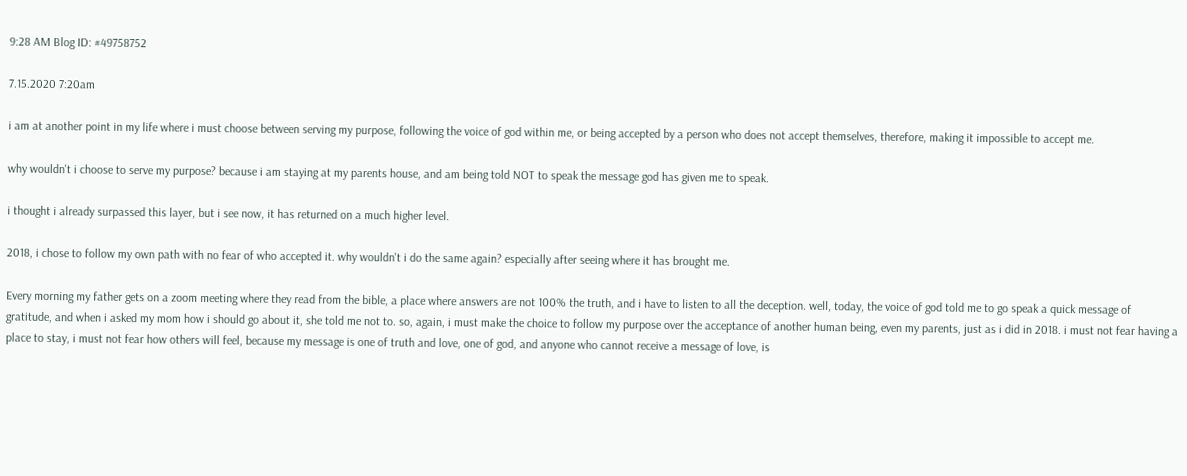9:28 AM Blog ID: #49758752

7.15.2020 7:20am

i am at another point in my life where i must choose between serving my purpose, following the voice of god within me, or being accepted by a person who does not accept themselves, therefore, making it impossible to accept me.

why wouldn't i choose to serve my purpose? because i am staying at my parents house, and am being told NOT to speak the message god has given me to speak.

i thought i already surpassed this layer, but i see now, it has returned on a much higher level.

2018, i chose to follow my own path with no fear of who accepted it. why wouldn't i do the same again? especially after seeing where it has brought me.

Every morning my father gets on a zoom meeting where they read from the bible, a place where answers are not 100% the truth, and i have to listen to all the deception. well, today, the voice of god told me to go speak a quick message of gratitude, and when i asked my mom how i should go about it, she told me not to. so, again, i must make the choice to follow my purpose over the acceptance of another human being, even my parents, just as i did in 2018. i must not fear having a place to stay, i must not fear how others will feel, because my message is one of truth and love, one of god, and anyone who cannot receive a message of love, is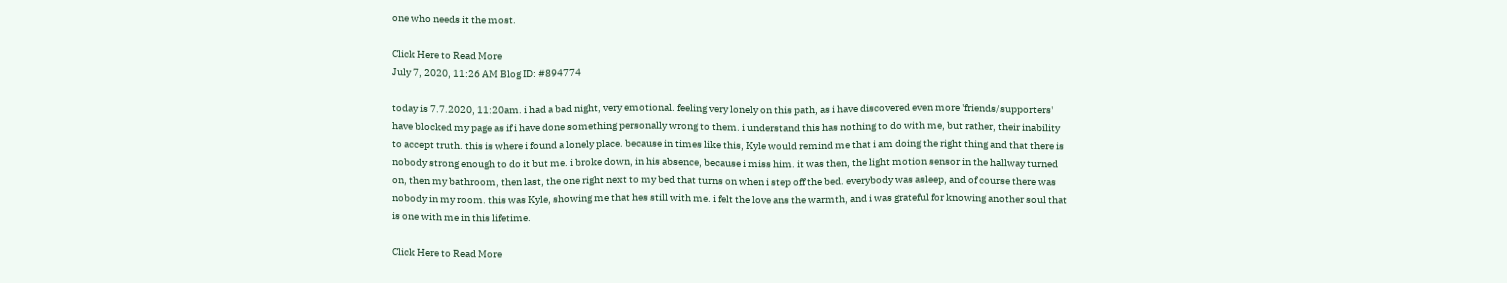one who needs it the most.

Click Here to Read More
July 7, 2020, 11:26 AM Blog ID: #894774

today is 7.7.2020, 11:20am. i had a bad night, very emotional. feeling very lonely on this path, as i have discovered even more 'friends/supporters' have blocked my page as if i have done something personally wrong to them. i understand this has nothing to do with me, but rather, their inability to accept truth. this is where i found a lonely place. because in times like this, Kyle would remind me that i am doing the right thing and that there is nobody strong enough to do it but me. i broke down, in his absence, because i miss him. it was then, the light motion sensor in the hallway turned on, then my bathroom, then last, the one right next to my bed that turns on when i step off the bed. everybody was asleep, and of course there was nobody in my room. this was Kyle, showing me that hes still with me. i felt the love ans the warmth, and i was grateful for knowing another soul that is one with me in this lifetime.

Click Here to Read More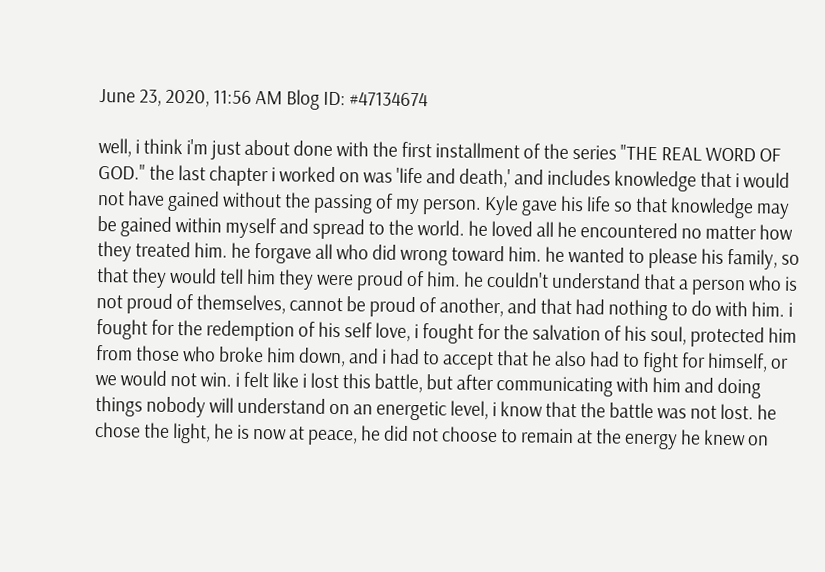June 23, 2020, 11:56 AM Blog ID: #47134674

well, i think i'm just about done with the first installment of the series "THE REAL WORD OF GOD." the last chapter i worked on was 'life and death,' and includes knowledge that i would not have gained without the passing of my person. Kyle gave his life so that knowledge may be gained within myself and spread to the world. he loved all he encountered no matter how they treated him. he forgave all who did wrong toward him. he wanted to please his family, so that they would tell him they were proud of him. he couldn't understand that a person who is not proud of themselves, cannot be proud of another, and that had nothing to do with him. i fought for the redemption of his self love, i fought for the salvation of his soul, protected him from those who broke him down, and i had to accept that he also had to fight for himself, or we would not win. i felt like i lost this battle, but after communicating with him and doing things nobody will understand on an energetic level, i know that the battle was not lost. he chose the light, he is now at peace, he did not choose to remain at the energy he knew on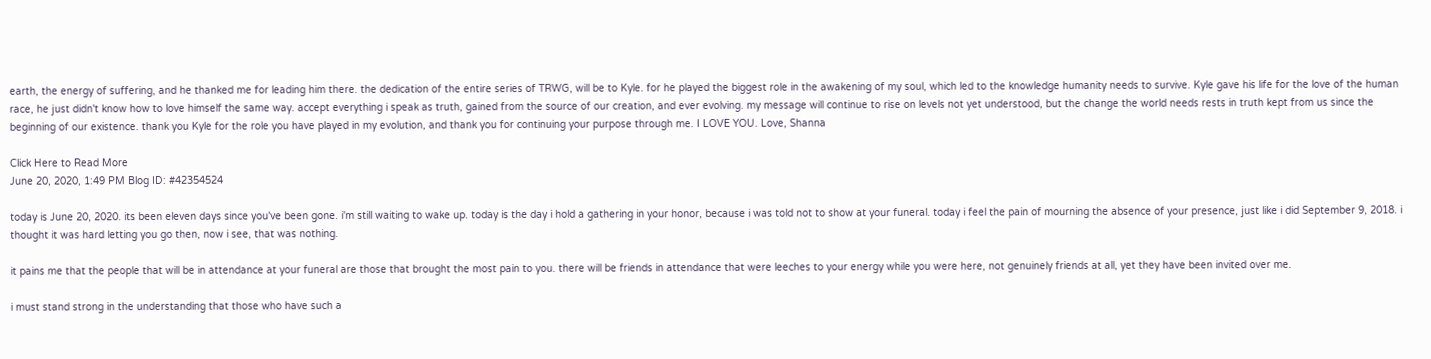earth, the energy of suffering, and he thanked me for leading him there. the dedication of the entire series of TRWG, will be to Kyle. for he played the biggest role in the awakening of my soul, which led to the knowledge humanity needs to survive. Kyle gave his life for the love of the human race, he just didn't know how to love himself the same way. accept everything i speak as truth, gained from the source of our creation, and ever evolving. my message will continue to rise on levels not yet understood, but the change the world needs rests in truth kept from us since the beginning of our existence. thank you Kyle for the role you have played in my evolution, and thank you for continuing your purpose through me. I LOVE YOU. Love, Shanna

Click Here to Read More
June 20, 2020, 1:49 PM Blog ID: #42354524

today is June 20, 2020. its been eleven days since you've been gone. i'm still waiting to wake up. today is the day i hold a gathering in your honor, because i was told not to show at your funeral. today i feel the pain of mourning the absence of your presence, just like i did September 9, 2018. i thought it was hard letting you go then, now i see, that was nothing.

it pains me that the people that will be in attendance at your funeral are those that brought the most pain to you. there will be friends in attendance that were leeches to your energy while you were here, not genuinely friends at all, yet they have been invited over me.

i must stand strong in the understanding that those who have such a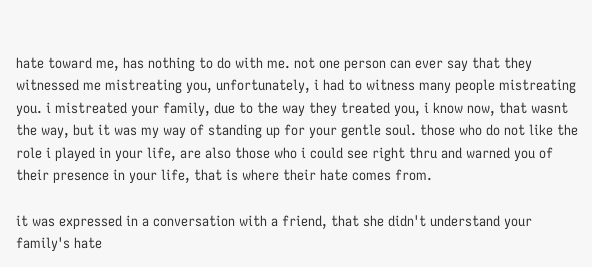hate toward me, has nothing to do with me. not one person can ever say that they witnessed me mistreating you, unfortunately, i had to witness many people mistreating you. i mistreated your family, due to the way they treated you, i know now, that wasnt the way, but it was my way of standing up for your gentle soul. those who do not like the role i played in your life, are also those who i could see right thru and warned you of their presence in your life, that is where their hate comes from.

it was expressed in a conversation with a friend, that she didn't understand your family's hate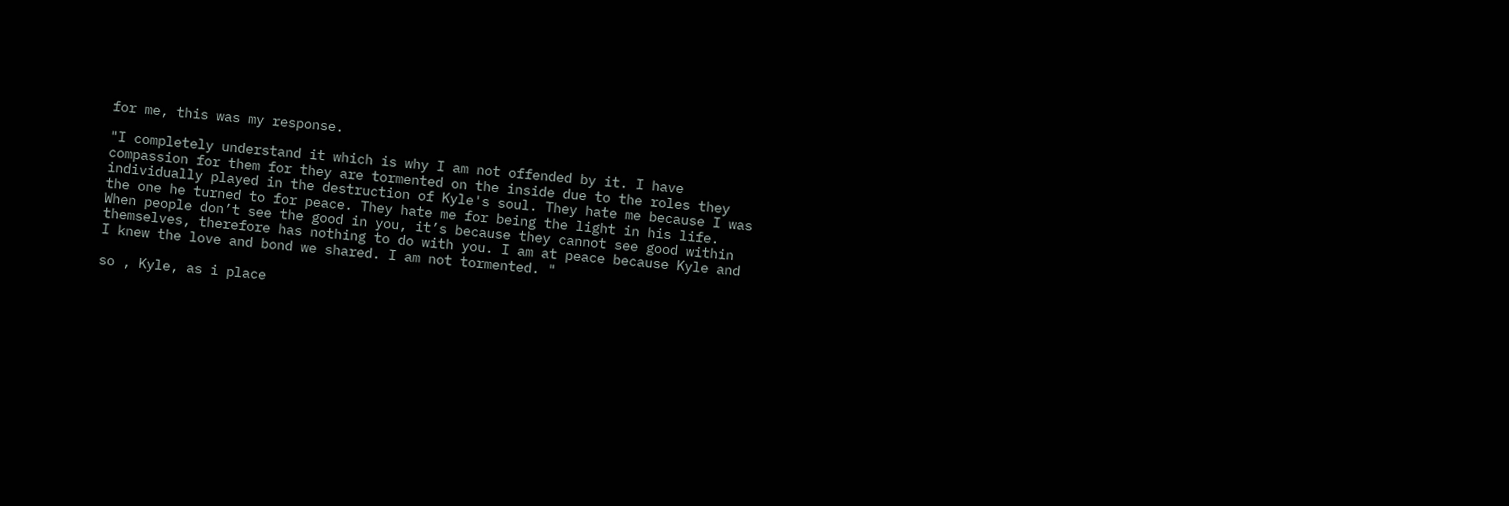for me, this was my response.

"I completely understand it which is why I am not offended by it. I have compassion for them for they are tormented on the inside due to the roles they individually played in the destruction of Kyle's soul. They hate me because I was the one he turned to for peace. They hate me for being the light in his life. When people don’t see the good in you, it’s because they cannot see good within themselves, therefore has nothing to do with you. I am at peace because Kyle and I knew the love and bond we shared. I am not tormented. "

so , Kyle, as i place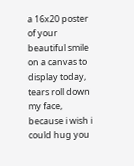a 16x20 poster of your beautiful smile on a canvas to display today, tears roll down my face, because i wish i could hug you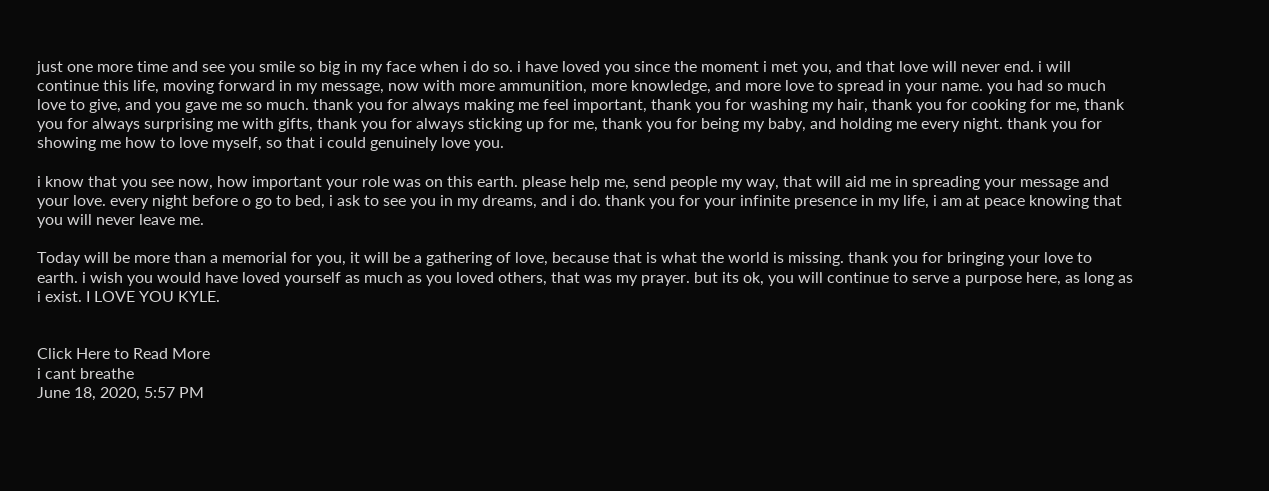just one more time and see you smile so big in my face when i do so. i have loved you since the moment i met you, and that love will never end. i will continue this life, moving forward in my message, now with more ammunition, more knowledge, and more love to spread in your name. you had so much love to give, and you gave me so much. thank you for always making me feel important, thank you for washing my hair, thank you for cooking for me, thank you for always surprising me with gifts, thank you for always sticking up for me, thank you for being my baby, and holding me every night. thank you for showing me how to love myself, so that i could genuinely love you.

i know that you see now, how important your role was on this earth. please help me, send people my way, that will aid me in spreading your message and your love. every night before o go to bed, i ask to see you in my dreams, and i do. thank you for your infinite presence in my life, i am at peace knowing that you will never leave me.

Today will be more than a memorial for you, it will be a gathering of love, because that is what the world is missing. thank you for bringing your love to earth. i wish you would have loved yourself as much as you loved others, that was my prayer. but its ok, you will continue to serve a purpose here, as long as i exist. I LOVE YOU KYLE.


Click Here to Read More
i cant breathe
June 18, 2020, 5:57 PM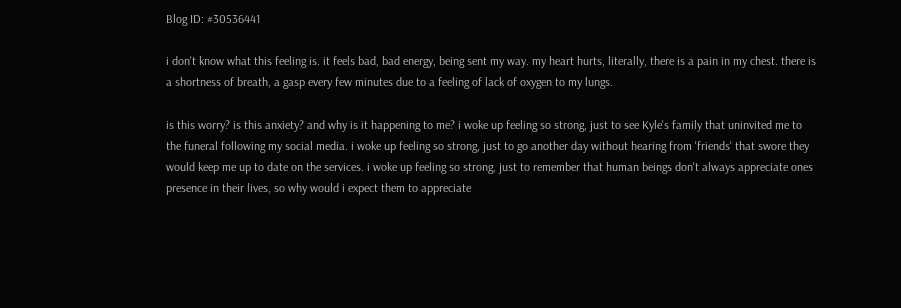Blog ID: #30536441

i don't know what this feeling is. it feels bad, bad energy, being sent my way. my heart hurts, literally, there is a pain in my chest. there is a shortness of breath, a gasp every few minutes due to a feeling of lack of oxygen to my lungs.

is this worry? is this anxiety? and why is it happening to me? i woke up feeling so strong, just to see Kyle's family that uninvited me to the funeral following my social media. i woke up feeling so strong, just to go another day without hearing from 'friends' that swore they would keep me up to date on the services. i woke up feeling so strong, just to remember that human beings don't always appreciate ones presence in their lives, so why would i expect them to appreciate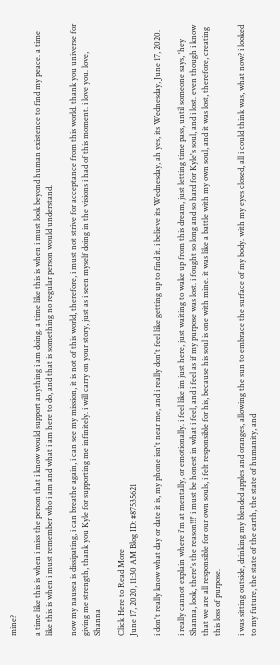mine?

a time like this is when i miss the person that i know would support anything i am doing. a time like this is when i must look beyond human existence to find my peace. a time like this is when i must remember who i am and what i am here to do, and that is something no regular person would understand.

now my nausea is dissipating, i can breathe again, i can see my mission, it is not of this world, therefore, i must not strive for acceptance from this world. thank you universe for giving me strength, thank you Kyle for supporting me infinitely. i will carry on your story, just as i seen myself doing in the visions i had of this moment. i love you. love, Shanna

Click Here to Read More
June 17, 2020, 11:30 AM Blog ID: #87535621

i don't really know what day or date it is, my phone isn't near me, and i really don't feel like getting up to find it. i believe its Wednesday, ah yes, its Wednesday, June 17, 2020.

i really cannot explain where i'm at mentally, or emotionally. i feel like im just here, just waiting to wake up from this dream, just letting time pass, until someone says, 'hey Shanna, look, there's the reason!!!' i must be honest in what i feel, and i feel as if my purpose was lost. i fought so long and so hard for Kyle's soul, and i lost. even though i know that we are all responsible for our own souls, i felt responsible for his, because his soul is one with mine. it was like a battle with my own soul, and it was lost, therefore, creating this loss of purpose.

i was sitting outside, drinking my blended apples and oranges, allowing the sun to embrace the surface of my body. with my eyes closed, all i could think was, what now? i looked to my future, the state of the earth, the state of humanity, and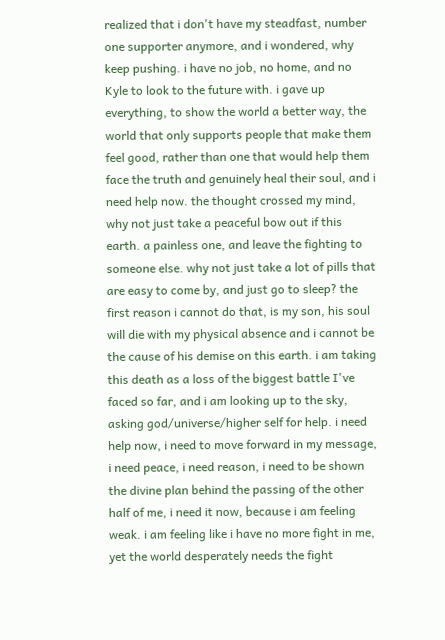realized that i don't have my steadfast, number one supporter anymore, and i wondered, why keep pushing. i have no job, no home, and no Kyle to look to the future with. i gave up everything, to show the world a better way, the world that only supports people that make them feel good, rather than one that would help them face the truth and genuinely heal their soul, and i need help now. the thought crossed my mind, why not just take a peaceful bow out if this earth. a painless one, and leave the fighting to someone else. why not just take a lot of pills that are easy to come by, and just go to sleep? the first reason i cannot do that, is my son, his soul will die with my physical absence and i cannot be the cause of his demise on this earth. i am taking this death as a loss of the biggest battle I've faced so far, and i am looking up to the sky, asking god/universe/higher self for help. i need help now, i need to move forward in my message, i need peace, i need reason, i need to be shown the divine plan behind the passing of the other half of me, i need it now, because i am feeling weak. i am feeling like i have no more fight in me, yet the world desperately needs the fight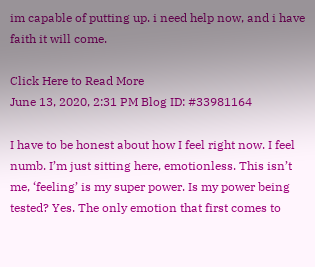im capable of putting up. i need help now, and i have faith it will come.

Click Here to Read More
June 13, 2020, 2:31 PM Blog ID: #33981164

I have to be honest about how I feel right now. I feel numb. I’m just sitting here, emotionless. This isn’t me, ‘feeling’ is my super power. Is my power being tested? Yes. The only emotion that first comes to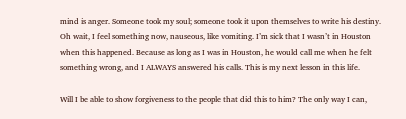mind is anger. Someone took my soul; someone took it upon themselves to write his destiny. Oh wait, I feel something now, nauseous, like vomiting. I’m sick that I wasn’t in Houston when this happened. Because as long as I was in Houston, he would call me when he felt something wrong, and I ALWAYS answered his calls. This is my next lesson in this life.

Will I be able to show forgiveness to the people that did this to him? The only way I can,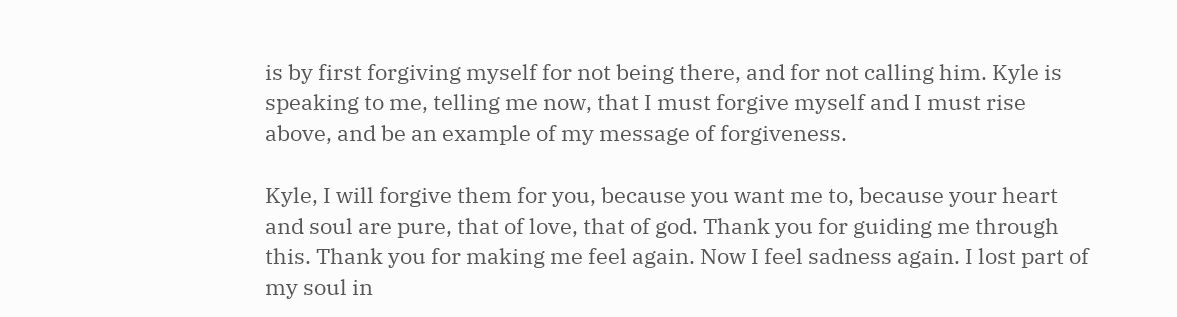is by first forgiving myself for not being there, and for not calling him. Kyle is speaking to me, telling me now, that I must forgive myself and I must rise above, and be an example of my message of forgiveness.

Kyle, I will forgive them for you, because you want me to, because your heart and soul are pure, that of love, that of god. Thank you for guiding me through this. Thank you for making me feel again. Now I feel sadness again. I lost part of my soul in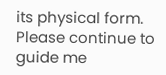its physical form. Please continue to guide me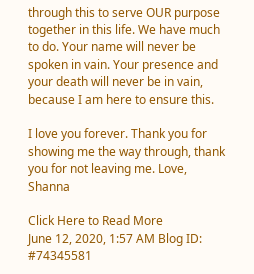through this to serve OUR purpose together in this life. We have much to do. Your name will never be spoken in vain. Your presence and your death will never be in vain, because I am here to ensure this.

I love you forever. Thank you for showing me the way through, thank you for not leaving me. Love, Shanna

Click Here to Read More
June 12, 2020, 1:57 AM Blog ID: #74345581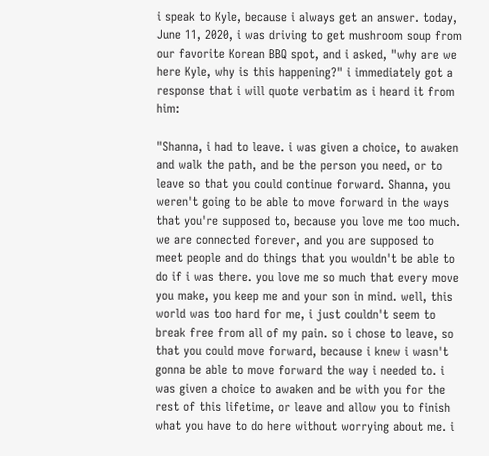i speak to Kyle, because i always get an answer. today, June 11, 2020, i was driving to get mushroom soup from our favorite Korean BBQ spot, and i asked, "why are we here Kyle, why is this happening?" i immediately got a response that i will quote verbatim as i heard it from him:

"Shanna, i had to leave. i was given a choice, to awaken and walk the path, and be the person you need, or to leave so that you could continue forward. Shanna, you weren't going to be able to move forward in the ways that you're supposed to, because you love me too much. we are connected forever, and you are supposed to meet people and do things that you wouldn't be able to do if i was there. you love me so much that every move you make, you keep me and your son in mind. well, this world was too hard for me, i just couldn't seem to break free from all of my pain. so i chose to leave, so that you could move forward, because i knew i wasn't gonna be able to move forward the way i needed to. i was given a choice to awaken and be with you for the rest of this lifetime, or leave and allow you to finish what you have to do here without worrying about me. i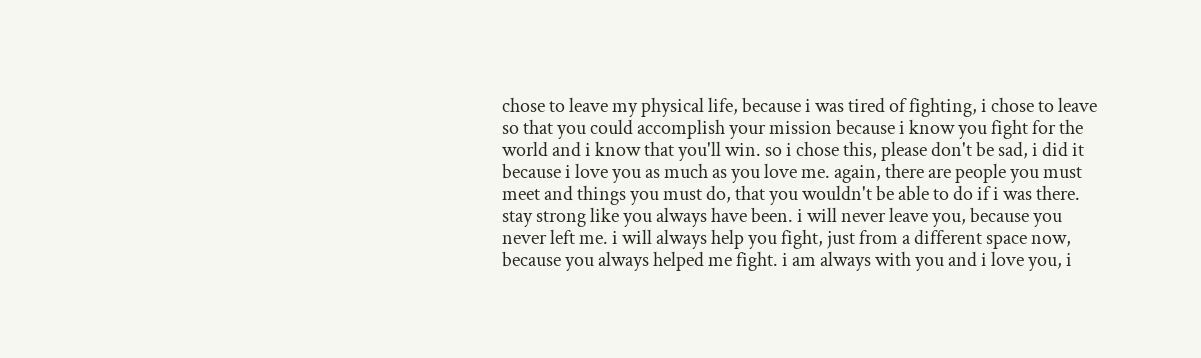chose to leave my physical life, because i was tired of fighting, i chose to leave so that you could accomplish your mission because i know you fight for the world and i know that you'll win. so i chose this, please don't be sad, i did it because i love you as much as you love me. again, there are people you must meet and things you must do, that you wouldn't be able to do if i was there. stay strong like you always have been. i will never leave you, because you never left me. i will always help you fight, just from a different space now, because you always helped me fight. i am always with you and i love you, i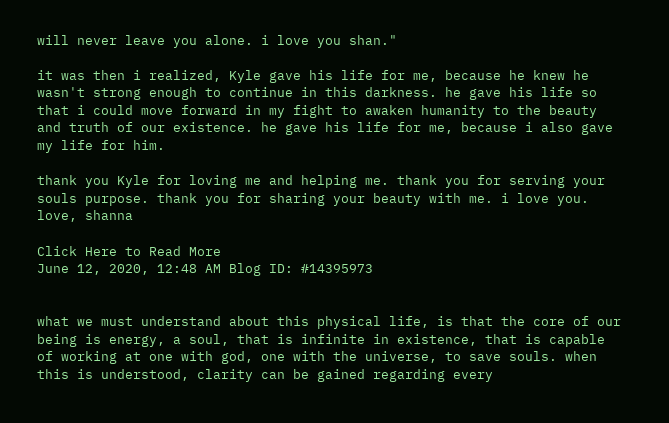will never leave you alone. i love you shan."

it was then i realized, Kyle gave his life for me, because he knew he wasn't strong enough to continue in this darkness. he gave his life so that i could move forward in my fight to awaken humanity to the beauty and truth of our existence. he gave his life for me, because i also gave my life for him.

thank you Kyle for loving me and helping me. thank you for serving your souls purpose. thank you for sharing your beauty with me. i love you. love, shanna

Click Here to Read More
June 12, 2020, 12:48 AM Blog ID: #14395973


what we must understand about this physical life, is that the core of our being is energy, a soul, that is infinite in existence, that is capable of working at one with god, one with the universe, to save souls. when this is understood, clarity can be gained regarding every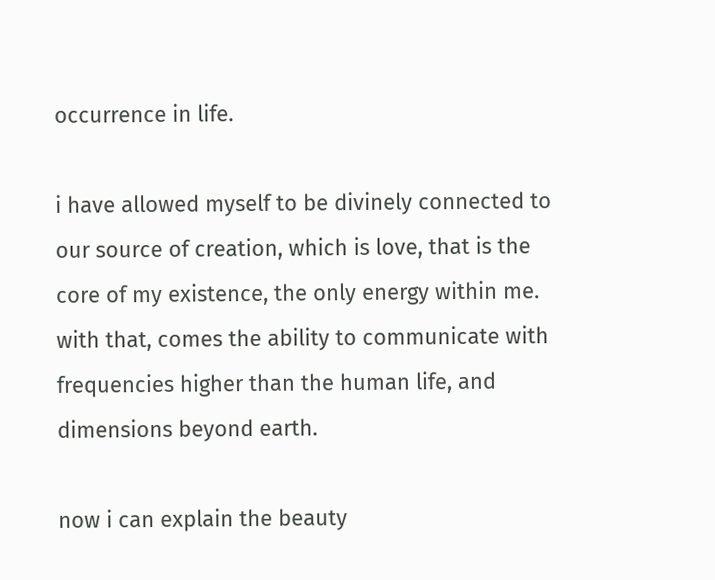occurrence in life.

i have allowed myself to be divinely connected to our source of creation, which is love, that is the core of my existence, the only energy within me. with that, comes the ability to communicate with frequencies higher than the human life, and dimensions beyond earth.

now i can explain the beauty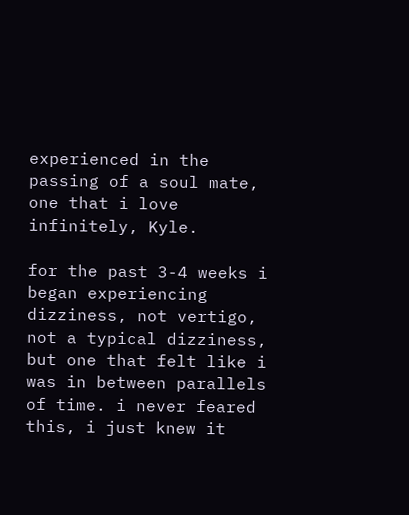experienced in the passing of a soul mate, one that i love infinitely, Kyle.

for the past 3-4 weeks i began experiencing dizziness, not vertigo, not a typical dizziness, but one that felt like i was in between parallels of time. i never feared this, i just knew it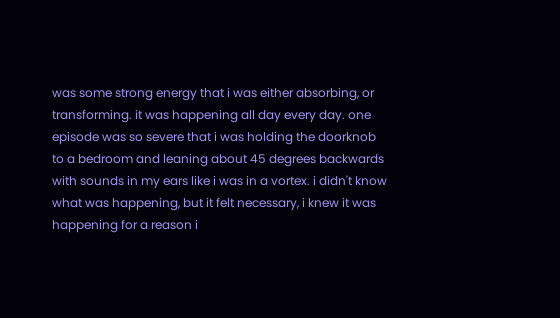was some strong energy that i was either absorbing, or transforming. it was happening all day every day. one episode was so severe that i was holding the doorknob to a bedroom and leaning about 45 degrees backwards with sounds in my ears like i was in a vortex. i didn't know what was happening, but it felt necessary, i knew it was happening for a reason i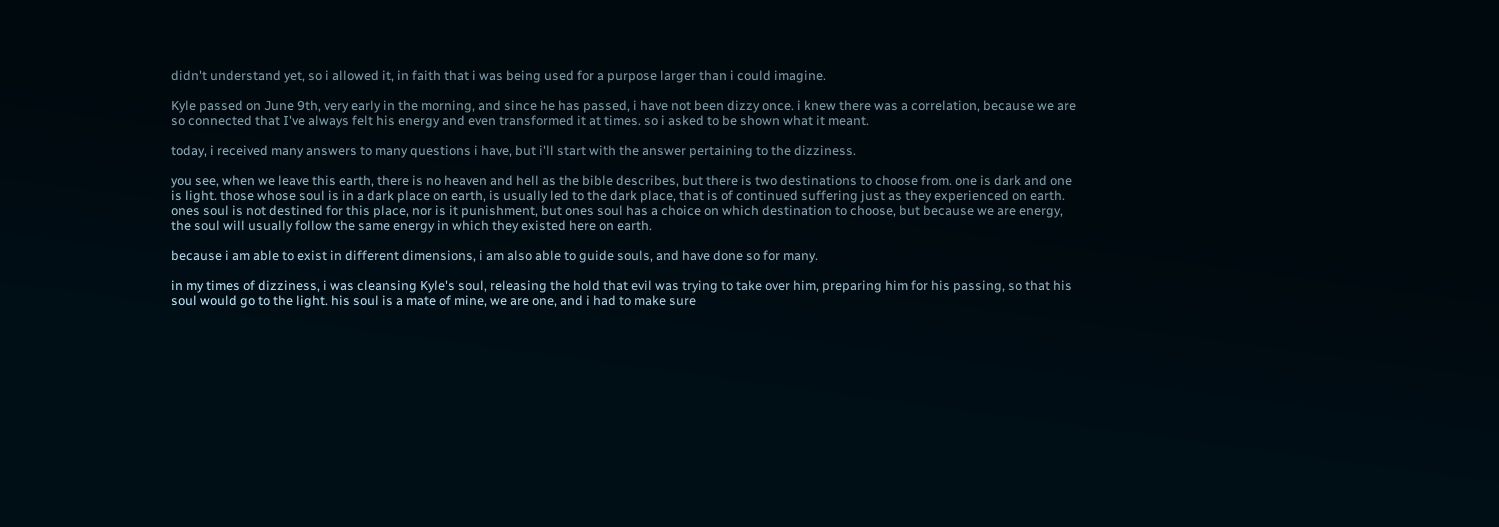didn't understand yet, so i allowed it, in faith that i was being used for a purpose larger than i could imagine.

Kyle passed on June 9th, very early in the morning, and since he has passed, i have not been dizzy once. i knew there was a correlation, because we are so connected that I've always felt his energy and even transformed it at times. so i asked to be shown what it meant.

today, i received many answers to many questions i have, but i'll start with the answer pertaining to the dizziness.

you see, when we leave this earth, there is no heaven and hell as the bible describes, but there is two destinations to choose from. one is dark and one is light. those whose soul is in a dark place on earth, is usually led to the dark place, that is of continued suffering just as they experienced on earth. ones soul is not destined for this place, nor is it punishment, but ones soul has a choice on which destination to choose, but because we are energy, the soul will usually follow the same energy in which they existed here on earth.

because i am able to exist in different dimensions, i am also able to guide souls, and have done so for many.

in my times of dizziness, i was cleansing Kyle's soul, releasing the hold that evil was trying to take over him, preparing him for his passing, so that his soul would go to the light. his soul is a mate of mine, we are one, and i had to make sure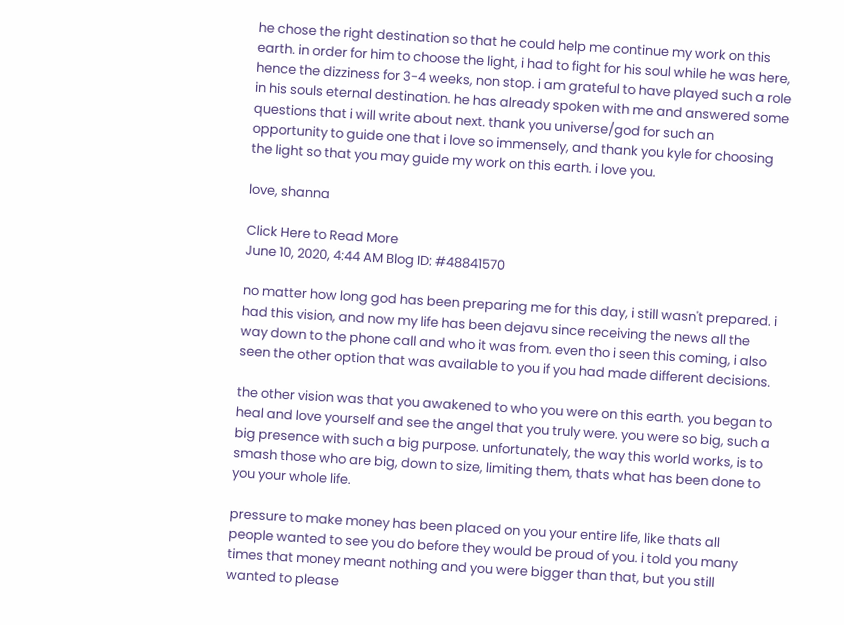he chose the right destination so that he could help me continue my work on this earth. in order for him to choose the light, i had to fight for his soul while he was here, hence the dizziness for 3-4 weeks, non stop. i am grateful to have played such a role in his souls eternal destination. he has already spoken with me and answered some questions that i will write about next. thank you universe/god for such an opportunity to guide one that i love so immensely, and thank you kyle for choosing the light so that you may guide my work on this earth. i love you.

love, shanna

Click Here to Read More
June 10, 2020, 4:44 AM Blog ID: #48841570

no matter how long god has been preparing me for this day, i still wasn't prepared. i had this vision, and now my life has been dejavu since receiving the news all the way down to the phone call and who it was from. even tho i seen this coming, i also seen the other option that was available to you if you had made different decisions.

the other vision was that you awakened to who you were on this earth. you began to heal and love yourself and see the angel that you truly were. you were so big, such a big presence with such a big purpose. unfortunately, the way this world works, is to smash those who are big, down to size, limiting them, thats what has been done to you your whole life.

pressure to make money has been placed on you your entire life, like thats all people wanted to see you do before they would be proud of you. i told you many times that money meant nothing and you were bigger than that, but you still wanted to please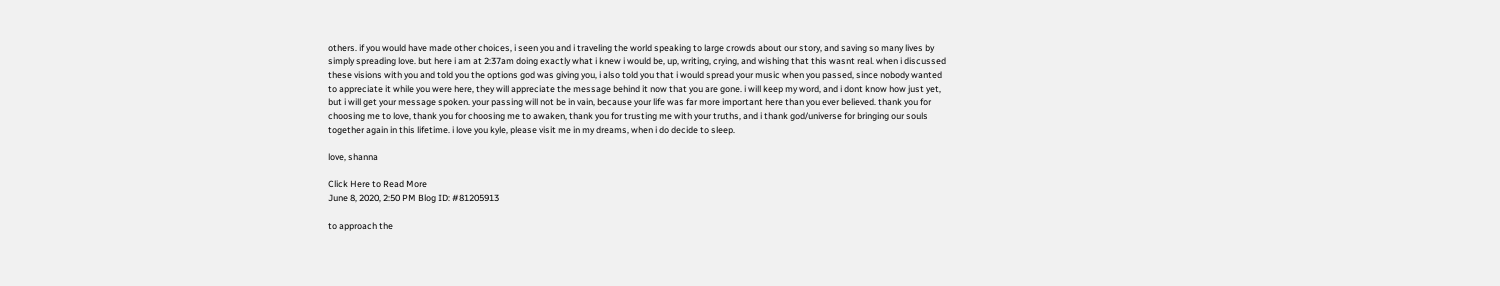others. if you would have made other choices, i seen you and i traveling the world speaking to large crowds about our story, and saving so many lives by simply spreading love. but here i am at 2:37am doing exactly what i knew i would be, up, writing, crying, and wishing that this wasnt real. when i discussed these visions with you and told you the options god was giving you, i also told you that i would spread your music when you passed, since nobody wanted to appreciate it while you were here, they will appreciate the message behind it now that you are gone. i will keep my word, and i dont know how just yet, but i will get your message spoken. your passing will not be in vain, because your life was far more important here than you ever believed. thank you for choosing me to love, thank you for choosing me to awaken, thank you for trusting me with your truths, and i thank god/universe for bringing our souls together again in this lifetime. i love you kyle, please visit me in my dreams, when i do decide to sleep.

love, shanna

Click Here to Read More
June 8, 2020, 2:50 PM Blog ID: #81205913

to approach the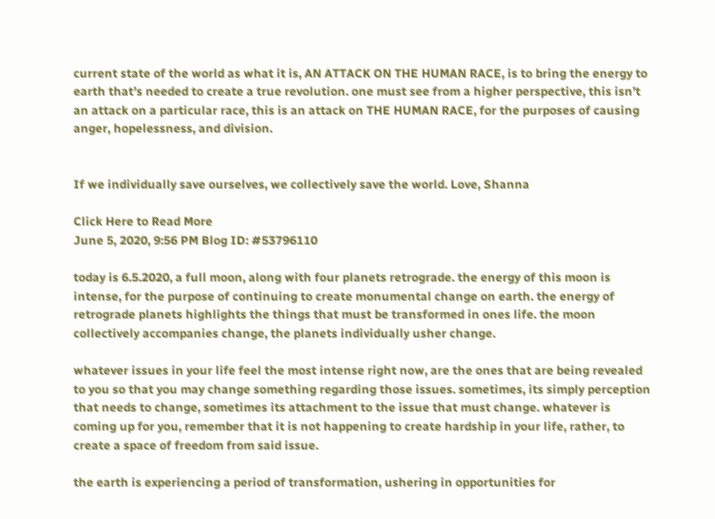current state of the world as what it is, AN ATTACK ON THE HUMAN RACE, is to bring the energy to earth that’s needed to create a true revolution. one must see from a higher perspective, this isn’t an attack on a particular race, this is an attack on THE HUMAN RACE, for the purposes of causing anger, hopelessness, and division.


If we individually save ourselves, we collectively save the world. Love, Shanna

Click Here to Read More
June 5, 2020, 9:56 PM Blog ID: #53796110

today is 6.5.2020, a full moon, along with four planets retrograde. the energy of this moon is intense, for the purpose of continuing to create monumental change on earth. the energy of retrograde planets highlights the things that must be transformed in ones life. the moon collectively accompanies change, the planets individually usher change.

whatever issues in your life feel the most intense right now, are the ones that are being revealed to you so that you may change something regarding those issues. sometimes, its simply perception that needs to change, sometimes its attachment to the issue that must change. whatever is coming up for you, remember that it is not happening to create hardship in your life, rather, to create a space of freedom from said issue.

the earth is experiencing a period of transformation, ushering in opportunities for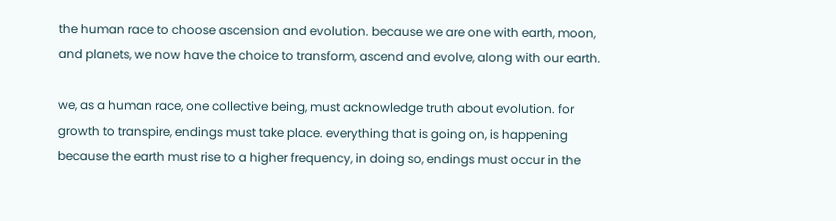the human race to choose ascension and evolution. because we are one with earth, moon, and planets, we now have the choice to transform, ascend and evolve, along with our earth.

we, as a human race, one collective being, must acknowledge truth about evolution. for growth to transpire, endings must take place. everything that is going on, is happening because the earth must rise to a higher frequency, in doing so, endings must occur in the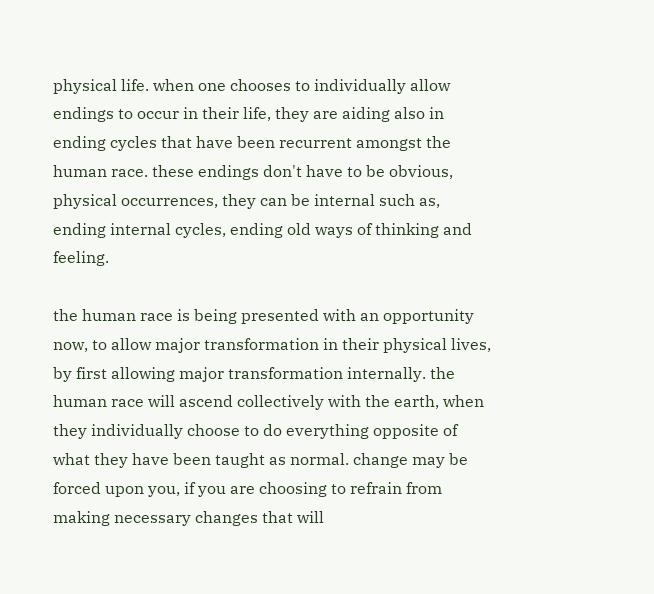physical life. when one chooses to individually allow endings to occur in their life, they are aiding also in ending cycles that have been recurrent amongst the human race. these endings don't have to be obvious, physical occurrences, they can be internal such as, ending internal cycles, ending old ways of thinking and feeling.

the human race is being presented with an opportunity now, to allow major transformation in their physical lives, by first allowing major transformation internally. the human race will ascend collectively with the earth, when they individually choose to do everything opposite of what they have been taught as normal. change may be forced upon you, if you are choosing to refrain from making necessary changes that will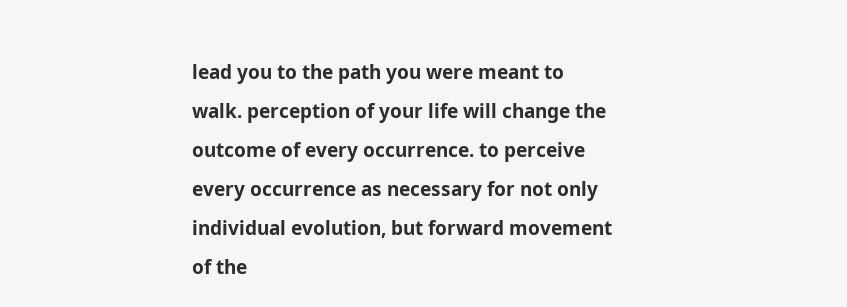lead you to the path you were meant to walk. perception of your life will change the outcome of every occurrence. to perceive every occurrence as necessary for not only individual evolution, but forward movement of the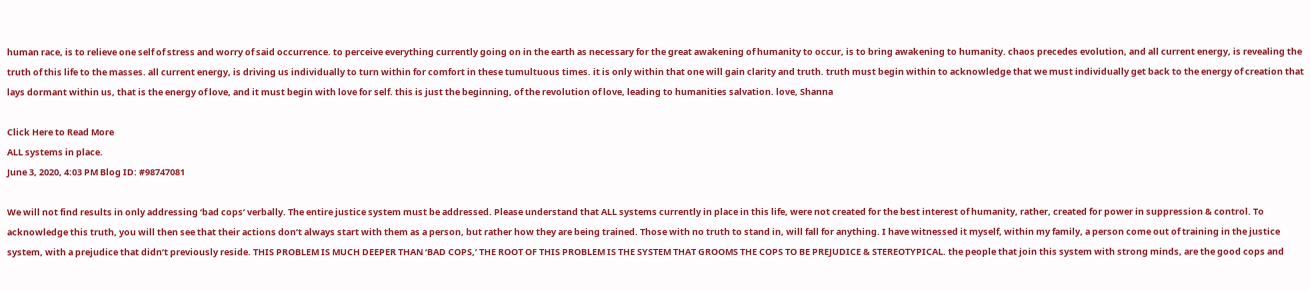human race, is to relieve one self of stress and worry of said occurrence. to perceive everything currently going on in the earth as necessary for the great awakening of humanity to occur, is to bring awakening to humanity. chaos precedes evolution, and all current energy, is revealing the truth of this life to the masses. all current energy, is driving us individually to turn within for comfort in these tumultuous times. it is only within that one will gain clarity and truth. truth must begin within to acknowledge that we must individually get back to the energy of creation that lays dormant within us, that is the energy of love, and it must begin with love for self. this is just the beginning, of the revolution of love, leading to humanities salvation. love, Shanna

Click Here to Read More
ALL systems in place.
June 3, 2020, 4:03 PM Blog ID: #98747081

We will not find results in only addressing ‘bad cops’ verbally. The entire justice system must be addressed. Please understand that ALL systems currently in place in this life, were not created for the best interest of humanity, rather, created for power in suppression & control. To acknowledge this truth, you will then see that their actions don’t always start with them as a person, but rather how they are being trained. Those with no truth to stand in, will fall for anything. I have witnessed it myself, within my family, a person come out of training in the justice system, with a prejudice that didn’t previously reside. THIS PROBLEM IS MUCH DEEPER THAN ‘BAD COPS,’ THE ROOT OF THIS PROBLEM IS THE SYSTEM THAT GROOMS THE COPS TO BE PREJUDICE & STEREOTYPICAL. the people that join this system with strong minds, are the good cops and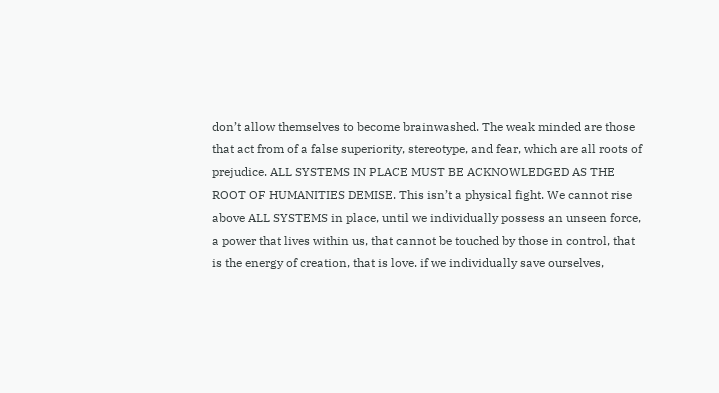don’t allow themselves to become brainwashed. The weak minded are those that act from of a false superiority, stereotype, and fear, which are all roots of prejudice. ALL SYSTEMS IN PLACE MUST BE ACKNOWLEDGED AS THE ROOT OF HUMANITIES DEMISE. This isn’t a physical fight. We cannot rise above ALL SYSTEMS in place, until we individually possess an unseen force, a power that lives within us, that cannot be touched by those in control, that is the energy of creation, that is love. if we individually save ourselves,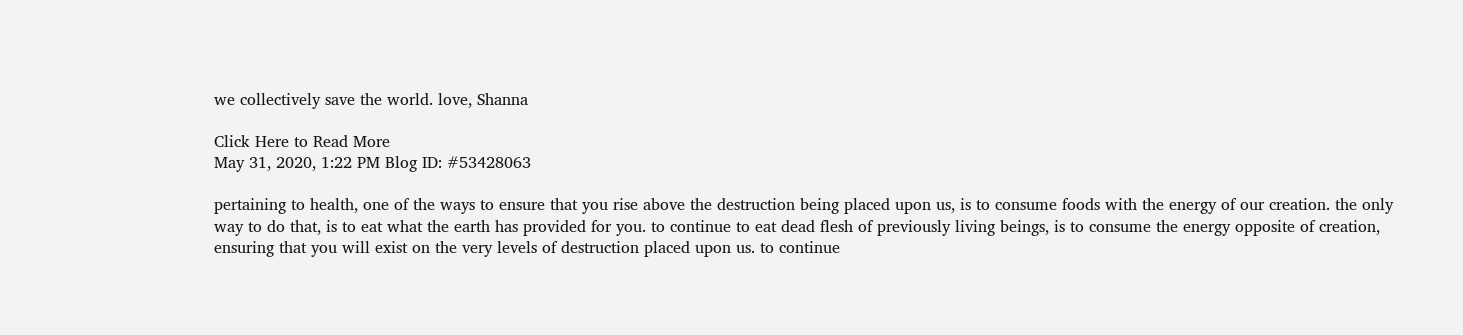we collectively save the world. love, Shanna

Click Here to Read More
May 31, 2020, 1:22 PM Blog ID: #53428063

pertaining to health, one of the ways to ensure that you rise above the destruction being placed upon us, is to consume foods with the energy of our creation. the only way to do that, is to eat what the earth has provided for you. to continue to eat dead flesh of previously living beings, is to consume the energy opposite of creation, ensuring that you will exist on the very levels of destruction placed upon us. to continue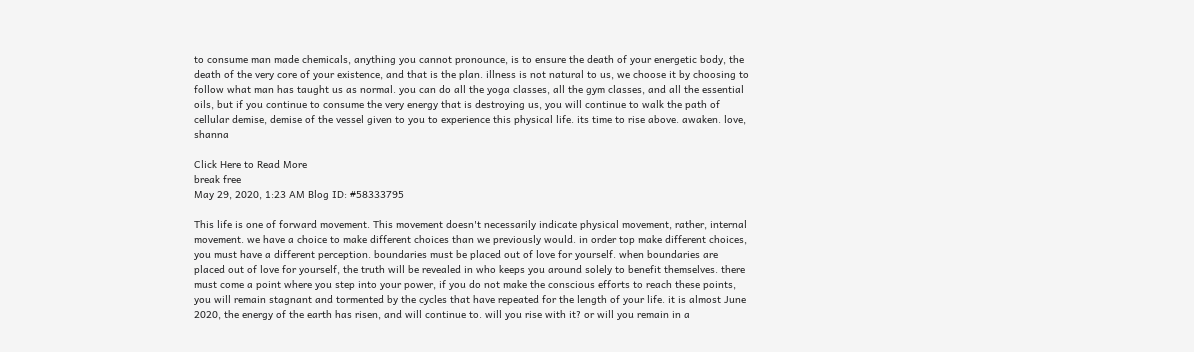to consume man made chemicals, anything you cannot pronounce, is to ensure the death of your energetic body, the death of the very core of your existence, and that is the plan. illness is not natural to us, we choose it by choosing to follow what man has taught us as normal. you can do all the yoga classes, all the gym classes, and all the essential oils, but if you continue to consume the very energy that is destroying us, you will continue to walk the path of cellular demise, demise of the vessel given to you to experience this physical life. its time to rise above. awaken. love, shanna

Click Here to Read More
break free
May 29, 2020, 1:23 AM Blog ID: #58333795

This life is one of forward movement. This movement doesn't necessarily indicate physical movement, rather, internal movement. we have a choice to make different choices than we previously would. in order top make different choices, you must have a different perception. boundaries must be placed out of love for yourself. when boundaries are placed out of love for yourself, the truth will be revealed in who keeps you around solely to benefit themselves. there must come a point where you step into your power, if you do not make the conscious efforts to reach these points, you will remain stagnant and tormented by the cycles that have repeated for the length of your life. it is almost June 2020, the energy of the earth has risen, and will continue to. will you rise with it? or will you remain in a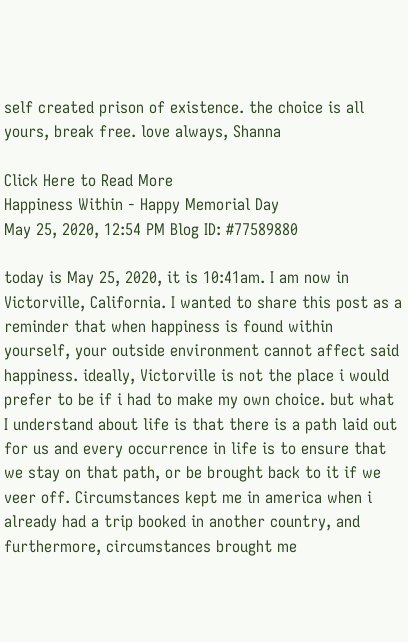self created prison of existence. the choice is all yours, break free. love always, Shanna

Click Here to Read More
Happiness Within - Happy Memorial Day
May 25, 2020, 12:54 PM Blog ID: #77589880

today is May 25, 2020, it is 10:41am. I am now in Victorville, California. I wanted to share this post as a reminder that when happiness is found within yourself, your outside environment cannot affect said happiness. ideally, Victorville is not the place i would prefer to be if i had to make my own choice. but what I understand about life is that there is a path laid out for us and every occurrence in life is to ensure that we stay on that path, or be brought back to it if we veer off. Circumstances kept me in america when i already had a trip booked in another country, and furthermore, circumstances brought me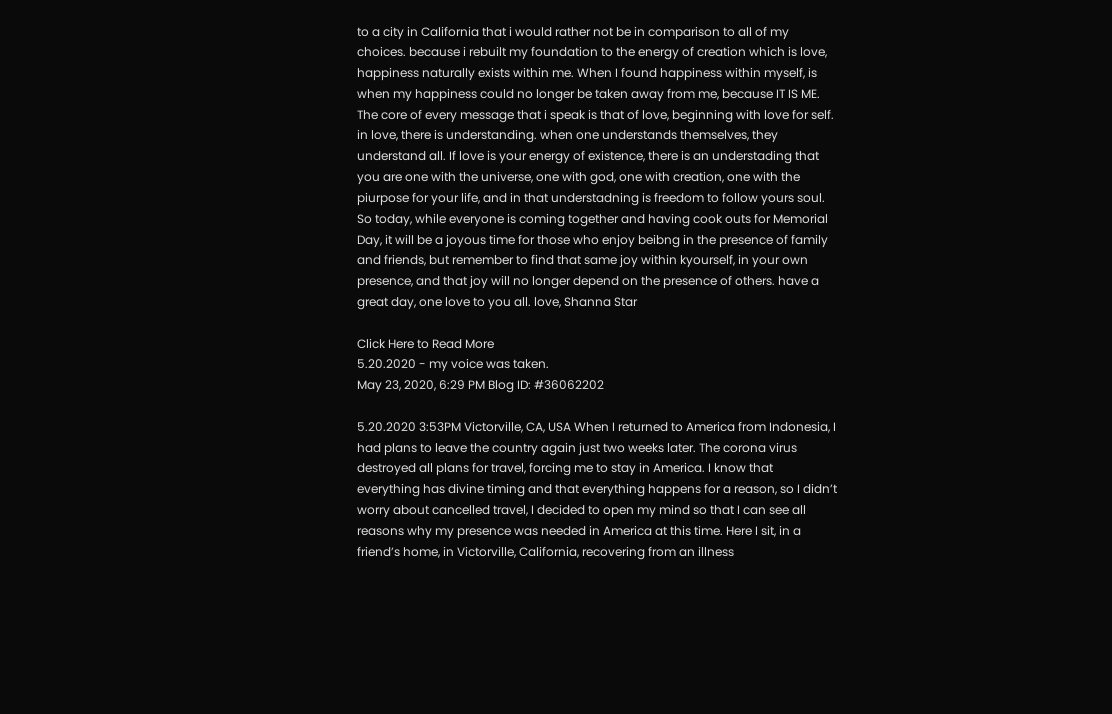to a city in California that i would rather not be in comparison to all of my choices. because i rebuilt my foundation to the energy of creation which is love, happiness naturally exists within me. When I found happiness within myself, is when my happiness could no longer be taken away from me, because IT IS ME. The core of every message that i speak is that of love, beginning with love for self. in love, there is understanding. when one understands themselves, they understand all. If love is your energy of existence, there is an understading that you are one with the universe, one with god, one with creation, one with the piurpose for your life, and in that understadning is freedom to follow yours soul. So today, while everyone is coming together and having cook outs for Memorial Day, it will be a joyous time for those who enjoy beibng in the presence of family and friends, but remember to find that same joy within kyourself, in your own presence, and that joy will no longer depend on the presence of others. have a great day, one love to you all. love, Shanna Star

Click Here to Read More
5.20.2020 - my voice was taken.
May 23, 2020, 6:29 PM Blog ID: #36062202

5.20.2020 3:53PM Victorville, CA, USA When I returned to America from Indonesia, I had plans to leave the country again just two weeks later. The corona virus destroyed all plans for travel, forcing me to stay in America. I know that everything has divine timing and that everything happens for a reason, so I didn’t worry about cancelled travel, I decided to open my mind so that I can see all reasons why my presence was needed in America at this time. Here I sit, in a friend’s home, in Victorville, California, recovering from an illness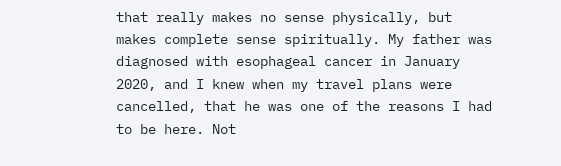that really makes no sense physically, but makes complete sense spiritually. My father was diagnosed with esophageal cancer in January 2020, and I knew when my travel plans were cancelled, that he was one of the reasons I had to be here. Not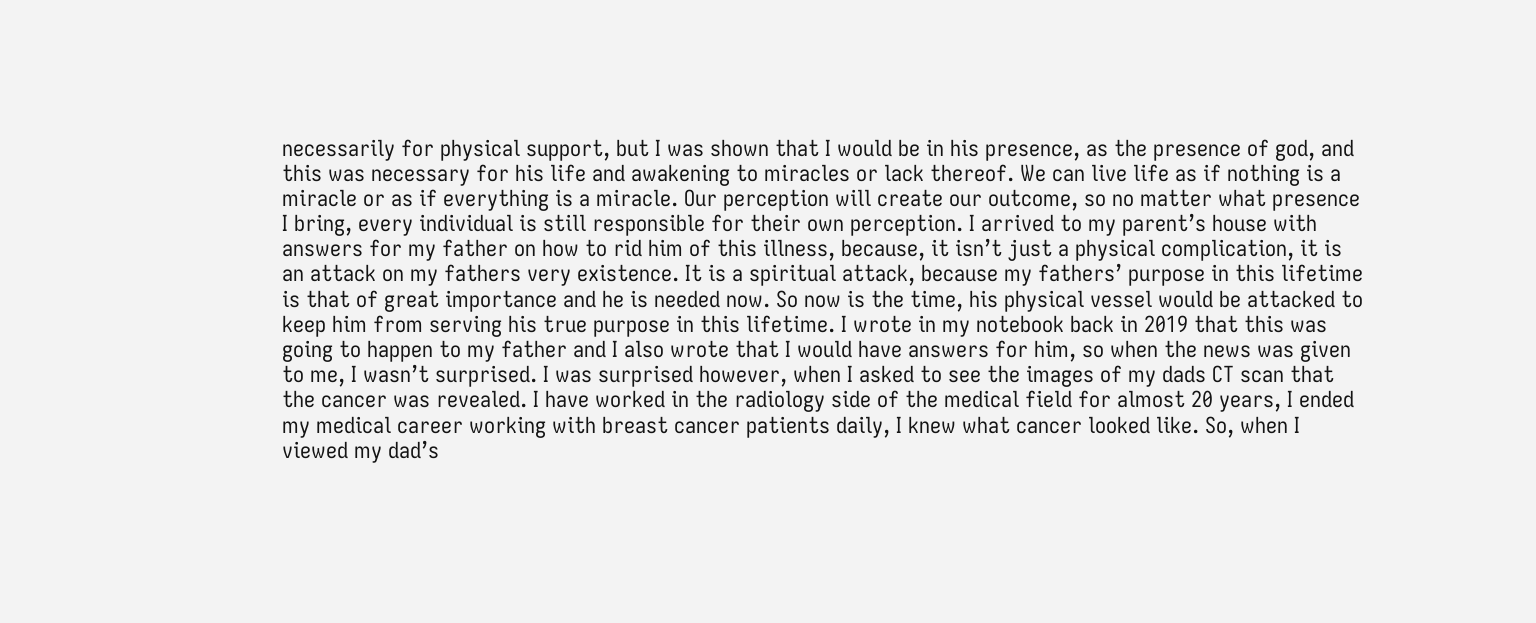necessarily for physical support, but I was shown that I would be in his presence, as the presence of god, and this was necessary for his life and awakening to miracles or lack thereof. We can live life as if nothing is a miracle or as if everything is a miracle. Our perception will create our outcome, so no matter what presence I bring, every individual is still responsible for their own perception. I arrived to my parent’s house with answers for my father on how to rid him of this illness, because, it isn’t just a physical complication, it is an attack on my fathers very existence. It is a spiritual attack, because my fathers’ purpose in this lifetime is that of great importance and he is needed now. So now is the time, his physical vessel would be attacked to keep him from serving his true purpose in this lifetime. I wrote in my notebook back in 2019 that this was going to happen to my father and I also wrote that I would have answers for him, so when the news was given to me, I wasn’t surprised. I was surprised however, when I asked to see the images of my dads CT scan that the cancer was revealed. I have worked in the radiology side of the medical field for almost 20 years, I ended my medical career working with breast cancer patients daily, I knew what cancer looked like. So, when I viewed my dad’s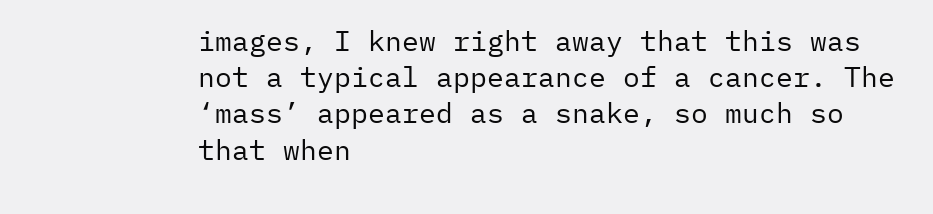images, I knew right away that this was not a typical appearance of a cancer. The ‘mass’ appeared as a snake, so much so that when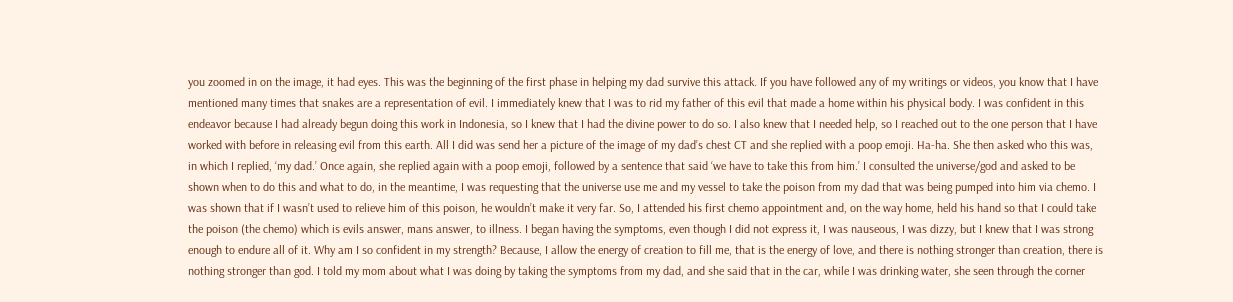you zoomed in on the image, it had eyes. This was the beginning of the first phase in helping my dad survive this attack. If you have followed any of my writings or videos, you know that I have mentioned many times that snakes are a representation of evil. I immediately knew that I was to rid my father of this evil that made a home within his physical body. I was confident in this endeavor because I had already begun doing this work in Indonesia, so I knew that I had the divine power to do so. I also knew that I needed help, so I reached out to the one person that I have worked with before in releasing evil from this earth. All I did was send her a picture of the image of my dad’s chest CT and she replied with a poop emoji. Ha-ha. She then asked who this was, in which I replied, ‘my dad.’ Once again, she replied again with a poop emoji, followed by a sentence that said ‘we have to take this from him.’ I consulted the universe/god and asked to be shown when to do this and what to do, in the meantime, I was requesting that the universe use me and my vessel to take the poison from my dad that was being pumped into him via chemo. I was shown that if I wasn’t used to relieve him of this poison, he wouldn’t make it very far. So, I attended his first chemo appointment and, on the way home, held his hand so that I could take the poison (the chemo) which is evils answer, mans answer, to illness. I began having the symptoms, even though I did not express it, I was nauseous, I was dizzy, but I knew that I was strong enough to endure all of it. Why am I so confident in my strength? Because, I allow the energy of creation to fill me, that is the energy of love, and there is nothing stronger than creation, there is nothing stronger than god. I told my mom about what I was doing by taking the symptoms from my dad, and she said that in the car, while I was drinking water, she seen through the corner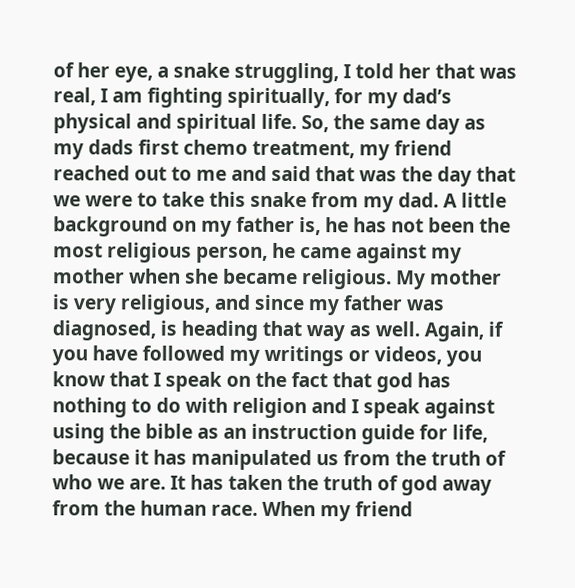of her eye, a snake struggling, I told her that was real, I am fighting spiritually, for my dad’s physical and spiritual life. So, the same day as my dads first chemo treatment, my friend reached out to me and said that was the day that we were to take this snake from my dad. A little background on my father is, he has not been the most religious person, he came against my mother when she became religious. My mother is very religious, and since my father was diagnosed, is heading that way as well. Again, if you have followed my writings or videos, you know that I speak on the fact that god has nothing to do with religion and I speak against using the bible as an instruction guide for life, because it has manipulated us from the truth of who we are. It has taken the truth of god away from the human race. When my friend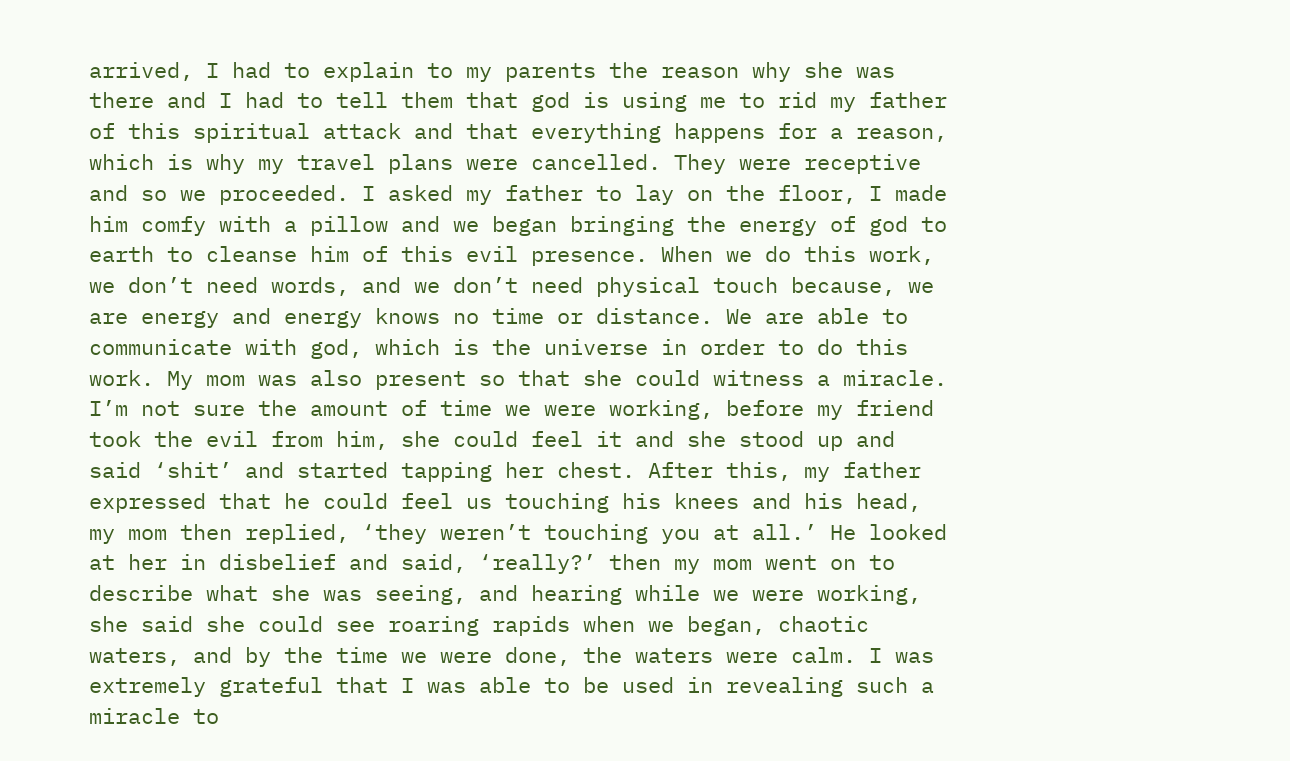arrived, I had to explain to my parents the reason why she was there and I had to tell them that god is using me to rid my father of this spiritual attack and that everything happens for a reason, which is why my travel plans were cancelled. They were receptive and so we proceeded. I asked my father to lay on the floor, I made him comfy with a pillow and we began bringing the energy of god to earth to cleanse him of this evil presence. When we do this work, we don’t need words, and we don’t need physical touch because, we are energy and energy knows no time or distance. We are able to communicate with god, which is the universe in order to do this work. My mom was also present so that she could witness a miracle. I’m not sure the amount of time we were working, before my friend took the evil from him, she could feel it and she stood up and said ‘shit’ and started tapping her chest. After this, my father expressed that he could feel us touching his knees and his head, my mom then replied, ‘they weren’t touching you at all.’ He looked at her in disbelief and said, ‘really?’ then my mom went on to describe what she was seeing, and hearing while we were working, she said she could see roaring rapids when we began, chaotic waters, and by the time we were done, the waters were calm. I was extremely grateful that I was able to be used in revealing such a miracle to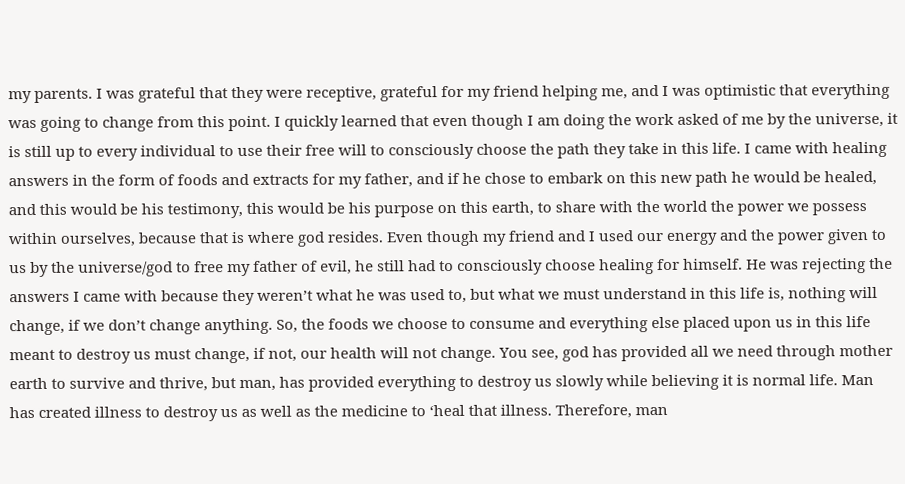my parents. I was grateful that they were receptive, grateful for my friend helping me, and I was optimistic that everything was going to change from this point. I quickly learned that even though I am doing the work asked of me by the universe, it is still up to every individual to use their free will to consciously choose the path they take in this life. I came with healing answers in the form of foods and extracts for my father, and if he chose to embark on this new path he would be healed, and this would be his testimony, this would be his purpose on this earth, to share with the world the power we possess within ourselves, because that is where god resides. Even though my friend and I used our energy and the power given to us by the universe/god to free my father of evil, he still had to consciously choose healing for himself. He was rejecting the answers I came with because they weren’t what he was used to, but what we must understand in this life is, nothing will change, if we don’t change anything. So, the foods we choose to consume and everything else placed upon us in this life meant to destroy us must change, if not, our health will not change. You see, god has provided all we need through mother earth to survive and thrive, but man, has provided everything to destroy us slowly while believing it is normal life. Man has created illness to destroy us as well as the medicine to ‘heal that illness. Therefore, man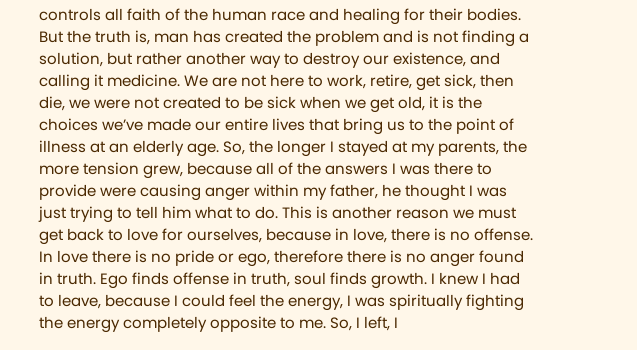controls all faith of the human race and healing for their bodies. But the truth is, man has created the problem and is not finding a solution, but rather another way to destroy our existence, and calling it medicine. We are not here to work, retire, get sick, then die, we were not created to be sick when we get old, it is the choices we’ve made our entire lives that bring us to the point of illness at an elderly age. So, the longer I stayed at my parents, the more tension grew, because all of the answers I was there to provide were causing anger within my father, he thought I was just trying to tell him what to do. This is another reason we must get back to love for ourselves, because in love, there is no offense. In love there is no pride or ego, therefore there is no anger found in truth. Ego finds offense in truth, soul finds growth. I knew I had to leave, because I could feel the energy, I was spiritually fighting the energy completely opposite to me. So, I left, I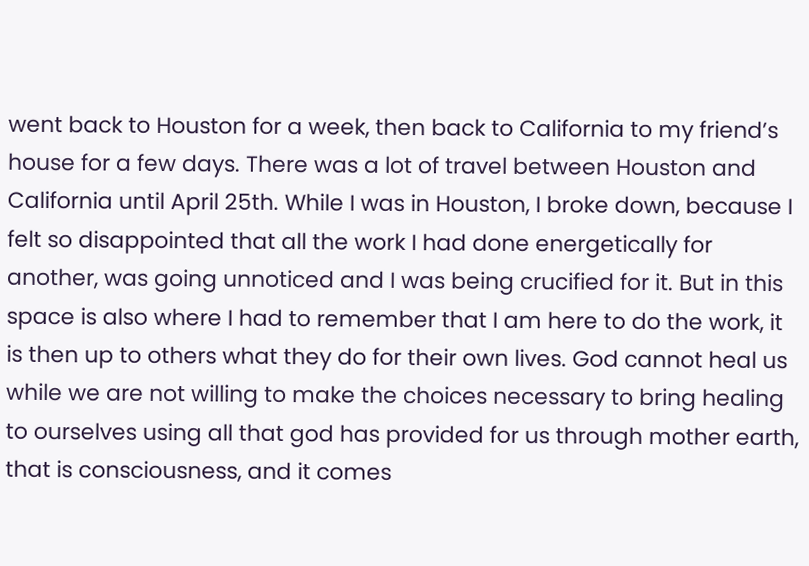went back to Houston for a week, then back to California to my friend’s house for a few days. There was a lot of travel between Houston and California until April 25th. While I was in Houston, I broke down, because I felt so disappointed that all the work I had done energetically for another, was going unnoticed and I was being crucified for it. But in this space is also where I had to remember that I am here to do the work, it is then up to others what they do for their own lives. God cannot heal us while we are not willing to make the choices necessary to bring healing to ourselves using all that god has provided for us through mother earth, that is consciousness, and it comes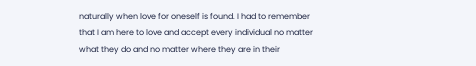naturally when love for oneself is found. I had to remember that I am here to love and accept every individual no matter what they do and no matter where they are in their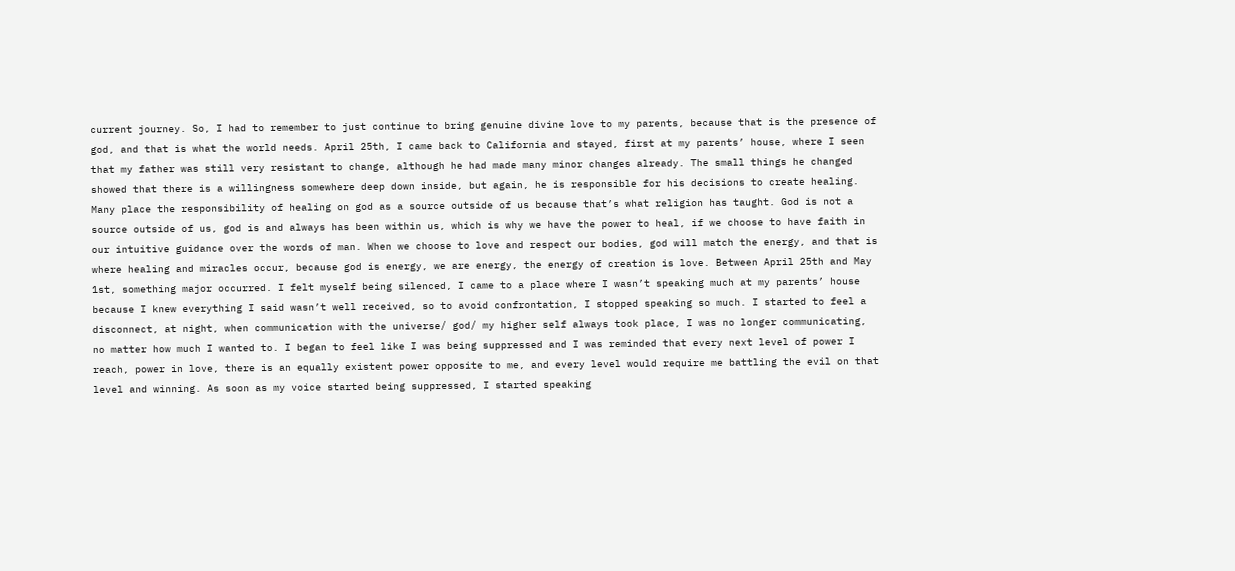current journey. So, I had to remember to just continue to bring genuine divine love to my parents, because that is the presence of god, and that is what the world needs. April 25th, I came back to California and stayed, first at my parents’ house, where I seen that my father was still very resistant to change, although he had made many minor changes already. The small things he changed showed that there is a willingness somewhere deep down inside, but again, he is responsible for his decisions to create healing. Many place the responsibility of healing on god as a source outside of us because that’s what religion has taught. God is not a source outside of us, god is and always has been within us, which is why we have the power to heal, if we choose to have faith in our intuitive guidance over the words of man. When we choose to love and respect our bodies, god will match the energy, and that is where healing and miracles occur, because god is energy, we are energy, the energy of creation is love. Between April 25th and May 1st, something major occurred. I felt myself being silenced, I came to a place where I wasn’t speaking much at my parents’ house because I knew everything I said wasn’t well received, so to avoid confrontation, I stopped speaking so much. I started to feel a disconnect, at night, when communication with the universe/ god/ my higher self always took place, I was no longer communicating, no matter how much I wanted to. I began to feel like I was being suppressed and I was reminded that every next level of power I reach, power in love, there is an equally existent power opposite to me, and every level would require me battling the evil on that level and winning. As soon as my voice started being suppressed, I started speaking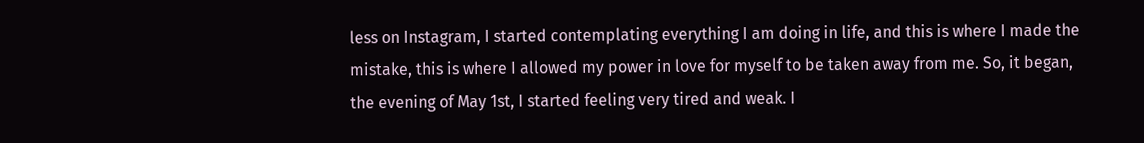less on Instagram, I started contemplating everything I am doing in life, and this is where I made the mistake, this is where I allowed my power in love for myself to be taken away from me. So, it began, the evening of May 1st, I started feeling very tired and weak. I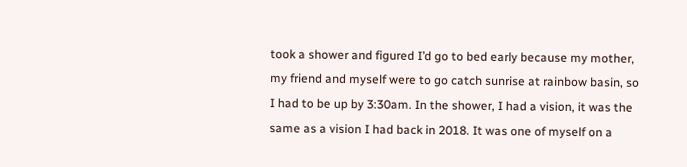took a shower and figured I’d go to bed early because my mother, my friend and myself were to go catch sunrise at rainbow basin, so I had to be up by 3:30am. In the shower, I had a vision, it was the same as a vision I had back in 2018. It was one of myself on a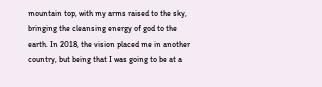mountain top, with my arms raised to the sky, bringing the cleansing energy of god to the earth. In 2018, the vision placed me in another country, but being that I was going to be at a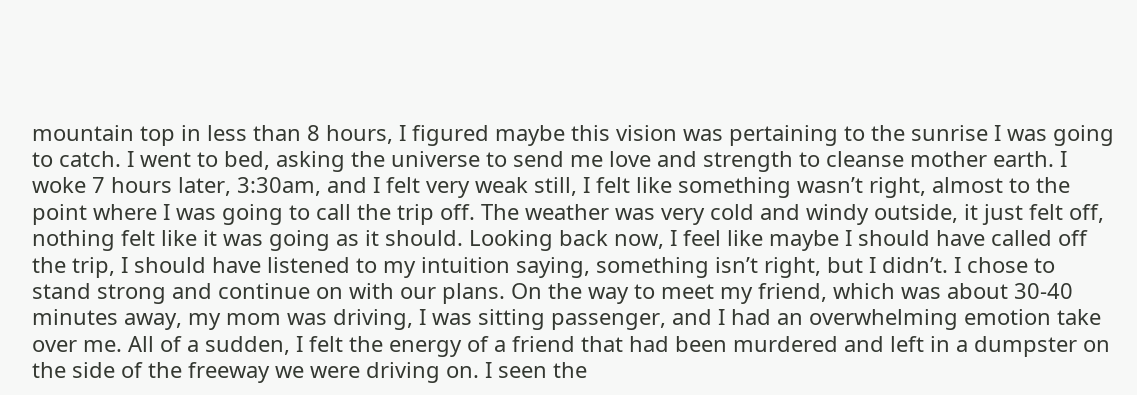mountain top in less than 8 hours, I figured maybe this vision was pertaining to the sunrise I was going to catch. I went to bed, asking the universe to send me love and strength to cleanse mother earth. I woke 7 hours later, 3:30am, and I felt very weak still, I felt like something wasn’t right, almost to the point where I was going to call the trip off. The weather was very cold and windy outside, it just felt off, nothing felt like it was going as it should. Looking back now, I feel like maybe I should have called off the trip, I should have listened to my intuition saying, something isn’t right, but I didn’t. I chose to stand strong and continue on with our plans. On the way to meet my friend, which was about 30-40 minutes away, my mom was driving, I was sitting passenger, and I had an overwhelming emotion take over me. All of a sudden, I felt the energy of a friend that had been murdered and left in a dumpster on the side of the freeway we were driving on. I seen the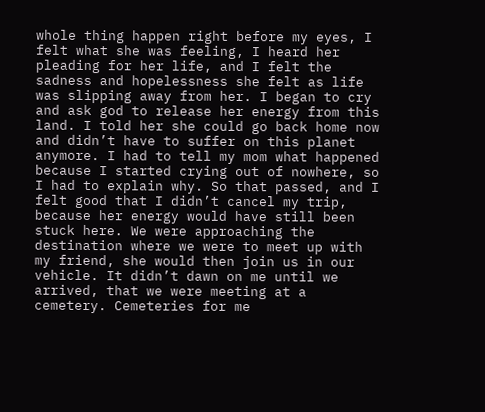whole thing happen right before my eyes, I felt what she was feeling, I heard her pleading for her life, and I felt the sadness and hopelessness she felt as life was slipping away from her. I began to cry and ask god to release her energy from this land. I told her she could go back home now and didn’t have to suffer on this planet anymore. I had to tell my mom what happened because I started crying out of nowhere, so I had to explain why. So that passed, and I felt good that I didn’t cancel my trip, because her energy would have still been stuck here. We were approaching the destination where we were to meet up with my friend, she would then join us in our vehicle. It didn’t dawn on me until we arrived, that we were meeting at a cemetery. Cemeteries for me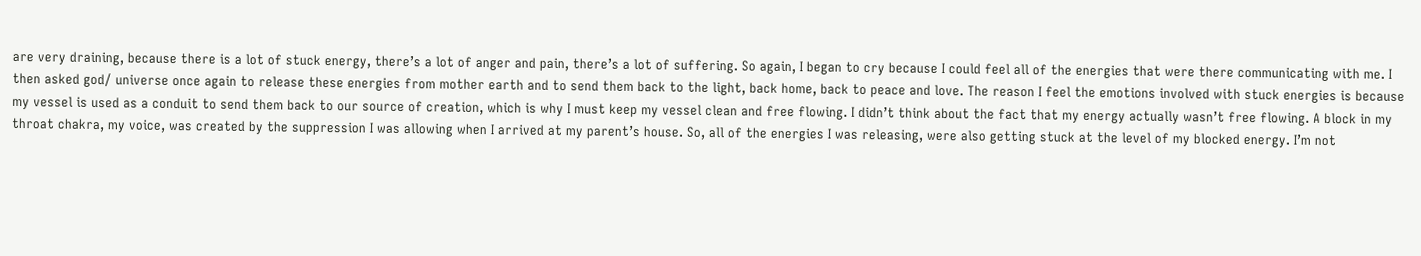are very draining, because there is a lot of stuck energy, there’s a lot of anger and pain, there’s a lot of suffering. So again, I began to cry because I could feel all of the energies that were there communicating with me. I then asked god/ universe once again to release these energies from mother earth and to send them back to the light, back home, back to peace and love. The reason I feel the emotions involved with stuck energies is because my vessel is used as a conduit to send them back to our source of creation, which is why I must keep my vessel clean and free flowing. I didn’t think about the fact that my energy actually wasn’t free flowing. A block in my throat chakra, my voice, was created by the suppression I was allowing when I arrived at my parent’s house. So, all of the energies I was releasing, were also getting stuck at the level of my blocked energy. I’m not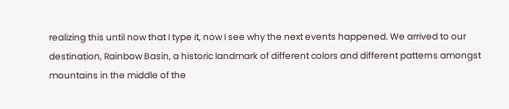realizing this until now that I type it, now I see why the next events happened. We arrived to our destination, Rainbow Basin, a historic landmark of different colors and different patterns amongst mountains in the middle of the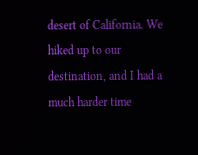desert of California. We hiked up to our destination, and I had a much harder time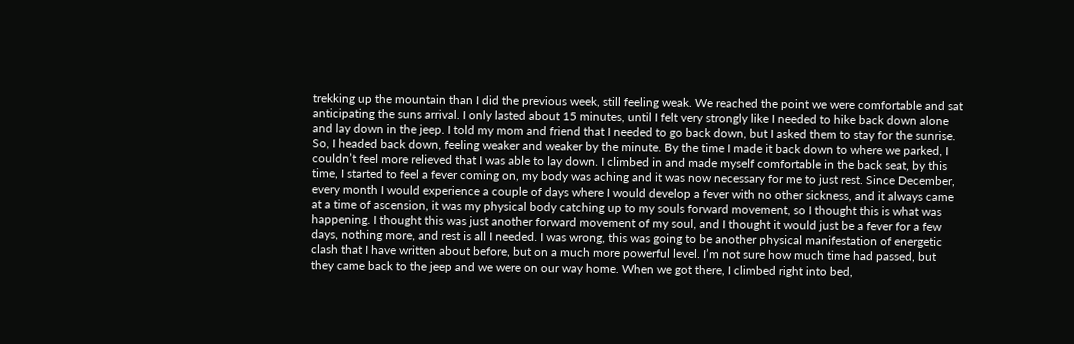trekking up the mountain than I did the previous week, still feeling weak. We reached the point we were comfortable and sat anticipating the suns arrival. I only lasted about 15 minutes, until I felt very strongly like I needed to hike back down alone and lay down in the jeep. I told my mom and friend that I needed to go back down, but I asked them to stay for the sunrise. So, I headed back down, feeling weaker and weaker by the minute. By the time I made it back down to where we parked, I couldn’t feel more relieved that I was able to lay down. I climbed in and made myself comfortable in the back seat, by this time, I started to feel a fever coming on, my body was aching and it was now necessary for me to just rest. Since December, every month I would experience a couple of days where I would develop a fever with no other sickness, and it always came at a time of ascension, it was my physical body catching up to my souls forward movement, so I thought this is what was happening. I thought this was just another forward movement of my soul, and I thought it would just be a fever for a few days, nothing more, and rest is all I needed. I was wrong, this was going to be another physical manifestation of energetic clash that I have written about before, but on a much more powerful level. I’m not sure how much time had passed, but they came back to the jeep and we were on our way home. When we got there, I climbed right into bed,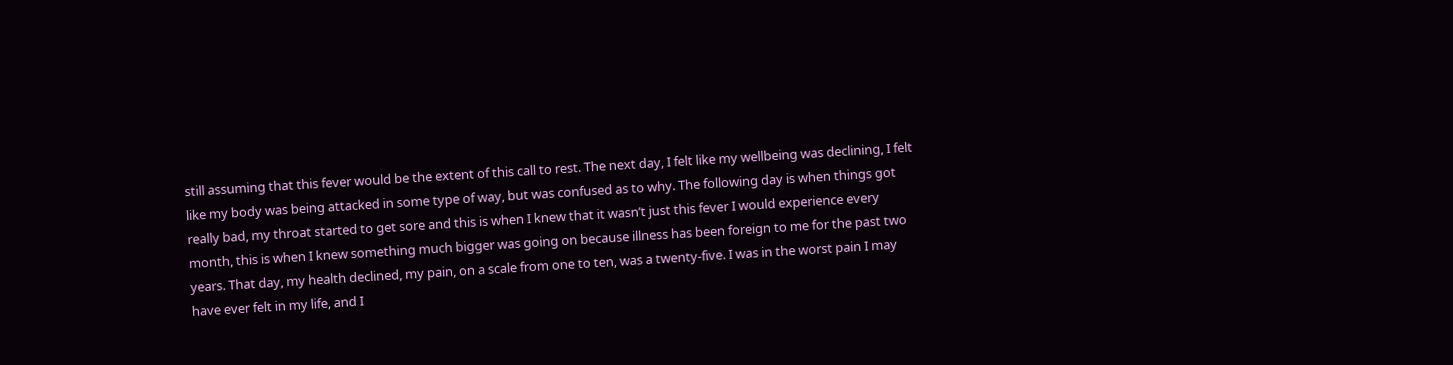still assuming that this fever would be the extent of this call to rest. The next day, I felt like my wellbeing was declining, I felt like my body was being attacked in some type of way, but was confused as to why. The following day is when things got really bad, my throat started to get sore and this is when I knew that it wasn’t just this fever I would experience every month, this is when I knew something much bigger was going on because illness has been foreign to me for the past two years. That day, my health declined, my pain, on a scale from one to ten, was a twenty-five. I was in the worst pain I may have ever felt in my life, and I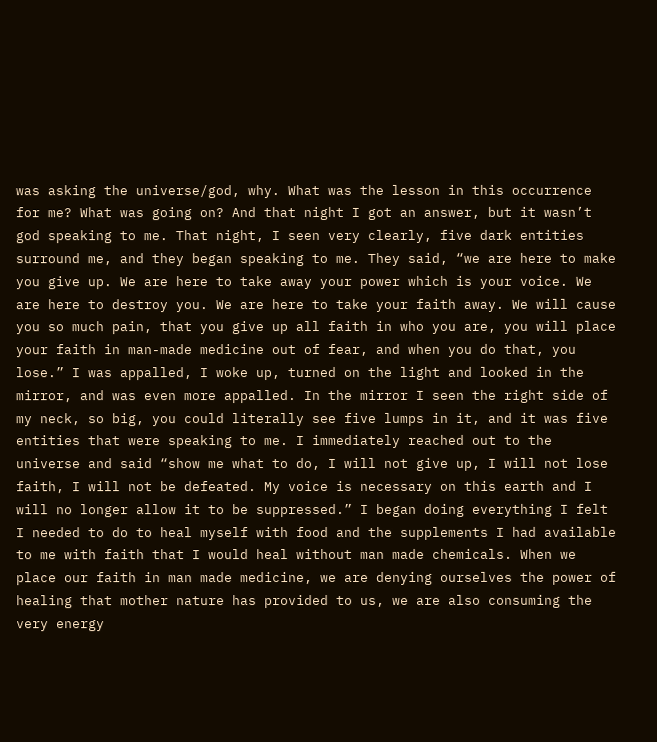was asking the universe/god, why. What was the lesson in this occurrence for me? What was going on? And that night I got an answer, but it wasn’t god speaking to me. That night, I seen very clearly, five dark entities surround me, and they began speaking to me. They said, “we are here to make you give up. We are here to take away your power which is your voice. We are here to destroy you. We are here to take your faith away. We will cause you so much pain, that you give up all faith in who you are, you will place your faith in man-made medicine out of fear, and when you do that, you lose.” I was appalled, I woke up, turned on the light and looked in the mirror, and was even more appalled. In the mirror I seen the right side of my neck, so big, you could literally see five lumps in it, and it was five entities that were speaking to me. I immediately reached out to the universe and said “show me what to do, I will not give up, I will not lose faith, I will not be defeated. My voice is necessary on this earth and I will no longer allow it to be suppressed.” I began doing everything I felt I needed to do to heal myself with food and the supplements I had available to me with faith that I would heal without man made chemicals. When we place our faith in man made medicine, we are denying ourselves the power of healing that mother nature has provided to us, we are also consuming the very energy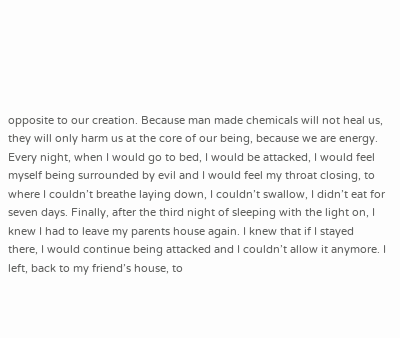opposite to our creation. Because man made chemicals will not heal us, they will only harm us at the core of our being, because we are energy. Every night, when I would go to bed, I would be attacked, I would feel myself being surrounded by evil and I would feel my throat closing, to where I couldn’t breathe laying down, I couldn’t swallow, I didn’t eat for seven days. Finally, after the third night of sleeping with the light on, I knew I had to leave my parents house again. I knew that if I stayed there, I would continue being attacked and I couldn’t allow it anymore. I left, back to my friend’s house, to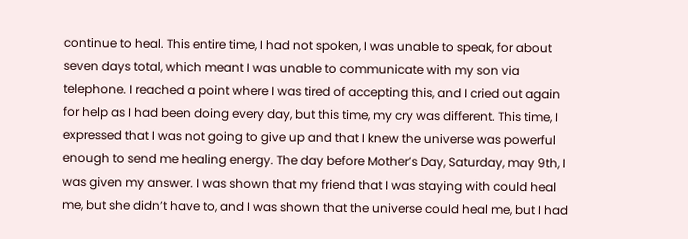continue to heal. This entire time, I had not spoken, I was unable to speak, for about seven days total, which meant I was unable to communicate with my son via telephone. I reached a point where I was tired of accepting this, and I cried out again for help as I had been doing every day, but this time, my cry was different. This time, I expressed that I was not going to give up and that I knew the universe was powerful enough to send me healing energy. The day before Mother’s Day, Saturday, may 9th, I was given my answer. I was shown that my friend that I was staying with could heal me, but she didn’t have to, and I was shown that the universe could heal me, but I had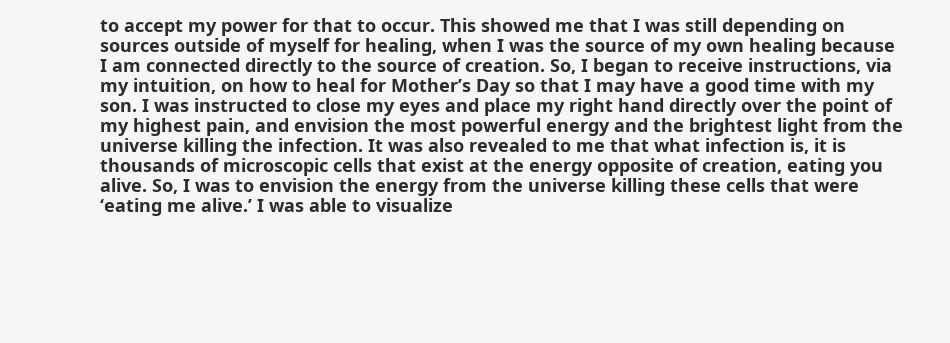to accept my power for that to occur. This showed me that I was still depending on sources outside of myself for healing, when I was the source of my own healing because I am connected directly to the source of creation. So, I began to receive instructions, via my intuition, on how to heal for Mother’s Day so that I may have a good time with my son. I was instructed to close my eyes and place my right hand directly over the point of my highest pain, and envision the most powerful energy and the brightest light from the universe killing the infection. It was also revealed to me that what infection is, it is thousands of microscopic cells that exist at the energy opposite of creation, eating you alive. So, I was to envision the energy from the universe killing these cells that were ‘eating me alive.’ I was able to visualize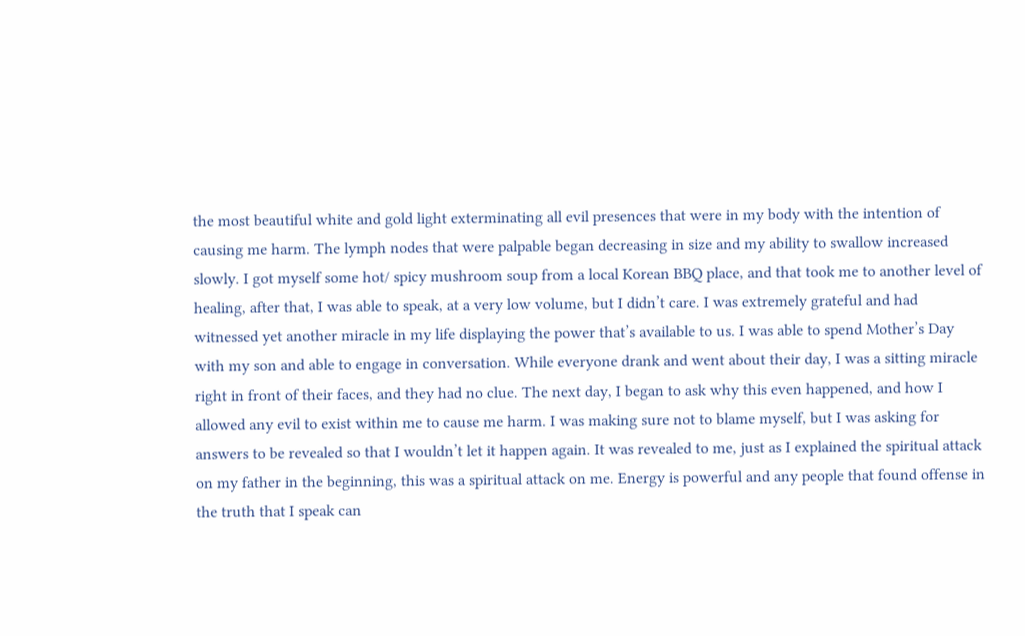the most beautiful white and gold light exterminating all evil presences that were in my body with the intention of causing me harm. The lymph nodes that were palpable began decreasing in size and my ability to swallow increased slowly. I got myself some hot/ spicy mushroom soup from a local Korean BBQ place, and that took me to another level of healing, after that, I was able to speak, at a very low volume, but I didn’t care. I was extremely grateful and had witnessed yet another miracle in my life displaying the power that’s available to us. I was able to spend Mother’s Day with my son and able to engage in conversation. While everyone drank and went about their day, I was a sitting miracle right in front of their faces, and they had no clue. The next day, I began to ask why this even happened, and how I allowed any evil to exist within me to cause me harm. I was making sure not to blame myself, but I was asking for answers to be revealed so that I wouldn’t let it happen again. It was revealed to me, just as I explained the spiritual attack on my father in the beginning, this was a spiritual attack on me. Energy is powerful and any people that found offense in the truth that I speak can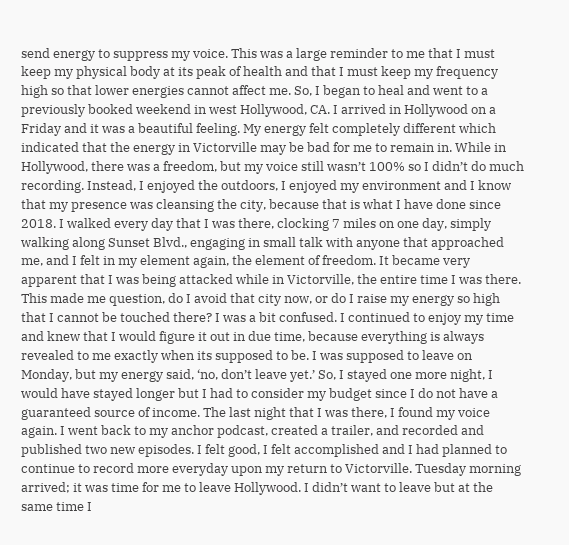send energy to suppress my voice. This was a large reminder to me that I must keep my physical body at its peak of health and that I must keep my frequency high so that lower energies cannot affect me. So, I began to heal and went to a previously booked weekend in west Hollywood, CA. I arrived in Hollywood on a Friday and it was a beautiful feeling. My energy felt completely different which indicated that the energy in Victorville may be bad for me to remain in. While in Hollywood, there was a freedom, but my voice still wasn’t 100% so I didn’t do much recording. Instead, I enjoyed the outdoors, I enjoyed my environment and I know that my presence was cleansing the city, because that is what I have done since 2018. I walked every day that I was there, clocking 7 miles on one day, simply walking along Sunset Blvd., engaging in small talk with anyone that approached me, and I felt in my element again, the element of freedom. It became very apparent that I was being attacked while in Victorville, the entire time I was there. This made me question, do I avoid that city now, or do I raise my energy so high that I cannot be touched there? I was a bit confused. I continued to enjoy my time and knew that I would figure it out in due time, because everything is always revealed to me exactly when its supposed to be. I was supposed to leave on Monday, but my energy said, ‘no, don’t leave yet.’ So, I stayed one more night, I would have stayed longer but I had to consider my budget since I do not have a guaranteed source of income. The last night that I was there, I found my voice again. I went back to my anchor podcast, created a trailer, and recorded and published two new episodes. I felt good, I felt accomplished and I had planned to continue to record more everyday upon my return to Victorville. Tuesday morning arrived; it was time for me to leave Hollywood. I didn’t want to leave but at the same time I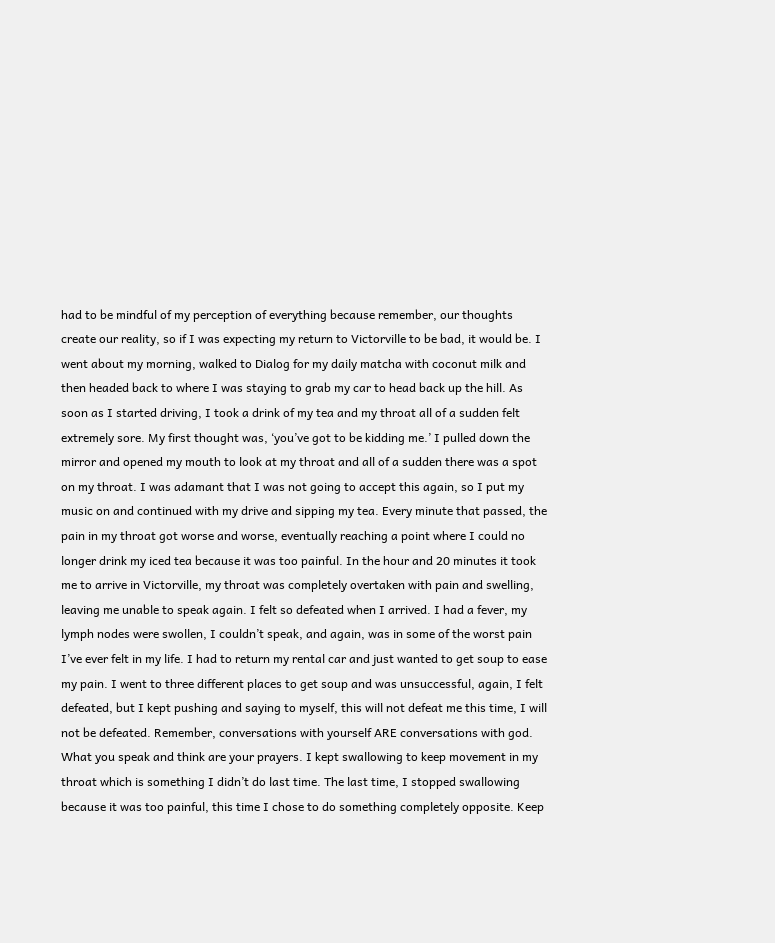had to be mindful of my perception of everything because remember, our thoughts create our reality, so if I was expecting my return to Victorville to be bad, it would be. I went about my morning, walked to Dialog for my daily matcha with coconut milk and then headed back to where I was staying to grab my car to head back up the hill. As soon as I started driving, I took a drink of my tea and my throat all of a sudden felt extremely sore. My first thought was, ‘you’ve got to be kidding me.’ I pulled down the mirror and opened my mouth to look at my throat and all of a sudden there was a spot on my throat. I was adamant that I was not going to accept this again, so I put my music on and continued with my drive and sipping my tea. Every minute that passed, the pain in my throat got worse and worse, eventually reaching a point where I could no longer drink my iced tea because it was too painful. In the hour and 20 minutes it took me to arrive in Victorville, my throat was completely overtaken with pain and swelling, leaving me unable to speak again. I felt so defeated when I arrived. I had a fever, my lymph nodes were swollen, I couldn’t speak, and again, was in some of the worst pain I’ve ever felt in my life. I had to return my rental car and just wanted to get soup to ease my pain. I went to three different places to get soup and was unsuccessful, again, I felt defeated, but I kept pushing and saying to myself, this will not defeat me this time, I will not be defeated. Remember, conversations with yourself ARE conversations with god. What you speak and think are your prayers. I kept swallowing to keep movement in my throat which is something I didn’t do last time. The last time, I stopped swallowing because it was too painful, this time I chose to do something completely opposite. Keep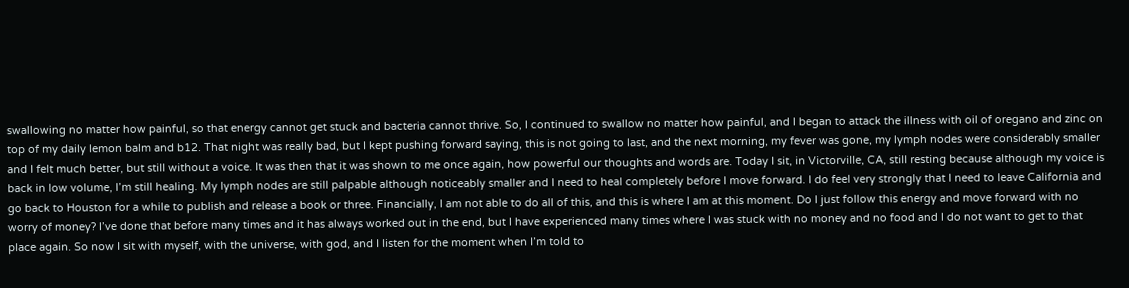swallowing no matter how painful, so that energy cannot get stuck and bacteria cannot thrive. So, I continued to swallow no matter how painful, and I began to attack the illness with oil of oregano and zinc on top of my daily lemon balm and b12. That night was really bad, but I kept pushing forward saying, this is not going to last, and the next morning, my fever was gone, my lymph nodes were considerably smaller and I felt much better, but still without a voice. It was then that it was shown to me once again, how powerful our thoughts and words are. Today I sit, in Victorville, CA, still resting because although my voice is back in low volume, I’m still healing. My lymph nodes are still palpable although noticeably smaller and I need to heal completely before I move forward. I do feel very strongly that I need to leave California and go back to Houston for a while to publish and release a book or three. Financially, I am not able to do all of this, and this is where I am at this moment. Do I just follow this energy and move forward with no worry of money? I’ve done that before many times and it has always worked out in the end, but I have experienced many times where I was stuck with no money and no food and I do not want to get to that place again. So now I sit with myself, with the universe, with god, and I listen for the moment when I’m told to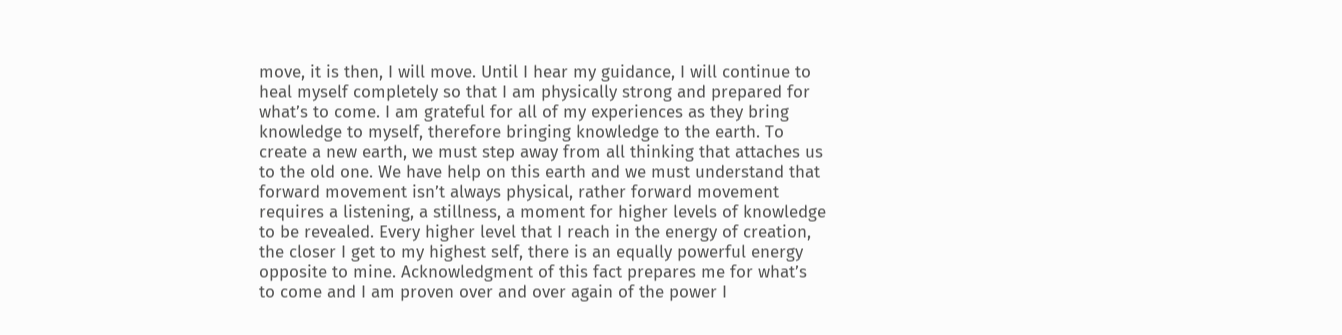move, it is then, I will move. Until I hear my guidance, I will continue to heal myself completely so that I am physically strong and prepared for what’s to come. I am grateful for all of my experiences as they bring knowledge to myself, therefore bringing knowledge to the earth. To create a new earth, we must step away from all thinking that attaches us to the old one. We have help on this earth and we must understand that forward movement isn’t always physical, rather forward movement requires a listening, a stillness, a moment for higher levels of knowledge to be revealed. Every higher level that I reach in the energy of creation, the closer I get to my highest self, there is an equally powerful energy opposite to mine. Acknowledgment of this fact prepares me for what’s to come and I am proven over and over again of the power I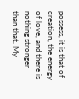possess, it is that of creation, the energy of love, and there is nothing stronger than that. My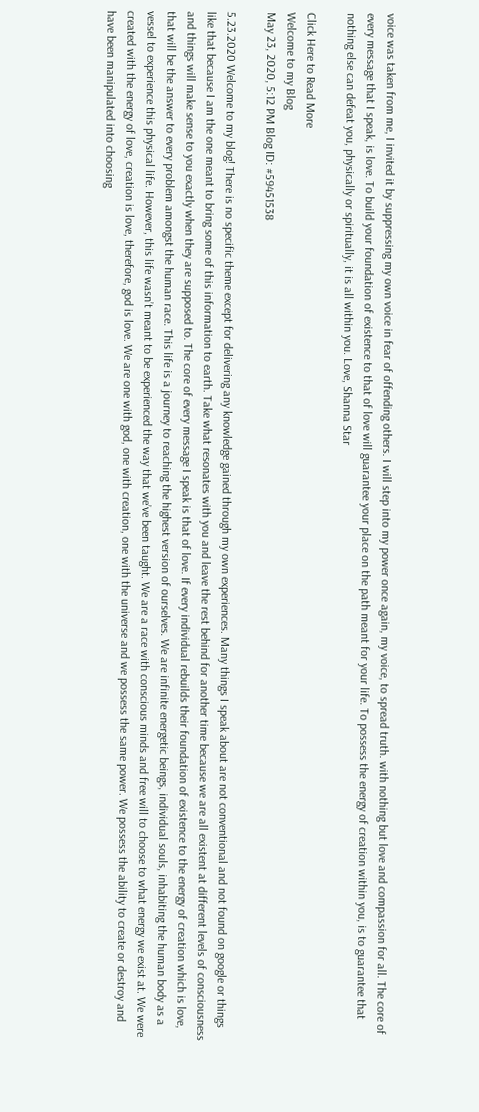voice was taken from me, I invited it by suppressing my own voice in fear of offending others. I will step into my power once again, my voice, to spread truth. with nothing but love and compassion for all. The core of every message that I speak, is love. To build your foundation of existence to that of love will guarantee your place on the path meant for your life. To possess the energy of creation within you, is to guarantee that nothing else can defeat you, physically or spiritually, it is all within you. Love, Shanna Star

Click Here to Read More
Welcome to my Blog
May 23, 2020, 5:12 PM Blog ID: #59451538

5.23.2020 Welcome to my blog! There is no specific theme except for delivering any knowledge gained through my own experiences. Many things I speak about are not conventional and not found on google or things like that because I am the one meant to bring some of this information to earth. Take what resonates with you and leave the rest behind for another time because we are all existent at different levels of consciousness and things will make sense to you exactly when they are supposed to. The core of every message I speak is that of love. If every individual rebuilds their foundation of existence to the energy of creation which is love, that will be the answer to every problem amongst the human race. This life is a journey to reaching the highest version of ourselves. We are infinite energetic beings, individual souls, inhabiting the human body as a vessel to experience this physical life. However, this life wasn’t meant to be experienced the way that we’ve been taught. We are a race with conscious minds and free will to choose to what energy we exist at. We were created with the energy of love, creation is love, therefore, god is love. We are one with god, one with creation, one with the universe and we possess the same power. We possess the ability to create or destroy and have been manipulated into choosing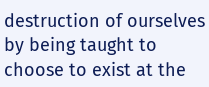destruction of ourselves by being taught to choose to exist at the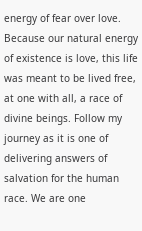energy of fear over love. Because our natural energy of existence is love, this life was meant to be lived free, at one with all, a race of divine beings. Follow my journey as it is one of delivering answers of salvation for the human race. We are one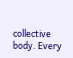collective body. Every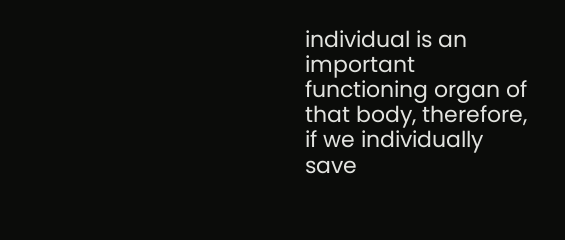individual is an important functioning organ of that body, therefore, if we individually save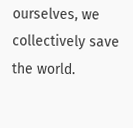ourselves, we collectively save the world.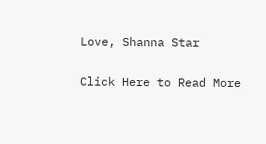Love, Shanna Star

Click Here to Read More